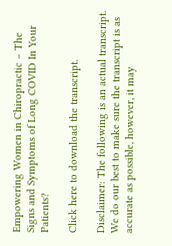Empowering Women in Chiropractic – The Signs and Symptoms of Long COVID In Your Patients?

Click here to download the transcript.

Disclaimer: The following is an actual transcript. We do our best to make sure the transcript is as accurate as possible, however, it may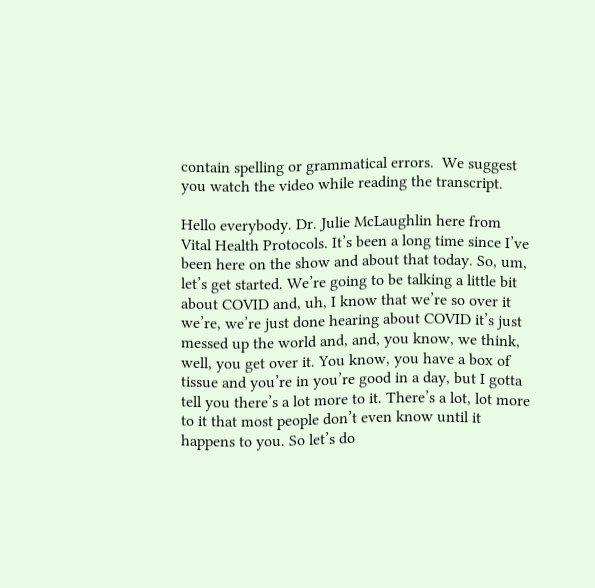contain spelling or grammatical errors.  We suggest you watch the video while reading the transcript.

Hello everybody. Dr. Julie McLaughlin here from Vital Health Protocols. It’s been a long time since I’ve been here on the show and about that today. So, um, let’s get started. We’re going to be talking a little bit about COVID and, uh, I know that we’re so over it we’re, we’re just done hearing about COVID it’s just messed up the world and, and, you know, we think, well, you get over it. You know, you have a box of tissue and you’re in you’re good in a day, but I gotta tell you there’s a lot more to it. There’s a lot, lot more to it that most people don’t even know until it happens to you. So let’s do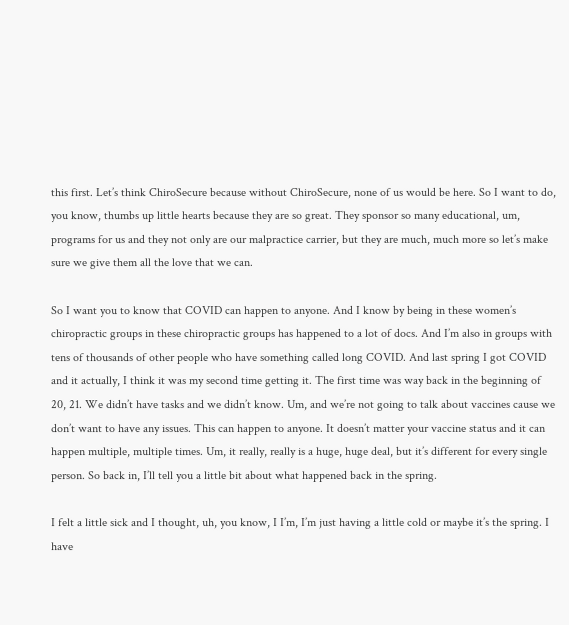this first. Let’s think ChiroSecure because without ChiroSecure, none of us would be here. So I want to do, you know, thumbs up little hearts because they are so great. They sponsor so many educational, um, programs for us and they not only are our malpractice carrier, but they are much, much more so let’s make sure we give them all the love that we can.

So I want you to know that COVID can happen to anyone. And I know by being in these women’s chiropractic groups in these chiropractic groups has happened to a lot of docs. And I’m also in groups with tens of thousands of other people who have something called long COVID. And last spring I got COVID and it actually, I think it was my second time getting it. The first time was way back in the beginning of 20, 21. We didn’t have tasks and we didn’t know. Um, and we’re not going to talk about vaccines cause we don’t want to have any issues. This can happen to anyone. It doesn’t matter your vaccine status and it can happen multiple, multiple times. Um, it really, really is a huge, huge deal, but it’s different for every single person. So back in, I’ll tell you a little bit about what happened back in the spring.

I felt a little sick and I thought, uh, you know, I I’m, I’m just having a little cold or maybe it’s the spring. I have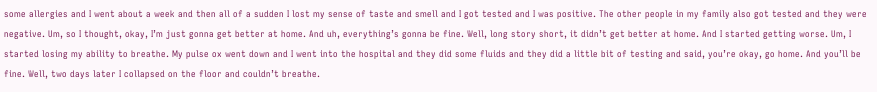some allergies and I went about a week and then all of a sudden I lost my sense of taste and smell and I got tested and I was positive. The other people in my family also got tested and they were negative. Um, so I thought, okay, I’m just gonna get better at home. And uh, everything’s gonna be fine. Well, long story short, it didn’t get better at home. And I started getting worse. Um, I started losing my ability to breathe. My pulse ox went down and I went into the hospital and they did some fluids and they did a little bit of testing and said, you’re okay, go home. And you’ll be fine. Well, two days later I collapsed on the floor and couldn’t breathe.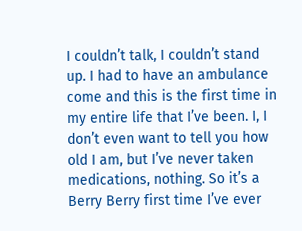I couldn’t talk, I couldn’t stand up. I had to have an ambulance come and this is the first time in my entire life that I’ve been. I, I don’t even want to tell you how old I am, but I’ve never taken medications, nothing. So it’s a Berry Berry first time I’ve ever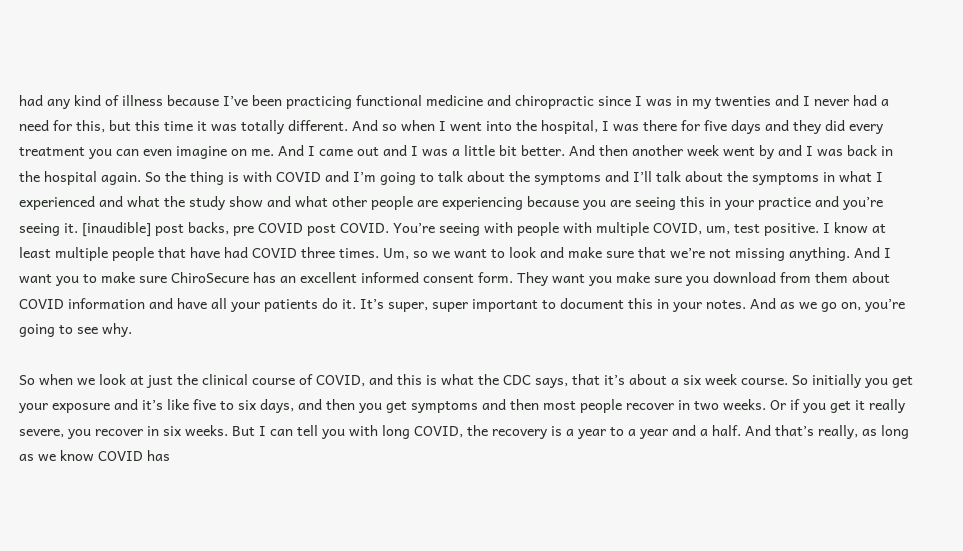had any kind of illness because I’ve been practicing functional medicine and chiropractic since I was in my twenties and I never had a need for this, but this time it was totally different. And so when I went into the hospital, I was there for five days and they did every treatment you can even imagine on me. And I came out and I was a little bit better. And then another week went by and I was back in the hospital again. So the thing is with COVID and I’m going to talk about the symptoms and I’ll talk about the symptoms in what I experienced and what the study show and what other people are experiencing because you are seeing this in your practice and you’re seeing it. [inaudible] post backs, pre COVID post COVID. You’re seeing with people with multiple COVID, um, test positive. I know at least multiple people that have had COVID three times. Um, so we want to look and make sure that we’re not missing anything. And I want you to make sure ChiroSecure has an excellent informed consent form. They want you make sure you download from them about COVID information and have all your patients do it. It’s super, super important to document this in your notes. And as we go on, you’re going to see why.

So when we look at just the clinical course of COVID, and this is what the CDC says, that it’s about a six week course. So initially you get your exposure and it’s like five to six days, and then you get symptoms and then most people recover in two weeks. Or if you get it really severe, you recover in six weeks. But I can tell you with long COVID, the recovery is a year to a year and a half. And that’s really, as long as we know COVID has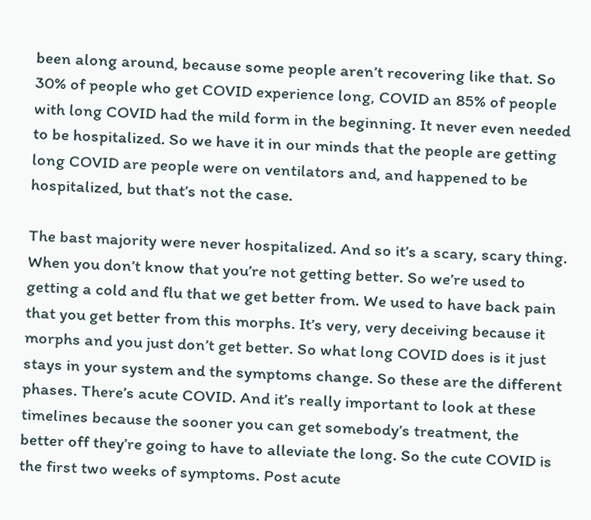been along around, because some people aren’t recovering like that. So 30% of people who get COVID experience long, COVID an 85% of people with long COVID had the mild form in the beginning. It never even needed to be hospitalized. So we have it in our minds that the people are getting long COVID are people were on ventilators and, and happened to be hospitalized, but that’s not the case.

The bast majority were never hospitalized. And so it’s a scary, scary thing. When you don’t know that you’re not getting better. So we’re used to getting a cold and flu that we get better from. We used to have back pain that you get better from this morphs. It’s very, very deceiving because it morphs and you just don’t get better. So what long COVID does is it just stays in your system and the symptoms change. So these are the different phases. There’s acute COVID. And it’s really important to look at these timelines because the sooner you can get somebody’s treatment, the better off they’re going to have to alleviate the long. So the cute COVID is the first two weeks of symptoms. Post acute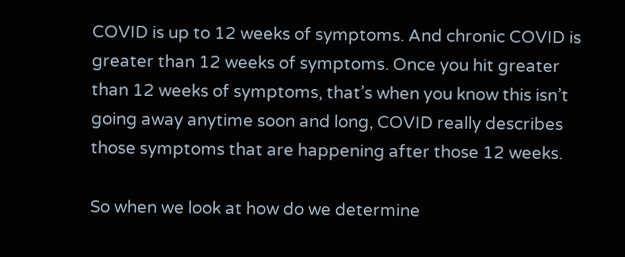COVID is up to 12 weeks of symptoms. And chronic COVID is greater than 12 weeks of symptoms. Once you hit greater than 12 weeks of symptoms, that’s when you know this isn’t going away anytime soon and long, COVID really describes those symptoms that are happening after those 12 weeks.

So when we look at how do we determine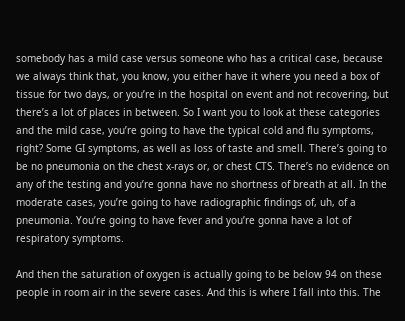somebody has a mild case versus someone who has a critical case, because we always think that, you know, you either have it where you need a box of tissue for two days, or you’re in the hospital on event and not recovering, but there’s a lot of places in between. So I want you to look at these categories and the mild case, you’re going to have the typical cold and flu symptoms, right? Some GI symptoms, as well as loss of taste and smell. There’s going to be no pneumonia on the chest x-rays or, or chest CTS. There’s no evidence on any of the testing and you’re gonna have no shortness of breath at all. In the moderate cases, you’re going to have radiographic findings of, uh, of a pneumonia. You’re going to have fever and you’re gonna have a lot of respiratory symptoms.

And then the saturation of oxygen is actually going to be below 94 on these people in room air in the severe cases. And this is where I fall into this. The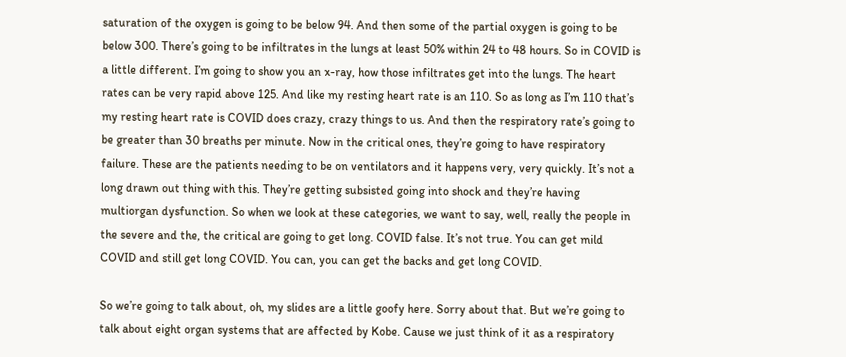saturation of the oxygen is going to be below 94. And then some of the partial oxygen is going to be below 300. There’s going to be infiltrates in the lungs at least 50% within 24 to 48 hours. So in COVID is a little different. I’m going to show you an x-ray, how those infiltrates get into the lungs. The heart rates can be very rapid above 125. And like my resting heart rate is an 110. So as long as I’m 110 that’s my resting heart rate is COVID does crazy, crazy things to us. And then the respiratory rate’s going to be greater than 30 breaths per minute. Now in the critical ones, they’re going to have respiratory failure. These are the patients needing to be on ventilators and it happens very, very quickly. It’s not a long drawn out thing with this. They’re getting subsisted going into shock and they’re having multiorgan dysfunction. So when we look at these categories, we want to say, well, really the people in the severe and the, the critical are going to get long. COVID false. It’s not true. You can get mild COVID and still get long COVID. You can, you can get the backs and get long COVID.

So we’re going to talk about, oh, my slides are a little goofy here. Sorry about that. But we’re going to talk about eight organ systems that are affected by Kobe. Cause we just think of it as a respiratory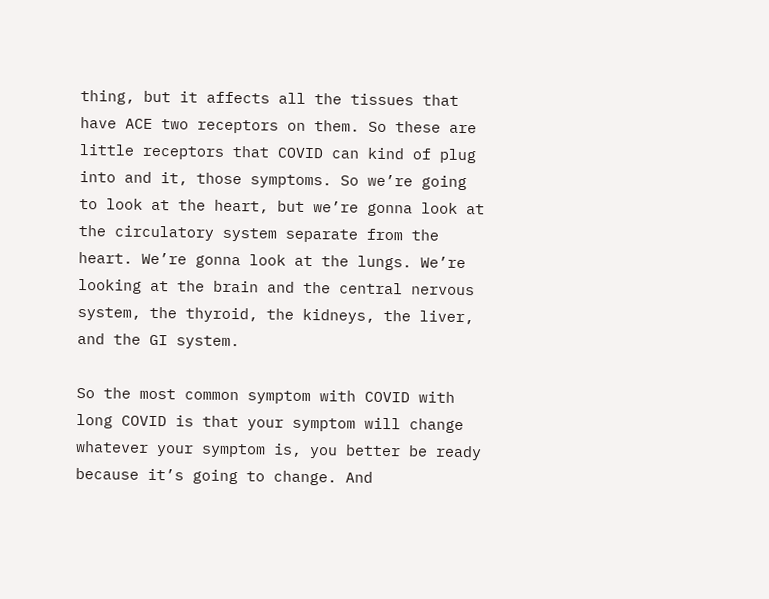thing, but it affects all the tissues that have ACE two receptors on them. So these are little receptors that COVID can kind of plug into and it, those symptoms. So we’re going to look at the heart, but we’re gonna look at the circulatory system separate from the heart. We’re gonna look at the lungs. We’re looking at the brain and the central nervous system, the thyroid, the kidneys, the liver, and the GI system.

So the most common symptom with COVID with long COVID is that your symptom will change whatever your symptom is, you better be ready because it’s going to change. And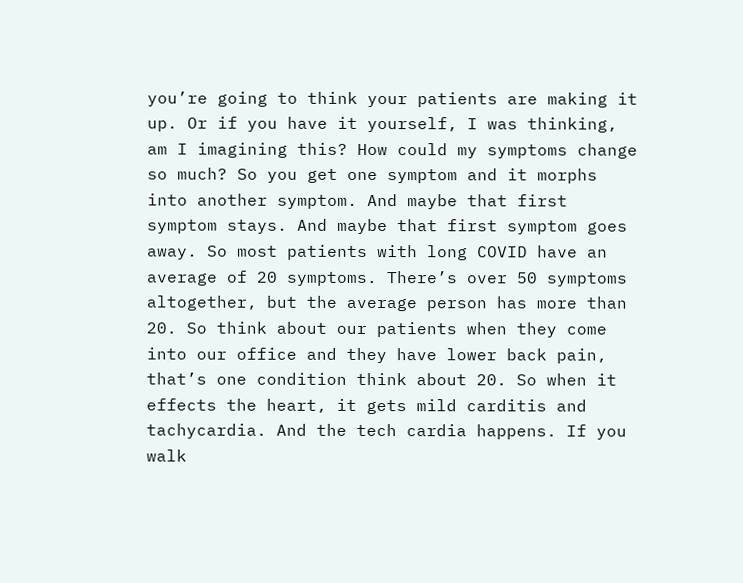you’re going to think your patients are making it up. Or if you have it yourself, I was thinking, am I imagining this? How could my symptoms change so much? So you get one symptom and it morphs into another symptom. And maybe that first symptom stays. And maybe that first symptom goes away. So most patients with long COVID have an average of 20 symptoms. There’s over 50 symptoms altogether, but the average person has more than 20. So think about our patients when they come into our office and they have lower back pain, that’s one condition think about 20. So when it effects the heart, it gets mild carditis and tachycardia. And the tech cardia happens. If you walk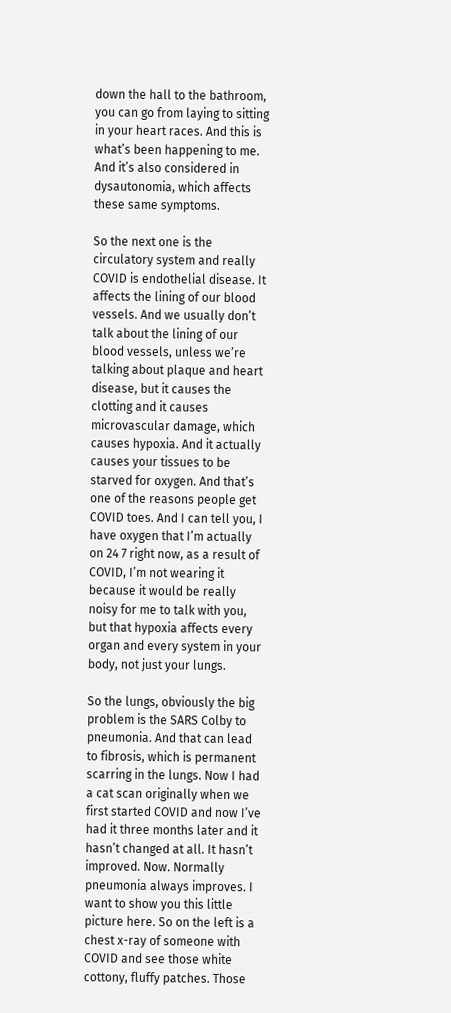down the hall to the bathroom, you can go from laying to sitting in your heart races. And this is what’s been happening to me. And it’s also considered in dysautonomia, which affects these same symptoms.

So the next one is the circulatory system and really COVID is endothelial disease. It affects the lining of our blood vessels. And we usually don’t talk about the lining of our blood vessels, unless we’re talking about plaque and heart disease, but it causes the clotting and it causes microvascular damage, which causes hypoxia. And it actually causes your tissues to be starved for oxygen. And that’s one of the reasons people get COVID toes. And I can tell you, I have oxygen that I’m actually on 24 7 right now, as a result of COVID, I’m not wearing it because it would be really noisy for me to talk with you, but that hypoxia affects every organ and every system in your body, not just your lungs.

So the lungs, obviously the big problem is the SARS Colby to pneumonia. And that can lead to fibrosis, which is permanent scarring in the lungs. Now I had a cat scan originally when we first started COVID and now I’ve had it three months later and it hasn’t changed at all. It hasn’t improved. Now. Normally pneumonia always improves. I want to show you this little picture here. So on the left is a chest x-ray of someone with COVID and see those white cottony, fluffy patches. Those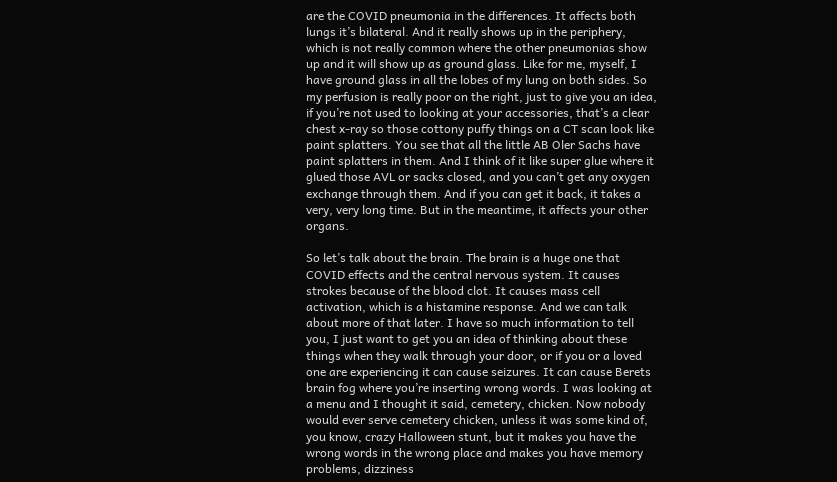are the COVID pneumonia in the differences. It affects both lungs it’s bilateral. And it really shows up in the periphery, which is not really common where the other pneumonias show up and it will show up as ground glass. Like for me, myself, I have ground glass in all the lobes of my lung on both sides. So my perfusion is really poor on the right, just to give you an idea, if you’re not used to looking at your accessories, that’s a clear chest x-ray so those cottony puffy things on a CT scan look like paint splatters. You see that all the little AB Oler Sachs have paint splatters in them. And I think of it like super glue where it glued those AVL or sacks closed, and you can’t get any oxygen exchange through them. And if you can get it back, it takes a very, very long time. But in the meantime, it affects your other organs.

So let’s talk about the brain. The brain is a huge one that COVID effects and the central nervous system. It causes strokes because of the blood clot. It causes mass cell activation, which is a histamine response. And we can talk about more of that later. I have so much information to tell you, I just want to get you an idea of thinking about these things when they walk through your door, or if you or a loved one are experiencing it can cause seizures. It can cause Berets brain fog where you’re inserting wrong words. I was looking at a menu and I thought it said, cemetery, chicken. Now nobody would ever serve cemetery chicken, unless it was some kind of, you know, crazy Halloween stunt, but it makes you have the wrong words in the wrong place and makes you have memory problems, dizziness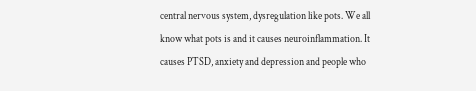central nervous system, dysregulation like pots. We all know what pots is and it causes neuroinflammation. It causes PTSD, anxiety and depression and people who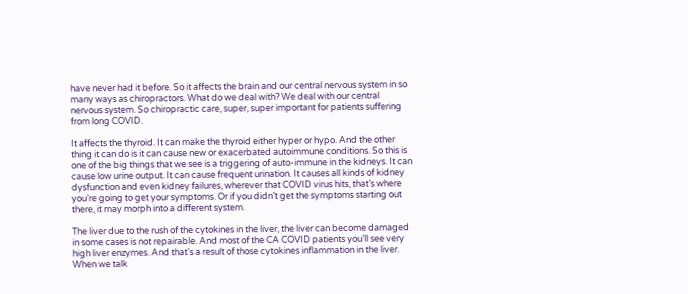have never had it before. So it affects the brain and our central nervous system in so many ways as chiropractors. What do we deal with? We deal with our central nervous system. So chiropractic care, super, super important for patients suffering from long COVID.

It affects the thyroid. It can make the thyroid either hyper or hypo. And the other thing it can do is it can cause new or exacerbated autoimmune conditions. So this is one of the big things that we see is a triggering of auto-immune in the kidneys. It can cause low urine output. It can cause frequent urination. It causes all kinds of kidney dysfunction and even kidney failures, wherever that COVID virus hits, that’s where you’re going to get your symptoms. Or if you didn’t get the symptoms starting out there, it may morph into a different system.

The liver due to the rush of the cytokines in the liver, the liver can become damaged in some cases is not repairable. And most of the CA COVID patients you’ll see very high liver enzymes. And that’s a result of those cytokines inflammation in the liver. When we talk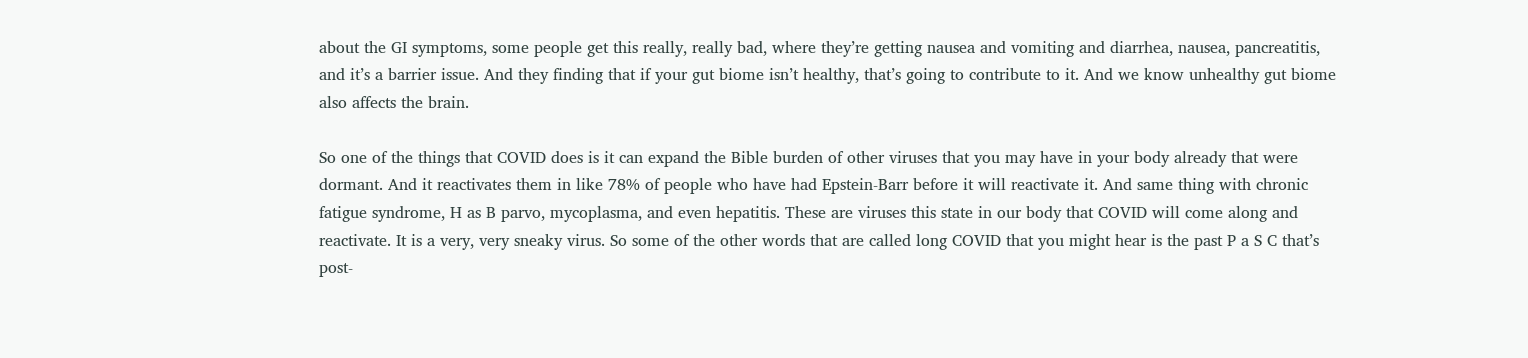about the GI symptoms, some people get this really, really bad, where they’re getting nausea and vomiting and diarrhea, nausea, pancreatitis, and it’s a barrier issue. And they finding that if your gut biome isn’t healthy, that’s going to contribute to it. And we know unhealthy gut biome also affects the brain.

So one of the things that COVID does is it can expand the Bible burden of other viruses that you may have in your body already that were dormant. And it reactivates them in like 78% of people who have had Epstein-Barr before it will reactivate it. And same thing with chronic fatigue syndrome, H as B parvo, mycoplasma, and even hepatitis. These are viruses this state in our body that COVID will come along and reactivate. It is a very, very sneaky virus. So some of the other words that are called long COVID that you might hear is the past P a S C that’s post-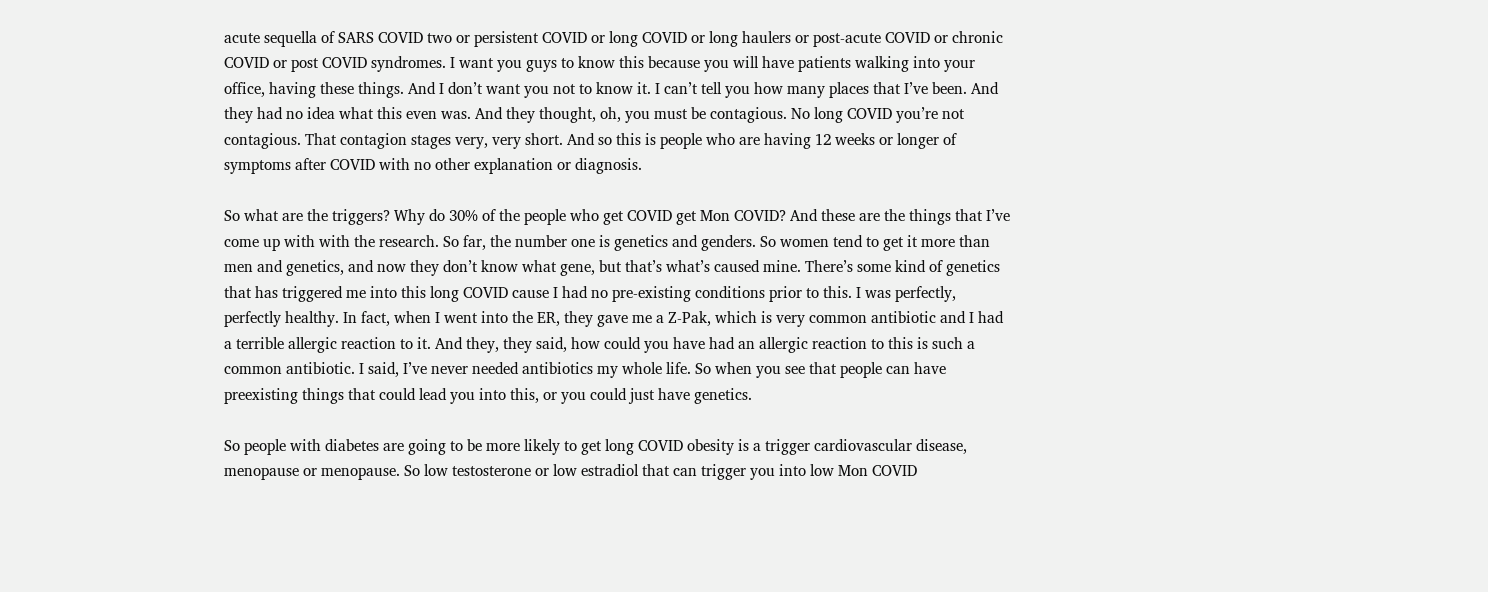acute sequella of SARS COVID two or persistent COVID or long COVID or long haulers or post-acute COVID or chronic COVID or post COVID syndromes. I want you guys to know this because you will have patients walking into your office, having these things. And I don’t want you not to know it. I can’t tell you how many places that I’ve been. And they had no idea what this even was. And they thought, oh, you must be contagious. No long COVID you’re not contagious. That contagion stages very, very short. And so this is people who are having 12 weeks or longer of symptoms after COVID with no other explanation or diagnosis.

So what are the triggers? Why do 30% of the people who get COVID get Mon COVID? And these are the things that I’ve come up with with the research. So far, the number one is genetics and genders. So women tend to get it more than men and genetics, and now they don’t know what gene, but that’s what’s caused mine. There’s some kind of genetics that has triggered me into this long COVID cause I had no pre-existing conditions prior to this. I was perfectly, perfectly healthy. In fact, when I went into the ER, they gave me a Z-Pak, which is very common antibiotic and I had a terrible allergic reaction to it. And they, they said, how could you have had an allergic reaction to this is such a common antibiotic. I said, I’ve never needed antibiotics my whole life. So when you see that people can have preexisting things that could lead you into this, or you could just have genetics.

So people with diabetes are going to be more likely to get long COVID obesity is a trigger cardiovascular disease, menopause or menopause. So low testosterone or low estradiol that can trigger you into low Mon COVID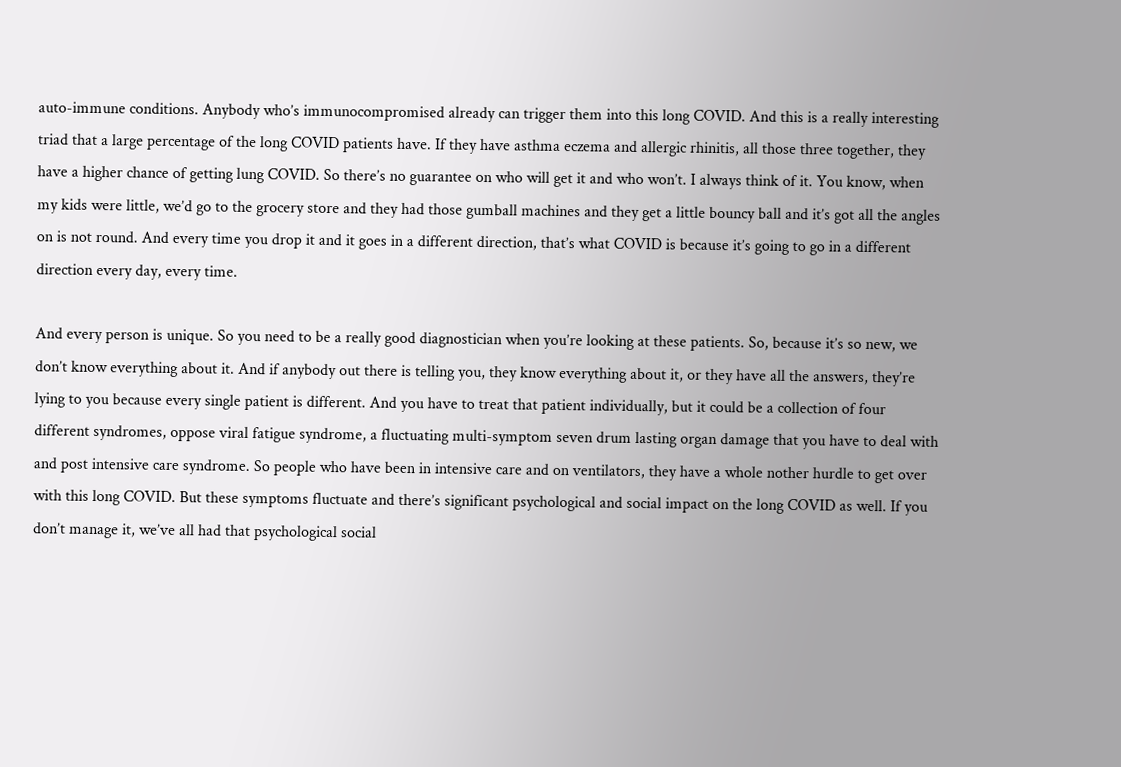auto-immune conditions. Anybody who’s immunocompromised already can trigger them into this long COVID. And this is a really interesting triad that a large percentage of the long COVID patients have. If they have asthma eczema and allergic rhinitis, all those three together, they have a higher chance of getting lung COVID. So there’s no guarantee on who will get it and who won’t. I always think of it. You know, when my kids were little, we’d go to the grocery store and they had those gumball machines and they get a little bouncy ball and it’s got all the angles on is not round. And every time you drop it and it goes in a different direction, that’s what COVID is because it’s going to go in a different direction every day, every time.

And every person is unique. So you need to be a really good diagnostician when you’re looking at these patients. So, because it’s so new, we don’t know everything about it. And if anybody out there is telling you, they know everything about it, or they have all the answers, they’re lying to you because every single patient is different. And you have to treat that patient individually, but it could be a collection of four different syndromes, oppose viral fatigue syndrome, a fluctuating multi-symptom seven drum lasting organ damage that you have to deal with and post intensive care syndrome. So people who have been in intensive care and on ventilators, they have a whole nother hurdle to get over with this long COVID. But these symptoms fluctuate and there’s significant psychological and social impact on the long COVID as well. If you don’t manage it, we’ve all had that psychological social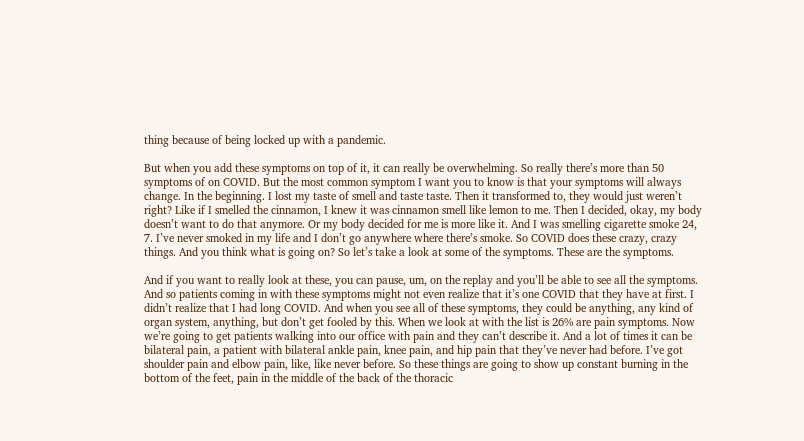thing because of being locked up with a pandemic.

But when you add these symptoms on top of it, it can really be overwhelming. So really there’s more than 50 symptoms of on COVID. But the most common symptom I want you to know is that your symptoms will always change. In the beginning. I lost my taste of smell and taste taste. Then it transformed to, they would just weren’t right? Like if I smelled the cinnamon, I knew it was cinnamon smell like lemon to me. Then I decided, okay, my body doesn’t want to do that anymore. Or my body decided for me is more like it. And I was smelling cigarette smoke 24, 7. I’ve never smoked in my life and I don’t go anywhere where there’s smoke. So COVID does these crazy, crazy things. And you think what is going on? So let’s take a look at some of the symptoms. These are the symptoms.

And if you want to really look at these, you can pause, um, on the replay and you’ll be able to see all the symptoms. And so patients coming in with these symptoms might not even realize that it’s one COVID that they have at first. I didn’t realize that I had long COVID. And when you see all of these symptoms, they could be anything, any kind of organ system, anything, but don’t get fooled by this. When we look at with the list is 26% are pain symptoms. Now we’re going to get patients walking into our office with pain and they can’t describe it. And a lot of times it can be bilateral pain, a patient with bilateral ankle pain, knee pain, and hip pain that they’ve never had before. I’ve got shoulder pain and elbow pain, like, like never before. So these things are going to show up constant burning in the bottom of the feet, pain in the middle of the back of the thoracic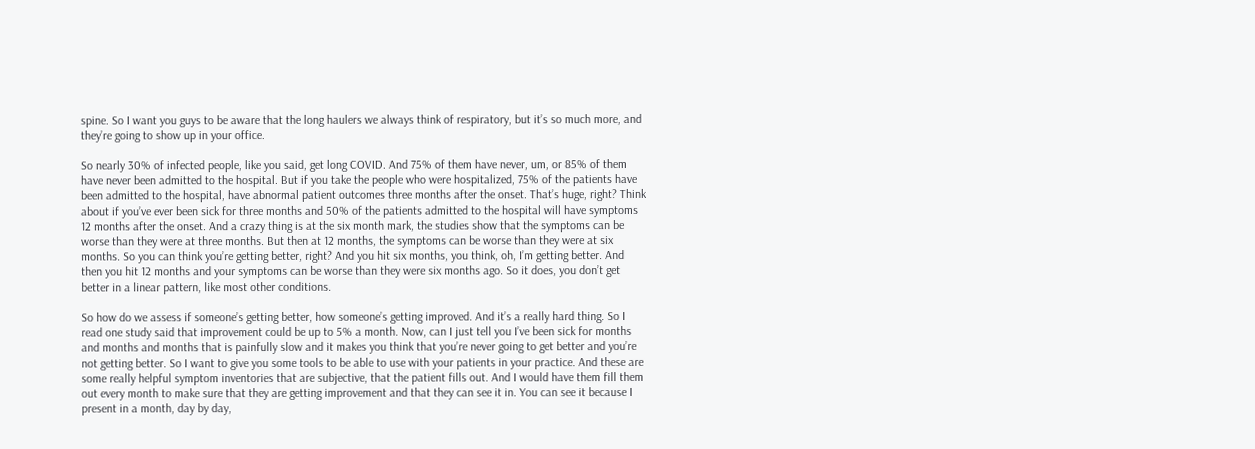spine. So I want you guys to be aware that the long haulers we always think of respiratory, but it’s so much more, and they’re going to show up in your office.

So nearly 30% of infected people, like you said, get long COVID. And 75% of them have never, um, or 85% of them have never been admitted to the hospital. But if you take the people who were hospitalized, 75% of the patients have been admitted to the hospital, have abnormal patient outcomes three months after the onset. That’s huge, right? Think about if you’ve ever been sick for three months and 50% of the patients admitted to the hospital will have symptoms 12 months after the onset. And a crazy thing is at the six month mark, the studies show that the symptoms can be worse than they were at three months. But then at 12 months, the symptoms can be worse than they were at six months. So you can think you’re getting better, right? And you hit six months, you think, oh, I’m getting better. And then you hit 12 months and your symptoms can be worse than they were six months ago. So it does, you don’t get better in a linear pattern, like most other conditions.

So how do we assess if someone’s getting better, how someone’s getting improved. And it’s a really hard thing. So I read one study said that improvement could be up to 5% a month. Now, can I just tell you I’ve been sick for months and months and months that is painfully slow and it makes you think that you’re never going to get better and you’re not getting better. So I want to give you some tools to be able to use with your patients in your practice. And these are some really helpful symptom inventories that are subjective, that the patient fills out. And I would have them fill them out every month to make sure that they are getting improvement and that they can see it in. You can see it because I present in a month, day by day,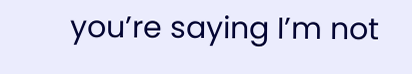you’re saying I’m not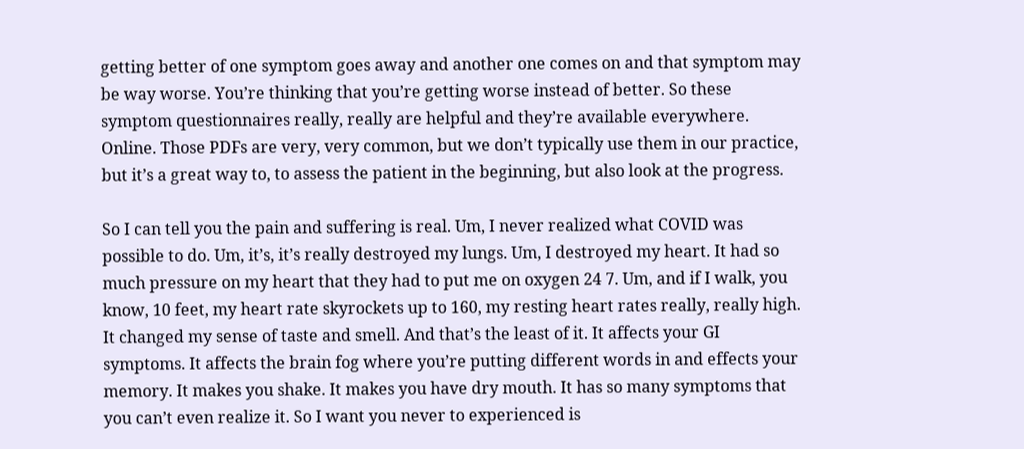getting better of one symptom goes away and another one comes on and that symptom may be way worse. You’re thinking that you’re getting worse instead of better. So these symptom questionnaires really, really are helpful and they’re available everywhere. Online. Those PDFs are very, very common, but we don’t typically use them in our practice, but it’s a great way to, to assess the patient in the beginning, but also look at the progress.

So I can tell you the pain and suffering is real. Um, I never realized what COVID was possible to do. Um, it’s, it’s really destroyed my lungs. Um, I destroyed my heart. It had so much pressure on my heart that they had to put me on oxygen 24 7. Um, and if I walk, you know, 10 feet, my heart rate skyrockets up to 160, my resting heart rates really, really high. It changed my sense of taste and smell. And that’s the least of it. It affects your GI symptoms. It affects the brain fog where you’re putting different words in and effects your memory. It makes you shake. It makes you have dry mouth. It has so many symptoms that you can’t even realize it. So I want you never to experienced is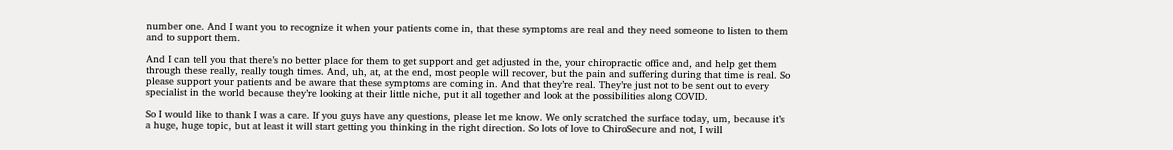number one. And I want you to recognize it when your patients come in, that these symptoms are real and they need someone to listen to them and to support them.

And I can tell you that there’s no better place for them to get support and get adjusted in the, your chiropractic office and, and help get them through these really, really tough times. And, uh, at, at the end, most people will recover, but the pain and suffering during that time is real. So please support your patients and be aware that these symptoms are coming in. And that they’re real. They’re just not to be sent out to every specialist in the world because they’re looking at their little niche, put it all together and look at the possibilities along COVID.

So I would like to thank I was a care. If you guys have any questions, please let me know. We only scratched the surface today, um, because it’s a huge, huge topic, but at least it will start getting you thinking in the right direction. So lots of love to ChiroSecure and not, I will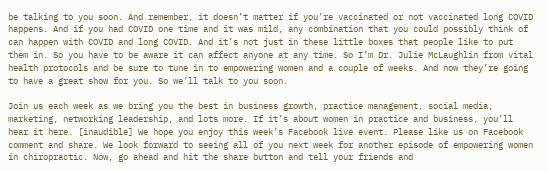be talking to you soon. And remember, it doesn’t matter if you’re vaccinated or not vaccinated long COVID happens. And if you had COVID one time and it was mild, any combination that you could possibly think of can happen with COVID and long COVID. And it’s not just in these little boxes that people like to put them in. So you have to be aware it can affect anyone at any time. So I’m Dr. Julie McLaughlin from vital health protocols and be sure to tune in to empowering women and a couple of weeks. And now they’re going to have a great show for you. So we’ll talk to you soon.

Join us each week as we bring you the best in business growth, practice management, social media, marketing, networking leadership, and lots more. If it’s about women in practice and business, you’ll hear it here. [inaudible] We hope you enjoy this week’s Facebook live event. Please like us on Facebook comment and share. We look forward to seeing all of you next week for another episode of empowering women in chiropractic. Now, go ahead and hit the share button and tell your friends and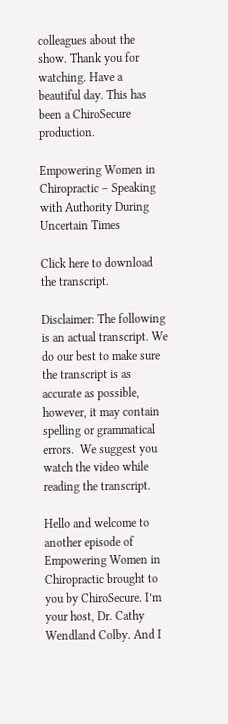colleagues about the show. Thank you for watching. Have a beautiful day. This has been a ChiroSecure production.

Empowering Women in Chiropractic – Speaking with Authority During Uncertain Times

Click here to download the transcript.

Disclaimer: The following is an actual transcript. We do our best to make sure the transcript is as accurate as possible, however, it may contain spelling or grammatical errors.  We suggest you watch the video while reading the transcript.

Hello and welcome to another episode of Empowering Women in Chiropractic brought to you by ChiroSecure. I’m your host, Dr. Cathy Wendland Colby. And I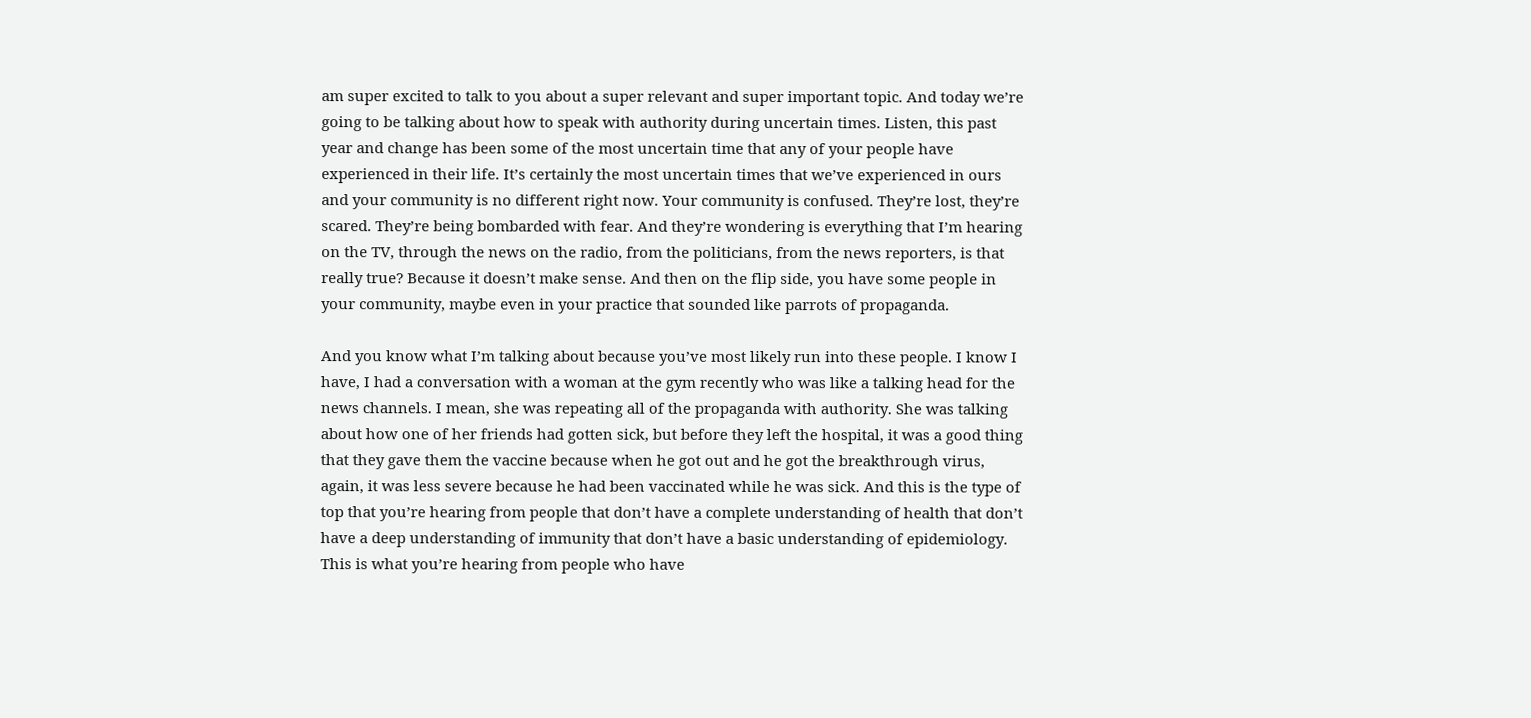am super excited to talk to you about a super relevant and super important topic. And today we’re going to be talking about how to speak with authority during uncertain times. Listen, this past year and change has been some of the most uncertain time that any of your people have experienced in their life. It’s certainly the most uncertain times that we’ve experienced in ours and your community is no different right now. Your community is confused. They’re lost, they’re scared. They’re being bombarded with fear. And they’re wondering is everything that I’m hearing on the TV, through the news on the radio, from the politicians, from the news reporters, is that really true? Because it doesn’t make sense. And then on the flip side, you have some people in your community, maybe even in your practice that sounded like parrots of propaganda.

And you know what I’m talking about because you’ve most likely run into these people. I know I have, I had a conversation with a woman at the gym recently who was like a talking head for the news channels. I mean, she was repeating all of the propaganda with authority. She was talking about how one of her friends had gotten sick, but before they left the hospital, it was a good thing that they gave them the vaccine because when he got out and he got the breakthrough virus, again, it was less severe because he had been vaccinated while he was sick. And this is the type of top that you’re hearing from people that don’t have a complete understanding of health that don’t have a deep understanding of immunity that don’t have a basic understanding of epidemiology. This is what you’re hearing from people who have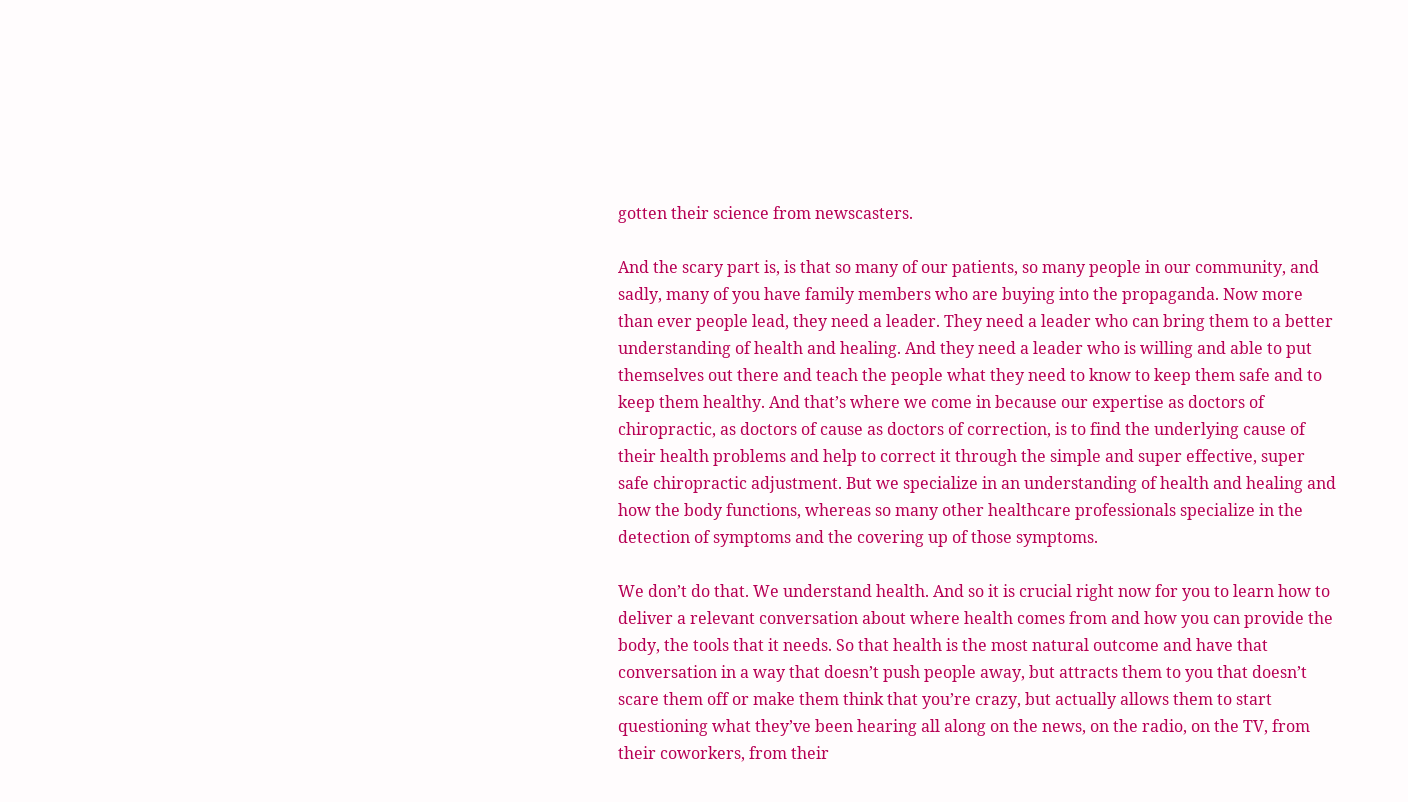gotten their science from newscasters.

And the scary part is, is that so many of our patients, so many people in our community, and sadly, many of you have family members who are buying into the propaganda. Now more than ever people lead, they need a leader. They need a leader who can bring them to a better understanding of health and healing. And they need a leader who is willing and able to put themselves out there and teach the people what they need to know to keep them safe and to keep them healthy. And that’s where we come in because our expertise as doctors of chiropractic, as doctors of cause as doctors of correction, is to find the underlying cause of their health problems and help to correct it through the simple and super effective, super safe chiropractic adjustment. But we specialize in an understanding of health and healing and how the body functions, whereas so many other healthcare professionals specialize in the detection of symptoms and the covering up of those symptoms.

We don’t do that. We understand health. And so it is crucial right now for you to learn how to deliver a relevant conversation about where health comes from and how you can provide the body, the tools that it needs. So that health is the most natural outcome and have that conversation in a way that doesn’t push people away, but attracts them to you that doesn’t scare them off or make them think that you’re crazy, but actually allows them to start questioning what they’ve been hearing all along on the news, on the radio, on the TV, from their coworkers, from their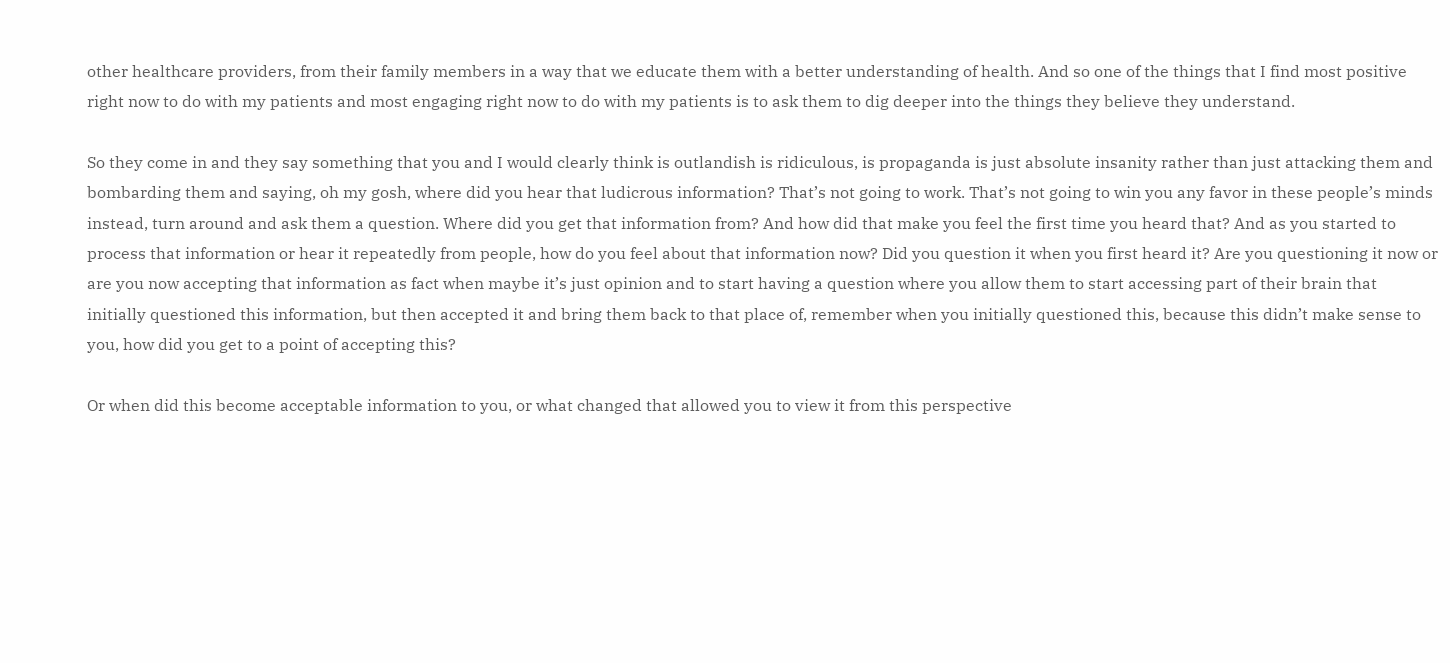other healthcare providers, from their family members in a way that we educate them with a better understanding of health. And so one of the things that I find most positive right now to do with my patients and most engaging right now to do with my patients is to ask them to dig deeper into the things they believe they understand.

So they come in and they say something that you and I would clearly think is outlandish is ridiculous, is propaganda is just absolute insanity rather than just attacking them and bombarding them and saying, oh my gosh, where did you hear that ludicrous information? That’s not going to work. That’s not going to win you any favor in these people’s minds instead, turn around and ask them a question. Where did you get that information from? And how did that make you feel the first time you heard that? And as you started to process that information or hear it repeatedly from people, how do you feel about that information now? Did you question it when you first heard it? Are you questioning it now or are you now accepting that information as fact when maybe it’s just opinion and to start having a question where you allow them to start accessing part of their brain that initially questioned this information, but then accepted it and bring them back to that place of, remember when you initially questioned this, because this didn’t make sense to you, how did you get to a point of accepting this?

Or when did this become acceptable information to you, or what changed that allowed you to view it from this perspective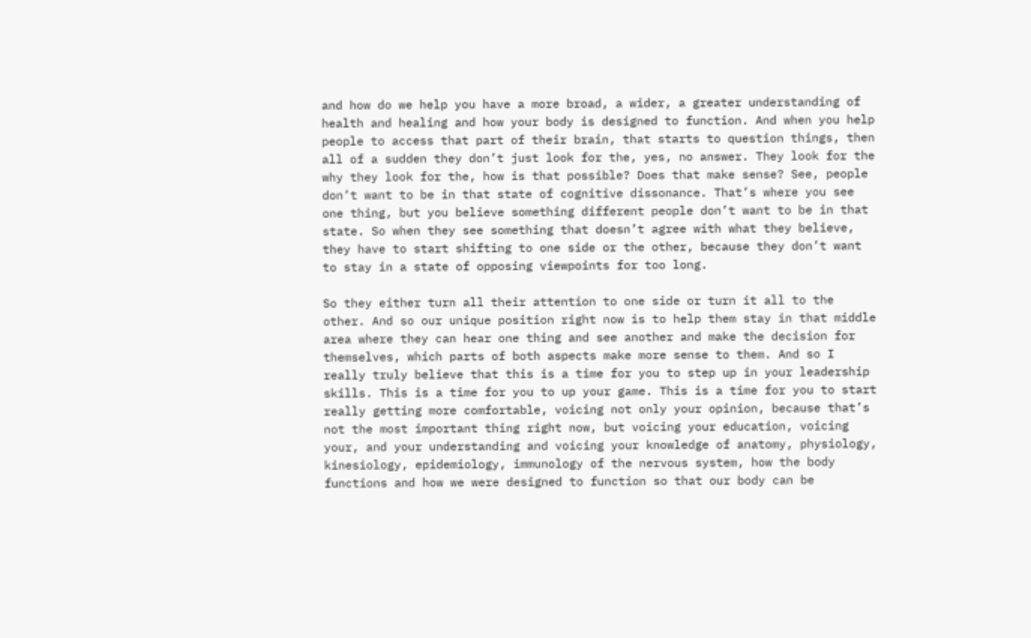and how do we help you have a more broad, a wider, a greater understanding of health and healing and how your body is designed to function. And when you help people to access that part of their brain, that starts to question things, then all of a sudden they don’t just look for the, yes, no answer. They look for the why they look for the, how is that possible? Does that make sense? See, people don’t want to be in that state of cognitive dissonance. That’s where you see one thing, but you believe something different people don’t want to be in that state. So when they see something that doesn’t agree with what they believe, they have to start shifting to one side or the other, because they don’t want to stay in a state of opposing viewpoints for too long.

So they either turn all their attention to one side or turn it all to the other. And so our unique position right now is to help them stay in that middle area where they can hear one thing and see another and make the decision for themselves, which parts of both aspects make more sense to them. And so I really truly believe that this is a time for you to step up in your leadership skills. This is a time for you to up your game. This is a time for you to start really getting more comfortable, voicing not only your opinion, because that’s not the most important thing right now, but voicing your education, voicing your, and your understanding and voicing your knowledge of anatomy, physiology, kinesiology, epidemiology, immunology of the nervous system, how the body functions and how we were designed to function so that our body can be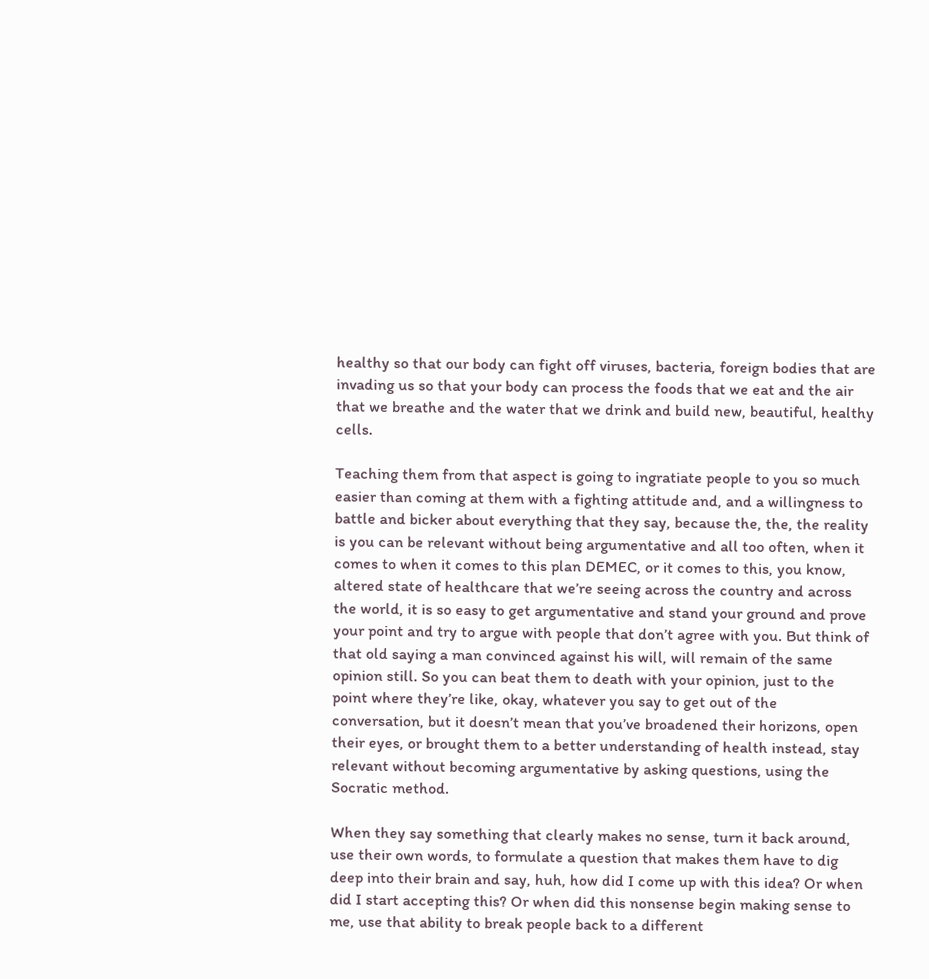healthy so that our body can fight off viruses, bacteria, foreign bodies that are invading us so that your body can process the foods that we eat and the air that we breathe and the water that we drink and build new, beautiful, healthy cells.

Teaching them from that aspect is going to ingratiate people to you so much easier than coming at them with a fighting attitude and, and a willingness to battle and bicker about everything that they say, because the, the, the reality is you can be relevant without being argumentative and all too often, when it comes to when it comes to this plan DEMEC, or it comes to this, you know, altered state of healthcare that we’re seeing across the country and across the world, it is so easy to get argumentative and stand your ground and prove your point and try to argue with people that don’t agree with you. But think of that old saying a man convinced against his will, will remain of the same opinion still. So you can beat them to death with your opinion, just to the point where they’re like, okay, whatever you say to get out of the conversation, but it doesn’t mean that you’ve broadened their horizons, open their eyes, or brought them to a better understanding of health instead, stay relevant without becoming argumentative by asking questions, using the Socratic method.

When they say something that clearly makes no sense, turn it back around, use their own words, to formulate a question that makes them have to dig deep into their brain and say, huh, how did I come up with this idea? Or when did I start accepting this? Or when did this nonsense begin making sense to me, use that ability to break people back to a different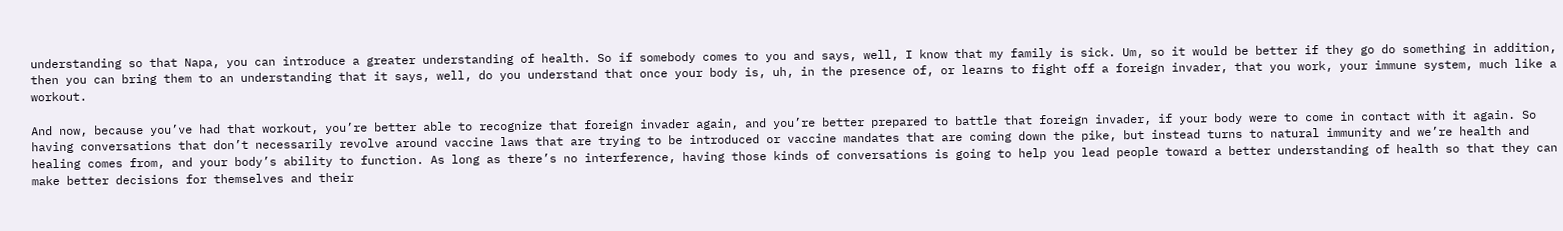understanding so that Napa, you can introduce a greater understanding of health. So if somebody comes to you and says, well, I know that my family is sick. Um, so it would be better if they go do something in addition, then you can bring them to an understanding that it says, well, do you understand that once your body is, uh, in the presence of, or learns to fight off a foreign invader, that you work, your immune system, much like a workout.

And now, because you’ve had that workout, you’re better able to recognize that foreign invader again, and you’re better prepared to battle that foreign invader, if your body were to come in contact with it again. So having conversations that don’t necessarily revolve around vaccine laws that are trying to be introduced or vaccine mandates that are coming down the pike, but instead turns to natural immunity and we’re health and healing comes from, and your body’s ability to function. As long as there’s no interference, having those kinds of conversations is going to help you lead people toward a better understanding of health so that they can make better decisions for themselves and their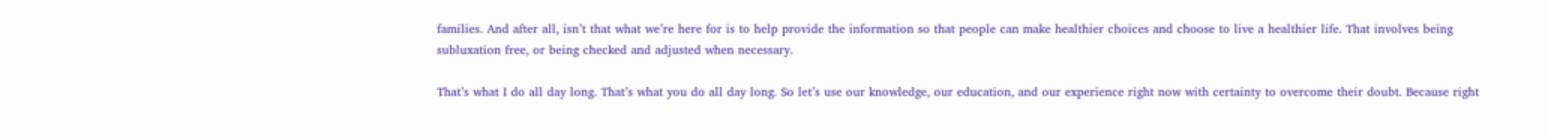families. And after all, isn’t that what we’re here for is to help provide the information so that people can make healthier choices and choose to live a healthier life. That involves being subluxation free, or being checked and adjusted when necessary.

That’s what I do all day long. That’s what you do all day long. So let’s use our knowledge, our education, and our experience right now with certainty to overcome their doubt. Because right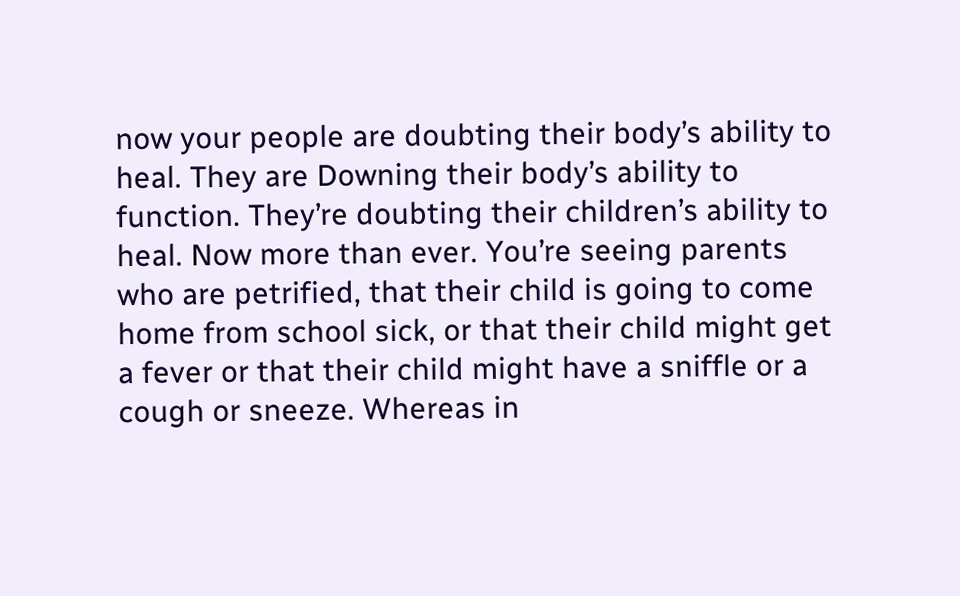now your people are doubting their body’s ability to heal. They are Downing their body’s ability to function. They’re doubting their children’s ability to heal. Now more than ever. You’re seeing parents who are petrified, that their child is going to come home from school sick, or that their child might get a fever or that their child might have a sniffle or a cough or sneeze. Whereas in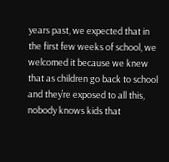years past, we expected that in the first few weeks of school, we welcomed it because we knew that as children go back to school and they’re exposed to all this, nobody knows kids that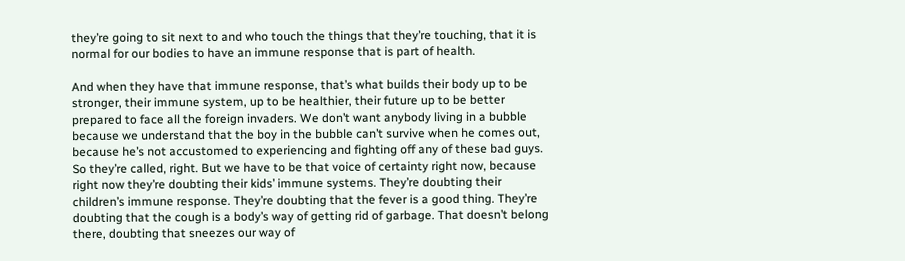they’re going to sit next to and who touch the things that they’re touching, that it is normal for our bodies to have an immune response that is part of health.

And when they have that immune response, that’s what builds their body up to be stronger, their immune system, up to be healthier, their future up to be better prepared to face all the foreign invaders. We don’t want anybody living in a bubble because we understand that the boy in the bubble can’t survive when he comes out, because he’s not accustomed to experiencing and fighting off any of these bad guys. So they’re called, right. But we have to be that voice of certainty right now, because right now they’re doubting their kids’ immune systems. They’re doubting their children’s immune response. They’re doubting that the fever is a good thing. They’re doubting that the cough is a body’s way of getting rid of garbage. That doesn’t belong there, doubting that sneezes our way of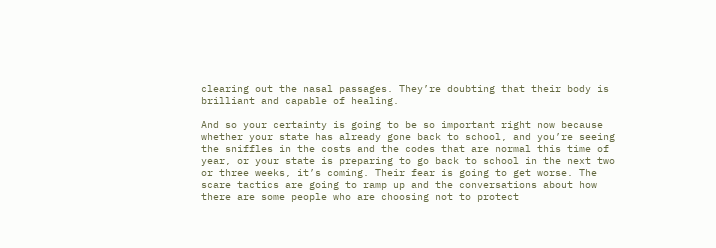clearing out the nasal passages. They’re doubting that their body is brilliant and capable of healing.

And so your certainty is going to be so important right now because whether your state has already gone back to school, and you’re seeing the sniffles in the costs and the codes that are normal this time of year, or your state is preparing to go back to school in the next two or three weeks, it’s coming. Their fear is going to get worse. The scare tactics are going to ramp up and the conversations about how there are some people who are choosing not to protect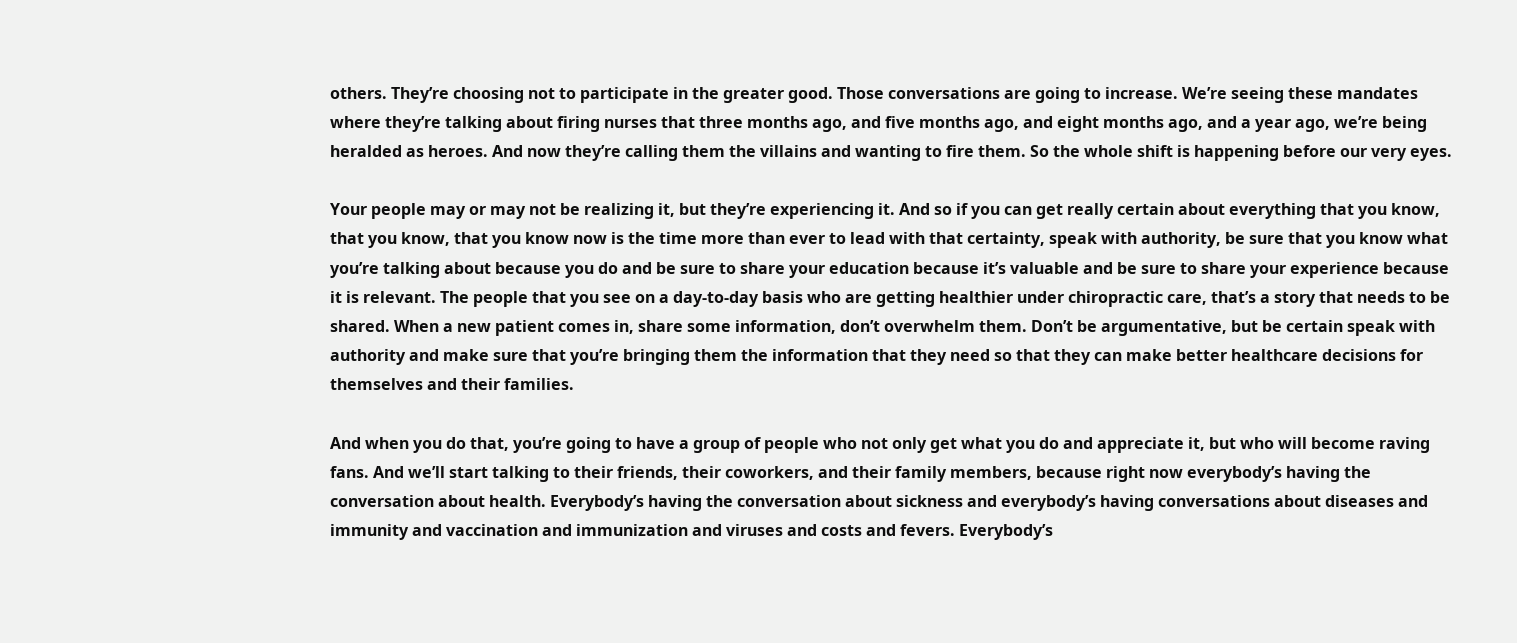others. They’re choosing not to participate in the greater good. Those conversations are going to increase. We’re seeing these mandates where they’re talking about firing nurses that three months ago, and five months ago, and eight months ago, and a year ago, we’re being heralded as heroes. And now they’re calling them the villains and wanting to fire them. So the whole shift is happening before our very eyes.

Your people may or may not be realizing it, but they’re experiencing it. And so if you can get really certain about everything that you know, that you know, that you know now is the time more than ever to lead with that certainty, speak with authority, be sure that you know what you’re talking about because you do and be sure to share your education because it’s valuable and be sure to share your experience because it is relevant. The people that you see on a day-to-day basis who are getting healthier under chiropractic care, that’s a story that needs to be shared. When a new patient comes in, share some information, don’t overwhelm them. Don’t be argumentative, but be certain speak with authority and make sure that you’re bringing them the information that they need so that they can make better healthcare decisions for themselves and their families.

And when you do that, you’re going to have a group of people who not only get what you do and appreciate it, but who will become raving fans. And we’ll start talking to their friends, their coworkers, and their family members, because right now everybody’s having the conversation about health. Everybody’s having the conversation about sickness and everybody’s having conversations about diseases and immunity and vaccination and immunization and viruses and costs and fevers. Everybody’s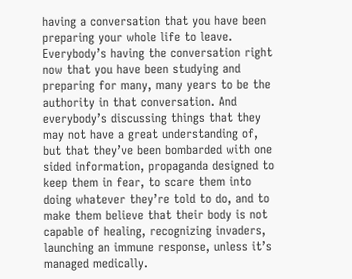having a conversation that you have been preparing your whole life to leave. Everybody’s having the conversation right now that you have been studying and preparing for many, many years to be the authority in that conversation. And everybody’s discussing things that they may not have a great understanding of, but that they’ve been bombarded with one sided information, propaganda designed to keep them in fear, to scare them into doing whatever they’re told to do, and to make them believe that their body is not capable of healing, recognizing invaders, launching an immune response, unless it’s managed medically.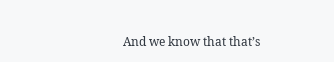And we know that that’s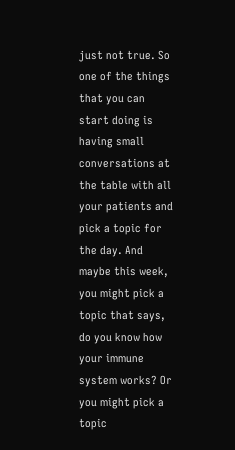just not true. So one of the things that you can start doing is having small conversations at the table with all your patients and pick a topic for the day. And maybe this week, you might pick a topic that says, do you know how your immune system works? Or you might pick a topic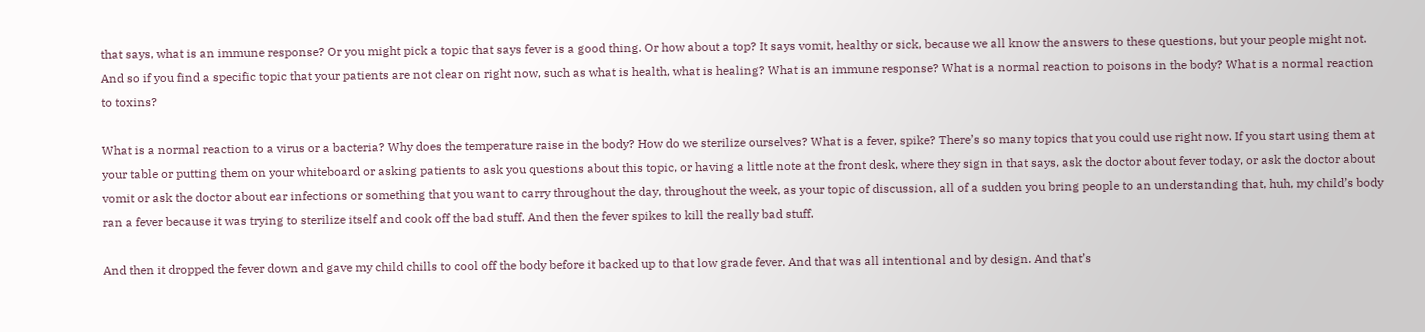that says, what is an immune response? Or you might pick a topic that says fever is a good thing. Or how about a top? It says vomit, healthy or sick, because we all know the answers to these questions, but your people might not. And so if you find a specific topic that your patients are not clear on right now, such as what is health, what is healing? What is an immune response? What is a normal reaction to poisons in the body? What is a normal reaction to toxins?

What is a normal reaction to a virus or a bacteria? Why does the temperature raise in the body? How do we sterilize ourselves? What is a fever, spike? There’s so many topics that you could use right now. If you start using them at your table or putting them on your whiteboard or asking patients to ask you questions about this topic, or having a little note at the front desk, where they sign in that says, ask the doctor about fever today, or ask the doctor about vomit or ask the doctor about ear infections or something that you want to carry throughout the day, throughout the week, as your topic of discussion, all of a sudden you bring people to an understanding that, huh, my child’s body ran a fever because it was trying to sterilize itself and cook off the bad stuff. And then the fever spikes to kill the really bad stuff.

And then it dropped the fever down and gave my child chills to cool off the body before it backed up to that low grade fever. And that was all intentional and by design. And that’s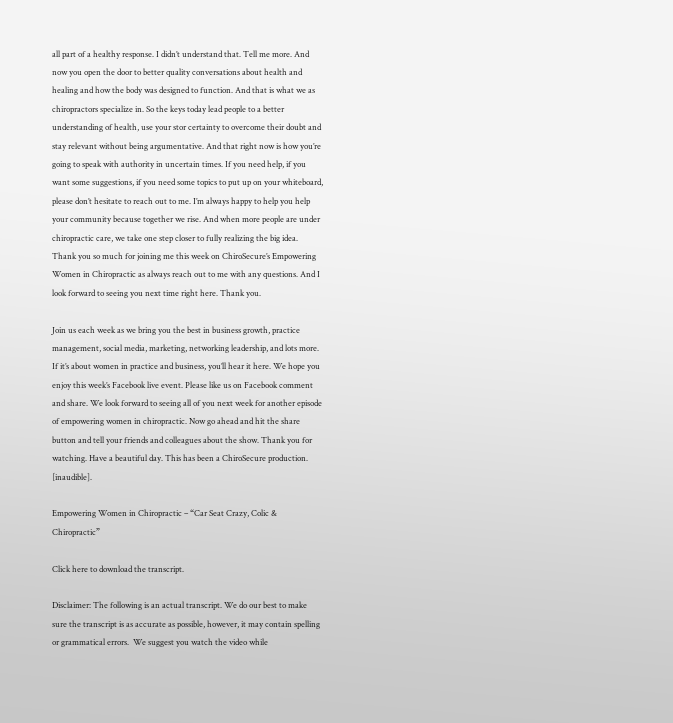all part of a healthy response. I didn’t understand that. Tell me more. And now you open the door to better quality conversations about health and healing and how the body was designed to function. And that is what we as chiropractors specialize in. So the keys today lead people to a better understanding of health, use your stor certainty to overcome their doubt and stay relevant without being argumentative. And that right now is how you’re going to speak with authority in uncertain times. If you need help, if you want some suggestions, if you need some topics to put up on your whiteboard, please don’t hesitate to reach out to me. I’m always happy to help you help your community because together we rise. And when more people are under chiropractic care, we take one step closer to fully realizing the big idea. Thank you so much for joining me this week on ChiroSecure’s Empowering Women in Chiropractic as always reach out to me with any questions. And I look forward to seeing you next time right here. Thank you.

Join us each week as we bring you the best in business growth, practice management, social media, marketing, networking leadership, and lots more. If it’s about women in practice and business, you’ll hear it here. We hope you enjoy this week’s Facebook live event. Please like us on Facebook comment and share. We look forward to seeing all of you next week for another episode of empowering women in chiropractic. Now go ahead and hit the share button and tell your friends and colleagues about the show. Thank you for watching. Have a beautiful day. This has been a ChiroSecure production. [inaudible].

Empowering Women in Chiropractic – “Car Seat Crazy, Colic & Chiropractic”

Click here to download the transcript.

Disclaimer: The following is an actual transcript. We do our best to make sure the transcript is as accurate as possible, however, it may contain spelling or grammatical errors.  We suggest you watch the video while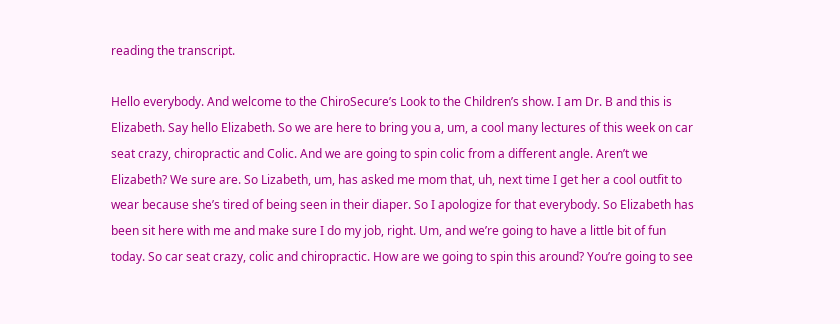reading the transcript.

Hello everybody. And welcome to the ChiroSecure’s Look to the Children’s show. I am Dr. B and this is Elizabeth. Say hello Elizabeth. So we are here to bring you a, um, a cool many lectures of this week on car seat crazy, chiropractic and Colic. And we are going to spin colic from a different angle. Aren’t we Elizabeth? We sure are. So Lizabeth, um, has asked me mom that, uh, next time I get her a cool outfit to wear because she’s tired of being seen in their diaper. So I apologize for that everybody. So Elizabeth has been sit here with me and make sure I do my job, right. Um, and we’re going to have a little bit of fun today. So car seat crazy, colic and chiropractic. How are we going to spin this around? You’re going to see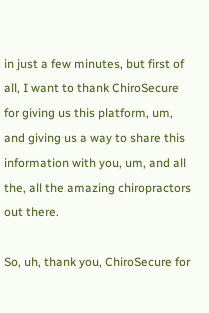in just a few minutes, but first of all, I want to thank ChiroSecure for giving us this platform, um, and giving us a way to share this information with you, um, and all the, all the amazing chiropractors out there.

So, uh, thank you, ChiroSecure for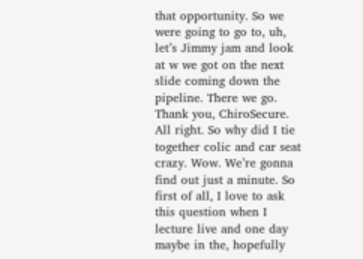that opportunity. So we were going to go to, uh, let’s Jimmy jam and look at w we got on the next slide coming down the pipeline. There we go. Thank you, ChiroSecure. All right. So why did I tie together colic and car seat crazy. Wow. We’re gonna find out just a minute. So first of all, I love to ask this question when I lecture live and one day maybe in the, hopefully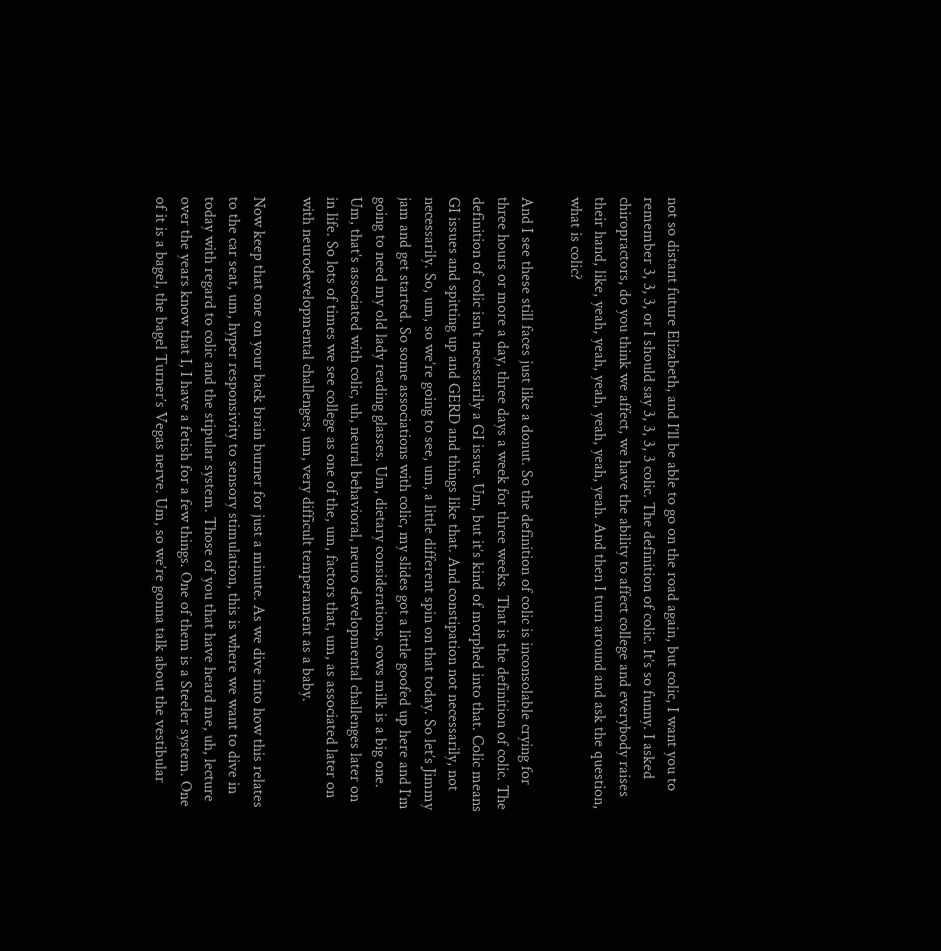not so distant future Elizabeth, and I’ll be able to go on the road again, but colic, I want you to remember 3, 3, 3, or I should say 3, 3, 3, 3 colic. The definition of colic. It’s so funny. I asked chiropractors, do you think we affect, we have the ability to affect college and everybody raises their hand, like, yeah, yeah, yeah, yeah, yeah, yeah. And then I turn around and ask the question, what is colic?

And I see these still faces just like a donut. So the definition of colic is inconsolable crying for three hours or more a day, three days a week for three weeks. That is the definition of colic. The definition of colic isn’t necessarily a GI issue. Um, but it’s kind of morphed into that. Colic means GI issues and spitting up and GERD and things like that. And constipation not necessarily, not necessarily. So, um, so we’re going to see, um, a little different spin on that today. So let’s Jimmy jam and get started. So some associations with colic, my slides got a little goofed up here and I’m going to need my old lady reading glasses. Um, dietary considerations, cows milk is a big one. Um, that’s associated with colic, uh, neural behavioral, neuro developmental challenges later on in life. So lots of times we see college as one of the, um, factors that, um, as associated later on with neurodevelopmental challenges, um, very difficult temperament as a baby.

Now keep that one on your back brain burner for just a minute. As we dive into how this relates to the car seat, um, hyper responsivity to sensory stimulation, this is where we want to dive in today with regard to colic and the stipular system. Those of you that have heard me, uh, lecture over the years know that I, I have a fetish for a few things. One of them is a Steeler system. One of it is a bagel, the bagel Turner’s Vegas nerve. Um, so we’re gonna talk about the vestibular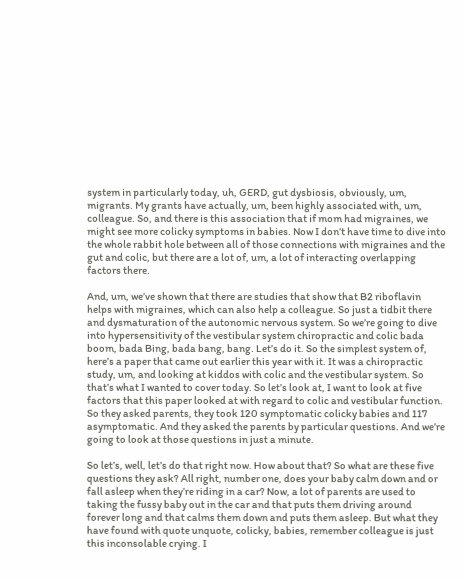system in particularly today, uh, GERD, gut dysbiosis, obviously, um, migrants. My grants have actually, um, been highly associated with, um, colleague. So, and there is this association that if mom had migraines, we might see more colicky symptoms in babies. Now I don’t have time to dive into the whole rabbit hole between all of those connections with migraines and the gut and colic, but there are a lot of, um, a lot of interacting overlapping factors there.

And, um, we’ve shown that there are studies that show that B2 riboflavin helps with migraines, which can also help a colleague. So just a tidbit there and dysmaturation of the autonomic nervous system. So we’re going to dive into hypersensitivity of the vestibular system chiropractic and colic bada boom, bada Bing, bada bang, bang. Let’s do it. So the simplest system of, here’s a paper that came out earlier this year with it. It was a chiropractic study, um, and looking at kiddos with colic and the vestibular system. So that’s what I wanted to cover today. So let’s look at, I want to look at five factors that this paper looked at with regard to colic and vestibular function. So they asked parents, they took 120 symptomatic colicky babies and 117 asymptomatic. And they asked the parents by particular questions. And we’re going to look at those questions in just a minute.

So let’s, well, let’s do that right now. How about that? So what are these five questions they ask? All right, number one, does your baby calm down and or fall asleep when they’re riding in a car? Now, a lot of parents are used to taking the fussy baby out in the car and that puts them driving around forever long and that calms them down and puts them asleep. But what they have found with quote unquote, colicky, babies, remember colleague is just this inconsolable crying. I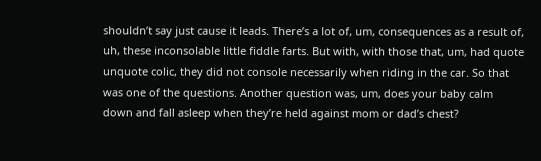shouldn’t say just cause it leads. There’s a lot of, um, consequences as a result of, uh, these inconsolable little fiddle farts. But with, with those that, um, had quote unquote colic, they did not console necessarily when riding in the car. So that was one of the questions. Another question was, um, does your baby calm down and fall asleep when they’re held against mom or dad’s chest?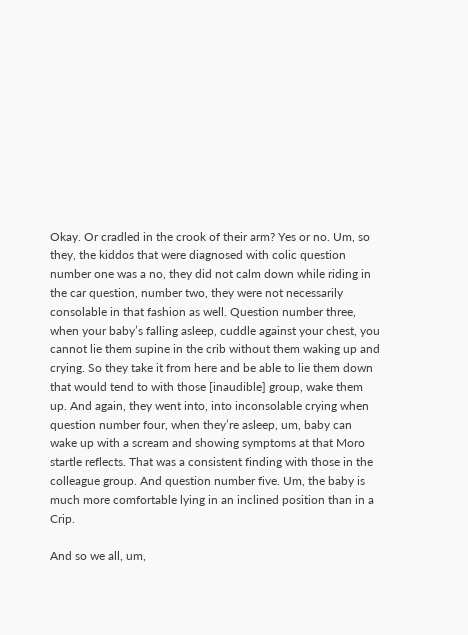Okay. Or cradled in the crook of their arm? Yes or no. Um, so they, the kiddos that were diagnosed with colic question number one was a no, they did not calm down while riding in the car question, number two, they were not necessarily consolable in that fashion as well. Question number three, when your baby’s falling asleep, cuddle against your chest, you cannot lie them supine in the crib without them waking up and crying. So they take it from here and be able to lie them down that would tend to with those [inaudible] group, wake them up. And again, they went into, into inconsolable crying when question number four, when they’re asleep, um, baby can wake up with a scream and showing symptoms at that Moro startle reflects. That was a consistent finding with those in the colleague group. And question number five. Um, the baby is much more comfortable lying in an inclined position than in a Crip.

And so we all, um,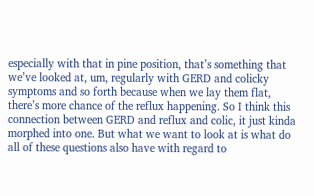especially with that in pine position, that’s something that we’ve looked at, um, regularly with GERD and colicky symptoms and so forth because when we lay them flat, there’s more chance of the reflux happening. So I think this connection between GERD and reflux and colic, it just kinda morphed into one. But what we want to look at is what do all of these questions also have with regard to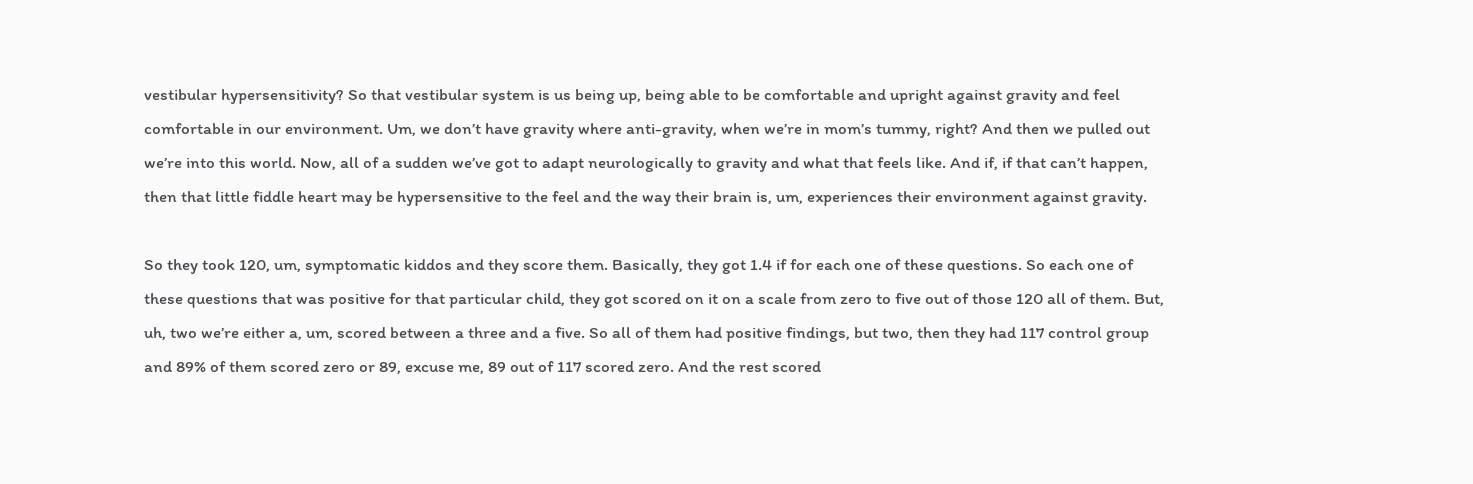vestibular hypersensitivity? So that vestibular system is us being up, being able to be comfortable and upright against gravity and feel comfortable in our environment. Um, we don’t have gravity where anti-gravity, when we’re in mom’s tummy, right? And then we pulled out we’re into this world. Now, all of a sudden we’ve got to adapt neurologically to gravity and what that feels like. And if, if that can’t happen, then that little fiddle heart may be hypersensitive to the feel and the way their brain is, um, experiences their environment against gravity.

So they took 120, um, symptomatic kiddos and they score them. Basically, they got 1.4 if for each one of these questions. So each one of these questions that was positive for that particular child, they got scored on it on a scale from zero to five out of those 120 all of them. But, uh, two we’re either a, um, scored between a three and a five. So all of them had positive findings, but two, then they had 117 control group and 89% of them scored zero or 89, excuse me, 89 out of 117 scored zero. And the rest scored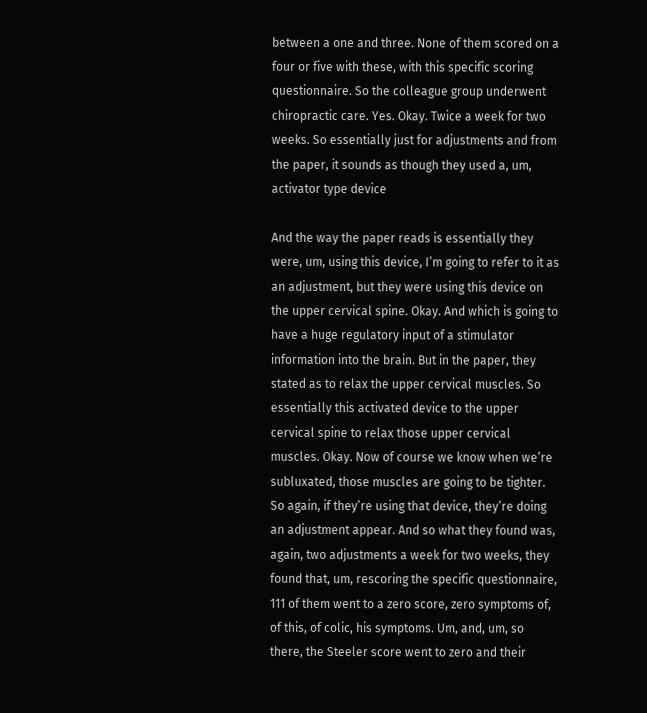between a one and three. None of them scored on a four or five with these, with this specific scoring questionnaire. So the colleague group underwent chiropractic care. Yes. Okay. Twice a week for two weeks. So essentially just for adjustments and from the paper, it sounds as though they used a, um, activator type device

And the way the paper reads is essentially they were, um, using this device, I’m going to refer to it as an adjustment, but they were using this device on the upper cervical spine. Okay. And which is going to have a huge regulatory input of a stimulator information into the brain. But in the paper, they stated as to relax the upper cervical muscles. So essentially this activated device to the upper cervical spine to relax those upper cervical muscles. Okay. Now of course we know when we’re subluxated, those muscles are going to be tighter. So again, if they’re using that device, they’re doing an adjustment appear. And so what they found was, again, two adjustments a week for two weeks, they found that, um, rescoring the specific questionnaire, 111 of them went to a zero score, zero symptoms of, of this, of colic, his symptoms. Um, and, um, so there, the Steeler score went to zero and their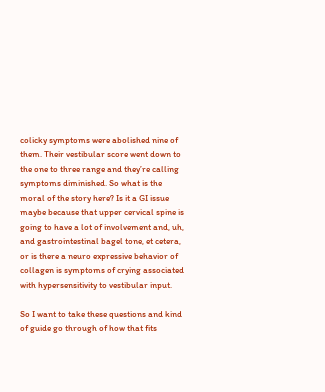colicky symptoms were abolished nine of them. Their vestibular score went down to the one to three range and they’re calling symptoms diminished. So what is the moral of the story here? Is it a GI issue maybe because that upper cervical spine is going to have a lot of involvement and, uh, and gastrointestinal bagel tone, et cetera, or is there a neuro expressive behavior of collagen is symptoms of crying associated with hypersensitivity to vestibular input.

So I want to take these questions and kind of guide go through of how that fits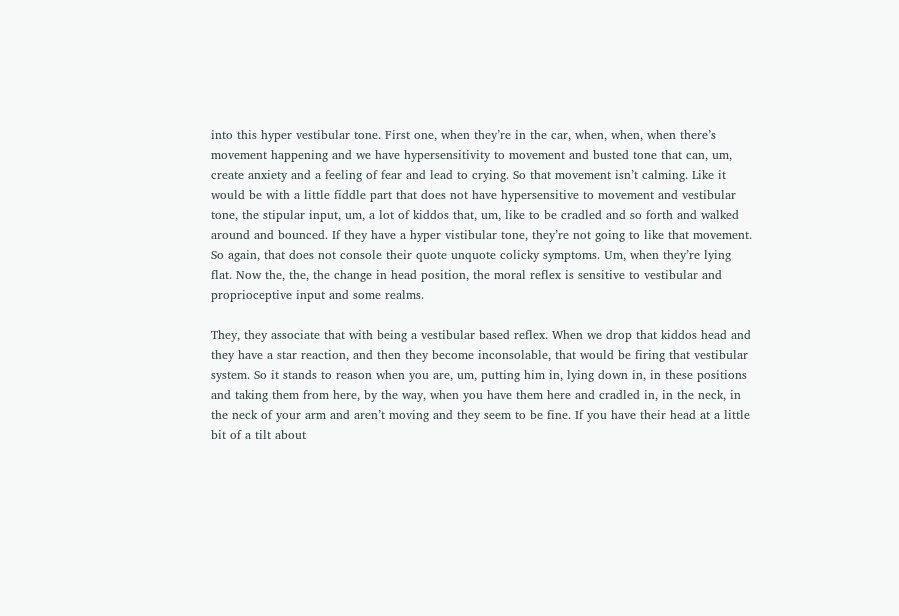into this hyper vestibular tone. First one, when they’re in the car, when, when, when there’s movement happening and we have hypersensitivity to movement and busted tone that can, um, create anxiety and a feeling of fear and lead to crying. So that movement isn’t calming. Like it would be with a little fiddle part that does not have hypersensitive to movement and vestibular tone, the stipular input, um, a lot of kiddos that, um, like to be cradled and so forth and walked around and bounced. If they have a hyper vistibular tone, they’re not going to like that movement. So again, that does not console their quote unquote colicky symptoms. Um, when they’re lying flat. Now the, the, the change in head position, the moral reflex is sensitive to vestibular and proprioceptive input and some realms.

They, they associate that with being a vestibular based reflex. When we drop that kiddos head and they have a star reaction, and then they become inconsolable, that would be firing that vestibular system. So it stands to reason when you are, um, putting him in, lying down in, in these positions and taking them from here, by the way, when you have them here and cradled in, in the neck, in the neck of your arm and aren’t moving and they seem to be fine. If you have their head at a little bit of a tilt about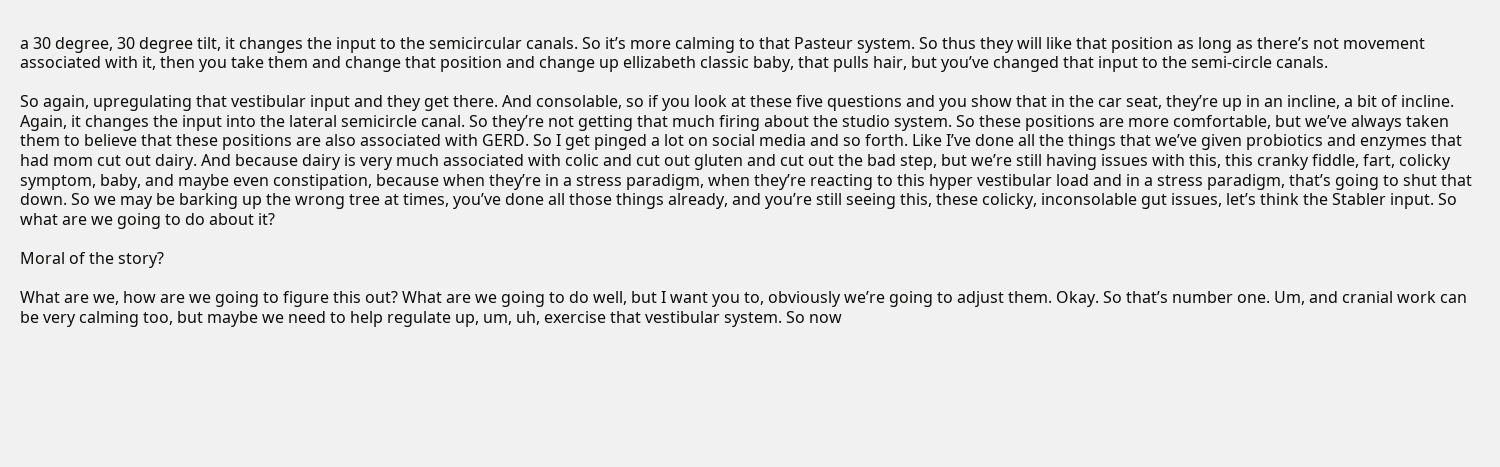a 30 degree, 30 degree tilt, it changes the input to the semicircular canals. So it’s more calming to that Pasteur system. So thus they will like that position as long as there’s not movement associated with it, then you take them and change that position and change up ellizabeth classic baby, that pulls hair, but you’ve changed that input to the semi-circle canals.

So again, upregulating that vestibular input and they get there. And consolable, so if you look at these five questions and you show that in the car seat, they’re up in an incline, a bit of incline. Again, it changes the input into the lateral semicircle canal. So they’re not getting that much firing about the studio system. So these positions are more comfortable, but we’ve always taken them to believe that these positions are also associated with GERD. So I get pinged a lot on social media and so forth. Like I’ve done all the things that we’ve given probiotics and enzymes that had mom cut out dairy. And because dairy is very much associated with colic and cut out gluten and cut out the bad step, but we’re still having issues with this, this cranky fiddle, fart, colicky symptom, baby, and maybe even constipation, because when they’re in a stress paradigm, when they’re reacting to this hyper vestibular load and in a stress paradigm, that’s going to shut that down. So we may be barking up the wrong tree at times, you’ve done all those things already, and you’re still seeing this, these colicky, inconsolable gut issues, let’s think the Stabler input. So what are we going to do about it?

Moral of the story?

What are we, how are we going to figure this out? What are we going to do well, but I want you to, obviously we’re going to adjust them. Okay. So that’s number one. Um, and cranial work can be very calming too, but maybe we need to help regulate up, um, uh, exercise that vestibular system. So now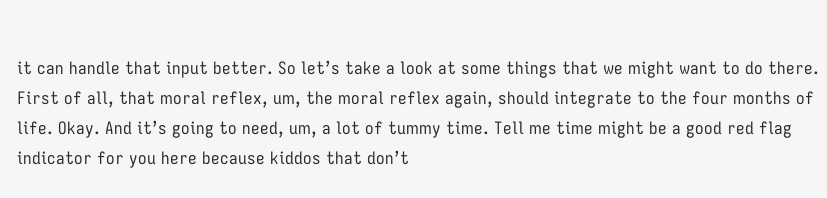it can handle that input better. So let’s take a look at some things that we might want to do there. First of all, that moral reflex, um, the moral reflex again, should integrate to the four months of life. Okay. And it’s going to need, um, a lot of tummy time. Tell me time might be a good red flag indicator for you here because kiddos that don’t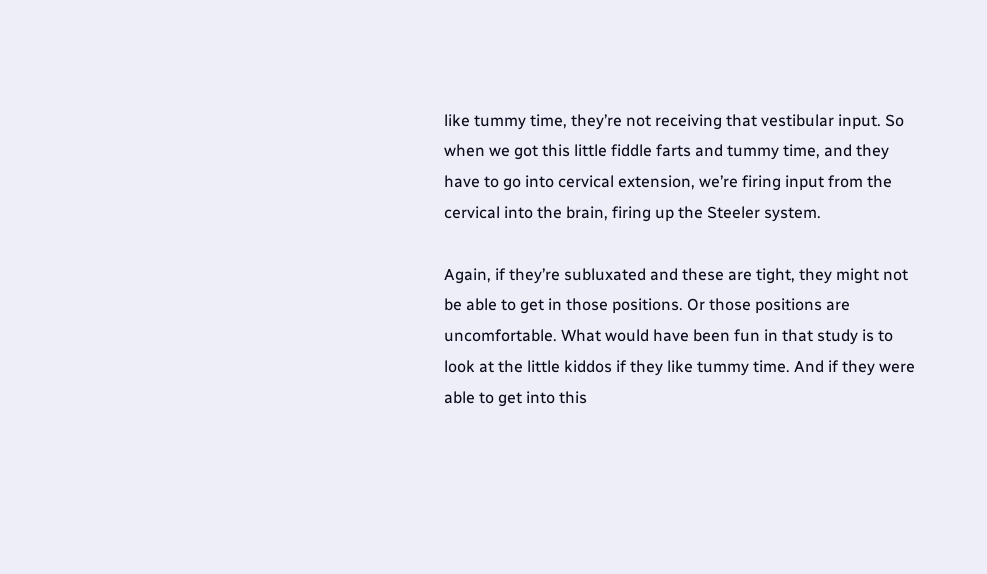like tummy time, they’re not receiving that vestibular input. So when we got this little fiddle farts and tummy time, and they have to go into cervical extension, we’re firing input from the cervical into the brain, firing up the Steeler system.

Again, if they’re subluxated and these are tight, they might not be able to get in those positions. Or those positions are uncomfortable. What would have been fun in that study is to look at the little kiddos if they like tummy time. And if they were able to get into this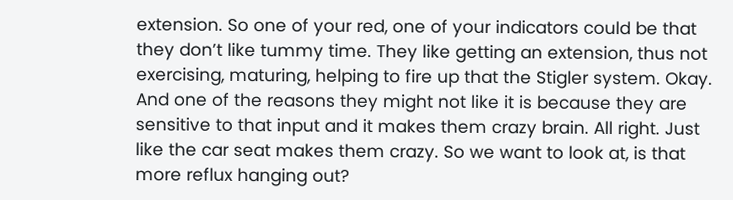extension. So one of your red, one of your indicators could be that they don’t like tummy time. They like getting an extension, thus not exercising, maturing, helping to fire up that the Stigler system. Okay. And one of the reasons they might not like it is because they are sensitive to that input and it makes them crazy brain. All right. Just like the car seat makes them crazy. So we want to look at, is that more reflux hanging out?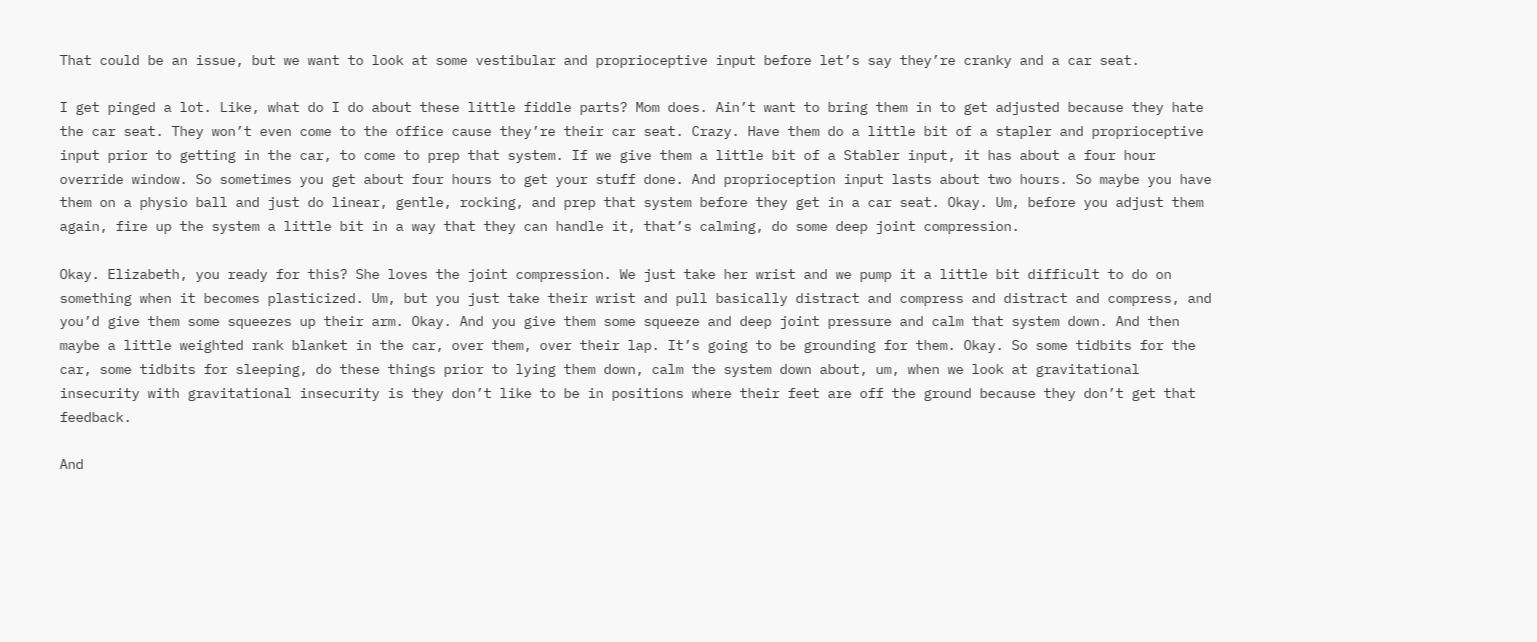That could be an issue, but we want to look at some vestibular and proprioceptive input before let’s say they’re cranky and a car seat.

I get pinged a lot. Like, what do I do about these little fiddle parts? Mom does. Ain’t want to bring them in to get adjusted because they hate the car seat. They won’t even come to the office cause they’re their car seat. Crazy. Have them do a little bit of a stapler and proprioceptive input prior to getting in the car, to come to prep that system. If we give them a little bit of a Stabler input, it has about a four hour override window. So sometimes you get about four hours to get your stuff done. And proprioception input lasts about two hours. So maybe you have them on a physio ball and just do linear, gentle, rocking, and prep that system before they get in a car seat. Okay. Um, before you adjust them again, fire up the system a little bit in a way that they can handle it, that’s calming, do some deep joint compression.

Okay. Elizabeth, you ready for this? She loves the joint compression. We just take her wrist and we pump it a little bit difficult to do on something when it becomes plasticized. Um, but you just take their wrist and pull basically distract and compress and distract and compress, and you’d give them some squeezes up their arm. Okay. And you give them some squeeze and deep joint pressure and calm that system down. And then maybe a little weighted rank blanket in the car, over them, over their lap. It’s going to be grounding for them. Okay. So some tidbits for the car, some tidbits for sleeping, do these things prior to lying them down, calm the system down about, um, when we look at gravitational insecurity with gravitational insecurity is they don’t like to be in positions where their feet are off the ground because they don’t get that feedback.

And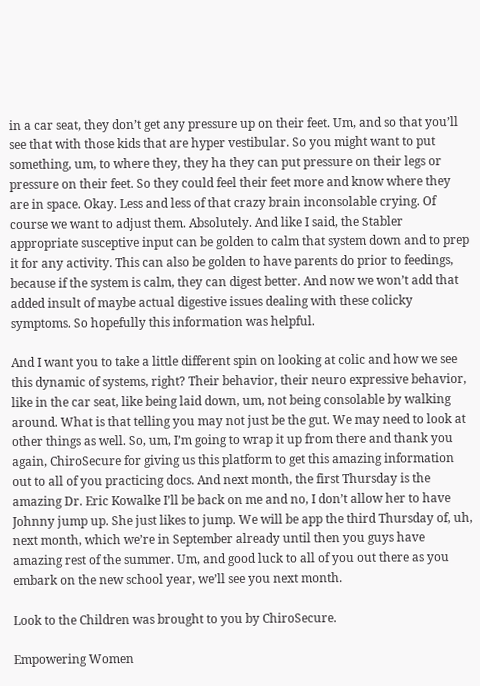in a car seat, they don’t get any pressure up on their feet. Um, and so that you’ll see that with those kids that are hyper vestibular. So you might want to put something, um, to where they, they ha they can put pressure on their legs or pressure on their feet. So they could feel their feet more and know where they are in space. Okay. Less and less of that crazy brain inconsolable crying. Of course we want to adjust them. Absolutely. And like I said, the Stabler appropriate susceptive input can be golden to calm that system down and to prep it for any activity. This can also be golden to have parents do prior to feedings, because if the system is calm, they can digest better. And now we won’t add that added insult of maybe actual digestive issues dealing with these colicky symptoms. So hopefully this information was helpful.

And I want you to take a little different spin on looking at colic and how we see this dynamic of systems, right? Their behavior, their neuro expressive behavior, like in the car seat, like being laid down, um, not being consolable by walking around. What is that telling you may not just be the gut. We may need to look at other things as well. So, um, I’m going to wrap it up from there and thank you again, ChiroSecure for giving us this platform to get this amazing information out to all of you practicing docs. And next month, the first Thursday is the amazing Dr. Eric Kowalke I’ll be back on me and no, I don’t allow her to have Johnny jump up. She just likes to jump. We will be app the third Thursday of, uh, next month, which we’re in September already until then you guys have amazing rest of the summer. Um, and good luck to all of you out there as you embark on the new school year, we’ll see you next month.

Look to the Children was brought to you by ChiroSecure.

Empowering Women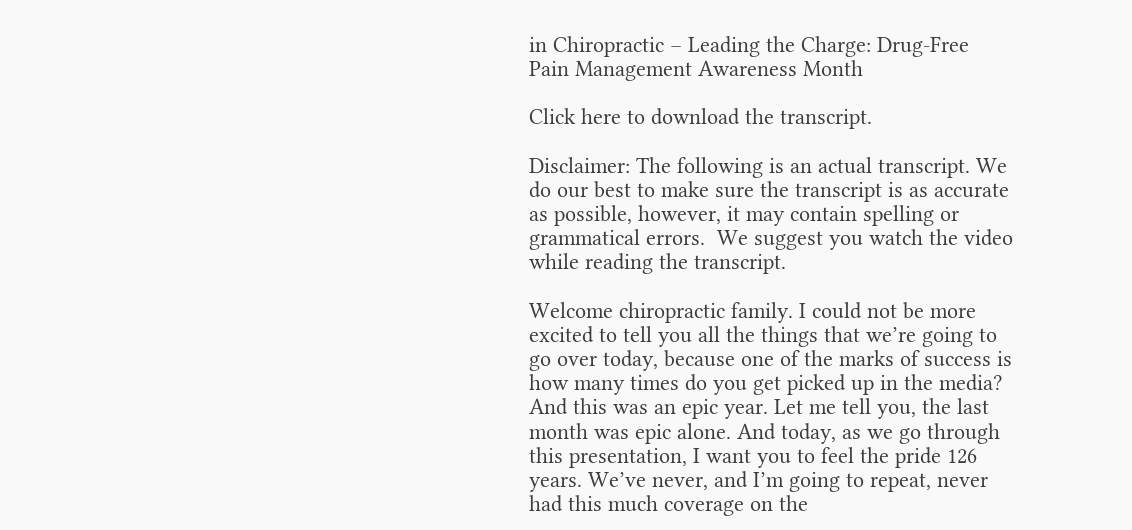in Chiropractic – Leading the Charge: Drug-Free Pain Management Awareness Month

Click here to download the transcript.

Disclaimer: The following is an actual transcript. We do our best to make sure the transcript is as accurate as possible, however, it may contain spelling or grammatical errors.  We suggest you watch the video while reading the transcript.

Welcome chiropractic family. I could not be more excited to tell you all the things that we’re going to go over today, because one of the marks of success is how many times do you get picked up in the media? And this was an epic year. Let me tell you, the last month was epic alone. And today, as we go through this presentation, I want you to feel the pride 126 years. We’ve never, and I’m going to repeat, never had this much coverage on the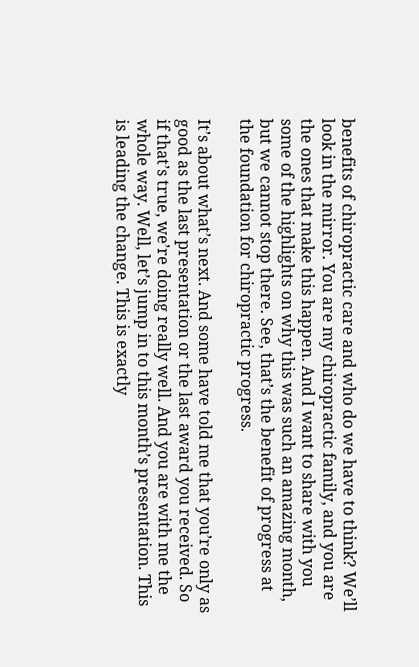benefits of chiropractic care and who do we have to think? We’ll look in the mirror. You are my chiropractic family, and you are the ones that make this happen. And I want to share with you some of the highlights on why this was such an amazing month, but we cannot stop there. See, that’s the benefit of progress at the foundation for chiropractic progress.

It’s about what’s next. And some have told me that you’re only as good as the last presentation or the last award you received. So if that’s true, we’re doing really well. And you are with me the whole way. Well, let’s jump in to this month’s presentation. This is leading the change. This is exactly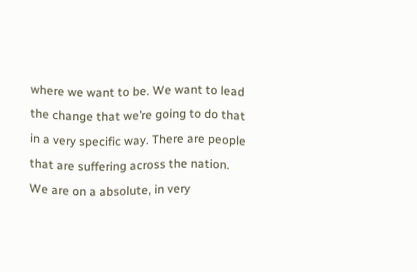where we want to be. We want to lead the change that we’re going to do that in a very specific way. There are people that are suffering across the nation. We are on a absolute, in very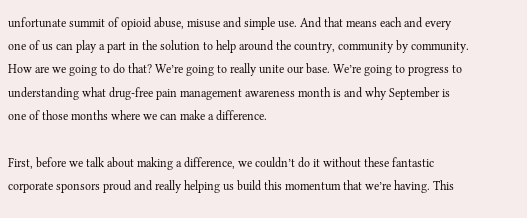unfortunate summit of opioid abuse, misuse and simple use. And that means each and every one of us can play a part in the solution to help around the country, community by community. How are we going to do that? We’re going to really unite our base. We’re going to progress to understanding what drug-free pain management awareness month is and why September is one of those months where we can make a difference.

First, before we talk about making a difference, we couldn’t do it without these fantastic corporate sponsors proud and really helping us build this momentum that we’re having. This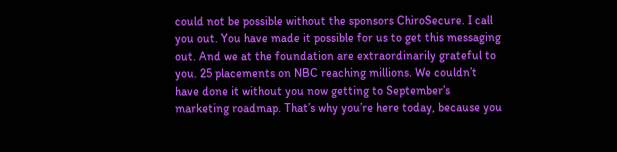could not be possible without the sponsors ChiroSecure. I call you out. You have made it possible for us to get this messaging out. And we at the foundation are extraordinarily grateful to you. 25 placements on NBC reaching millions. We couldn’t have done it without you now getting to September’s marketing roadmap. That’s why you’re here today, because you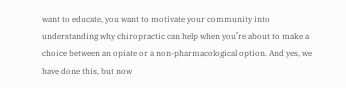want to educate, you want to motivate your community into understanding why chiropractic can help when you’re about to make a choice between an opiate or a non-pharmacological option. And yes, we have done this, but now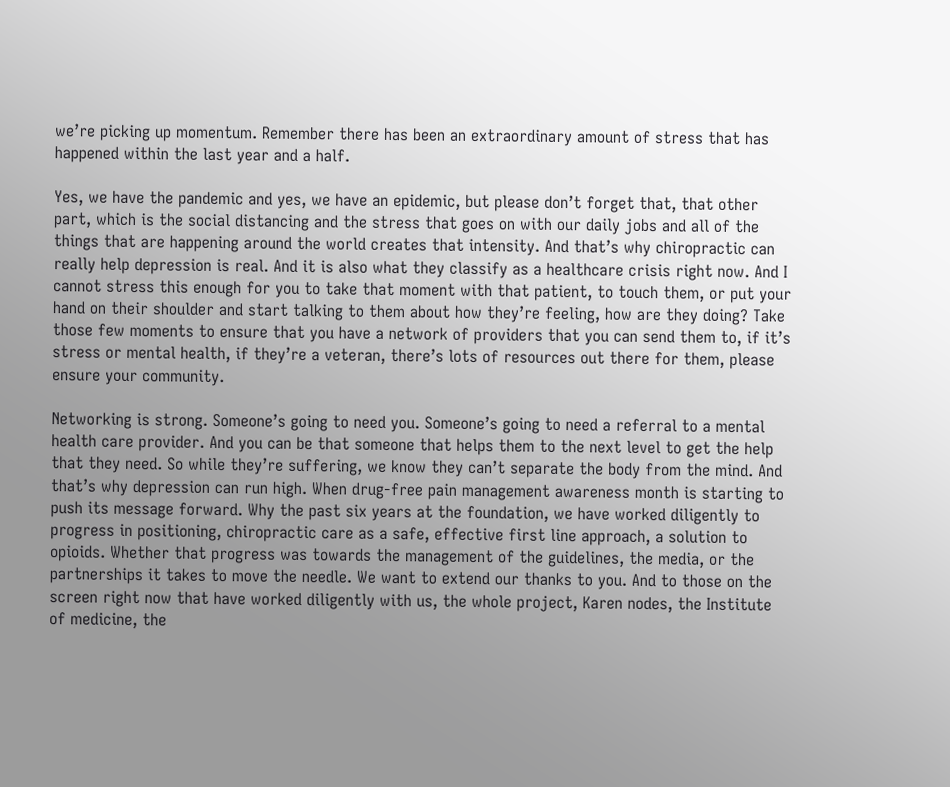we’re picking up momentum. Remember there has been an extraordinary amount of stress that has happened within the last year and a half.

Yes, we have the pandemic and yes, we have an epidemic, but please don’t forget that, that other part, which is the social distancing and the stress that goes on with our daily jobs and all of the things that are happening around the world creates that intensity. And that’s why chiropractic can really help depression is real. And it is also what they classify as a healthcare crisis right now. And I cannot stress this enough for you to take that moment with that patient, to touch them, or put your hand on their shoulder and start talking to them about how they’re feeling, how are they doing? Take those few moments to ensure that you have a network of providers that you can send them to, if it’s stress or mental health, if they’re a veteran, there’s lots of resources out there for them, please ensure your community.

Networking is strong. Someone’s going to need you. Someone’s going to need a referral to a mental health care provider. And you can be that someone that helps them to the next level to get the help that they need. So while they’re suffering, we know they can’t separate the body from the mind. And that’s why depression can run high. When drug-free pain management awareness month is starting to push its message forward. Why the past six years at the foundation, we have worked diligently to progress in positioning, chiropractic care as a safe, effective first line approach, a solution to opioids. Whether that progress was towards the management of the guidelines, the media, or the partnerships it takes to move the needle. We want to extend our thanks to you. And to those on the screen right now that have worked diligently with us, the whole project, Karen nodes, the Institute of medicine, the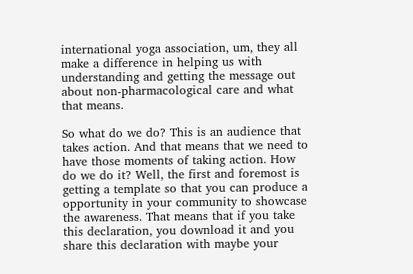international yoga association, um, they all make a difference in helping us with understanding and getting the message out about non-pharmacological care and what that means.

So what do we do? This is an audience that takes action. And that means that we need to have those moments of taking action. How do we do it? Well, the first and foremost is getting a template so that you can produce a opportunity in your community to showcase the awareness. That means that if you take this declaration, you download it and you share this declaration with maybe your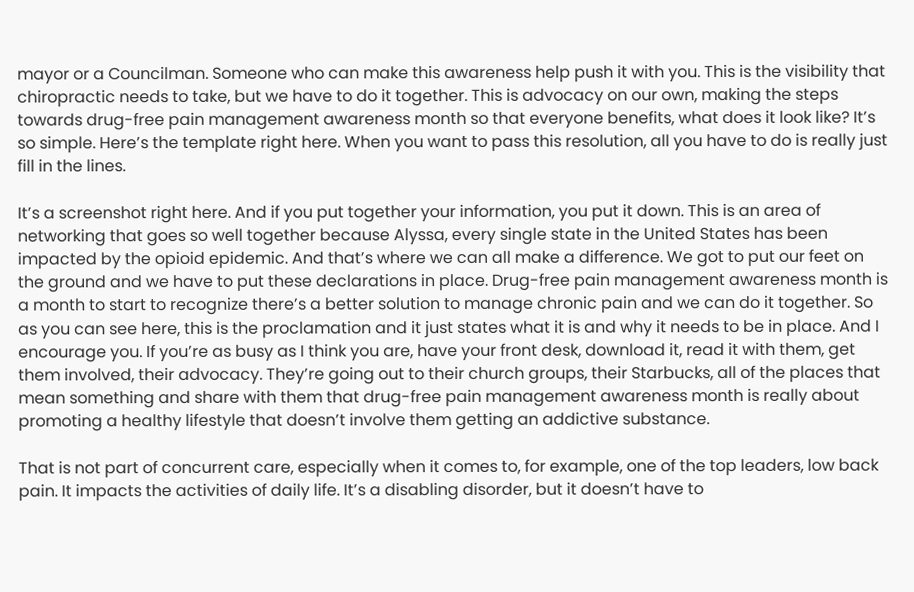mayor or a Councilman. Someone who can make this awareness help push it with you. This is the visibility that chiropractic needs to take, but we have to do it together. This is advocacy on our own, making the steps towards drug-free pain management awareness month so that everyone benefits, what does it look like? It’s so simple. Here’s the template right here. When you want to pass this resolution, all you have to do is really just fill in the lines.

It’s a screenshot right here. And if you put together your information, you put it down. This is an area of networking that goes so well together because Alyssa, every single state in the United States has been impacted by the opioid epidemic. And that’s where we can all make a difference. We got to put our feet on the ground and we have to put these declarations in place. Drug-free pain management awareness month is a month to start to recognize there’s a better solution to manage chronic pain and we can do it together. So as you can see here, this is the proclamation and it just states what it is and why it needs to be in place. And I encourage you. If you’re as busy as I think you are, have your front desk, download it, read it with them, get them involved, their advocacy. They’re going out to their church groups, their Starbucks, all of the places that mean something and share with them that drug-free pain management awareness month is really about promoting a healthy lifestyle that doesn’t involve them getting an addictive substance.

That is not part of concurrent care, especially when it comes to, for example, one of the top leaders, low back pain. It impacts the activities of daily life. It’s a disabling disorder, but it doesn’t have to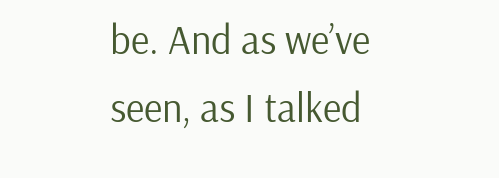be. And as we’ve seen, as I talked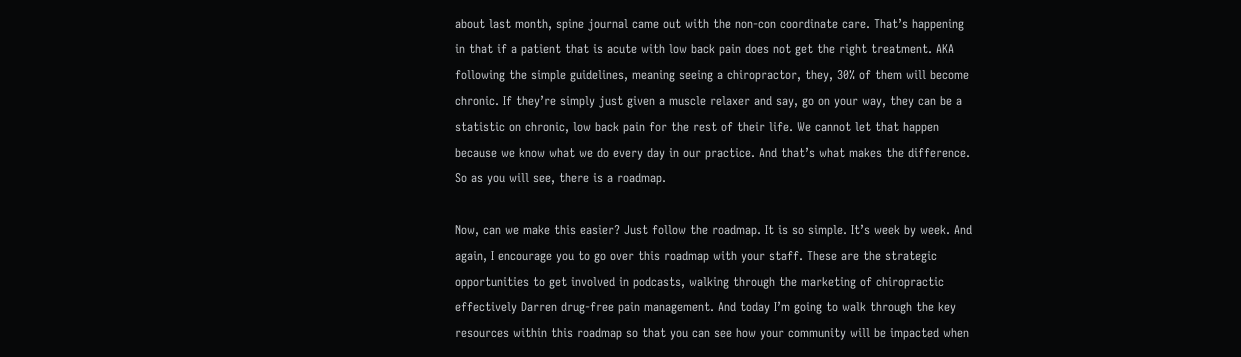about last month, spine journal came out with the non-con coordinate care. That’s happening in that if a patient that is acute with low back pain does not get the right treatment. AKA following the simple guidelines, meaning seeing a chiropractor, they, 30% of them will become chronic. If they’re simply just given a muscle relaxer and say, go on your way, they can be a statistic on chronic, low back pain for the rest of their life. We cannot let that happen because we know what we do every day in our practice. And that’s what makes the difference. So as you will see, there is a roadmap.

Now, can we make this easier? Just follow the roadmap. It is so simple. It’s week by week. And again, I encourage you to go over this roadmap with your staff. These are the strategic opportunities to get involved in podcasts, walking through the marketing of chiropractic effectively Darren drug-free pain management. And today I’m going to walk through the key resources within this roadmap so that you can see how your community will be impacted when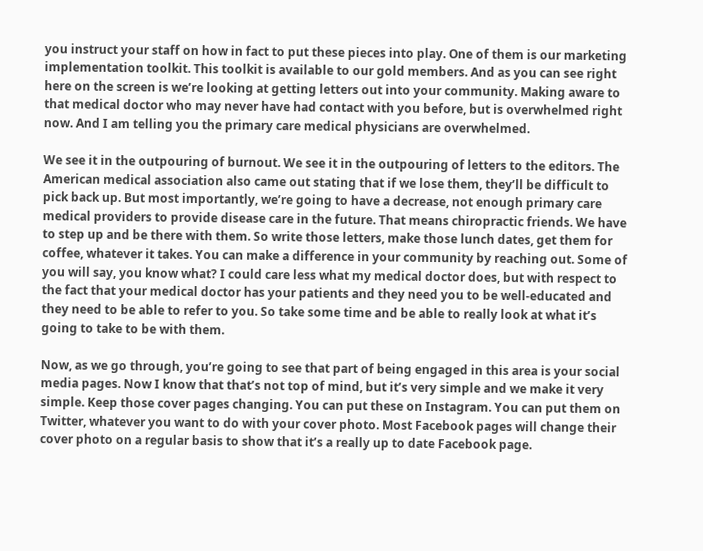you instruct your staff on how in fact to put these pieces into play. One of them is our marketing implementation toolkit. This toolkit is available to our gold members. And as you can see right here on the screen is we’re looking at getting letters out into your community. Making aware to that medical doctor who may never have had contact with you before, but is overwhelmed right now. And I am telling you the primary care medical physicians are overwhelmed.

We see it in the outpouring of burnout. We see it in the outpouring of letters to the editors. The American medical association also came out stating that if we lose them, they’ll be difficult to pick back up. But most importantly, we’re going to have a decrease, not enough primary care medical providers to provide disease care in the future. That means chiropractic friends. We have to step up and be there with them. So write those letters, make those lunch dates, get them for coffee, whatever it takes. You can make a difference in your community by reaching out. Some of you will say, you know what? I could care less what my medical doctor does, but with respect to the fact that your medical doctor has your patients and they need you to be well-educated and they need to be able to refer to you. So take some time and be able to really look at what it’s going to take to be with them.

Now, as we go through, you’re going to see that part of being engaged in this area is your social media pages. Now I know that that’s not top of mind, but it’s very simple and we make it very simple. Keep those cover pages changing. You can put these on Instagram. You can put them on Twitter, whatever you want to do with your cover photo. Most Facebook pages will change their cover photo on a regular basis to show that it’s a really up to date Facebook page.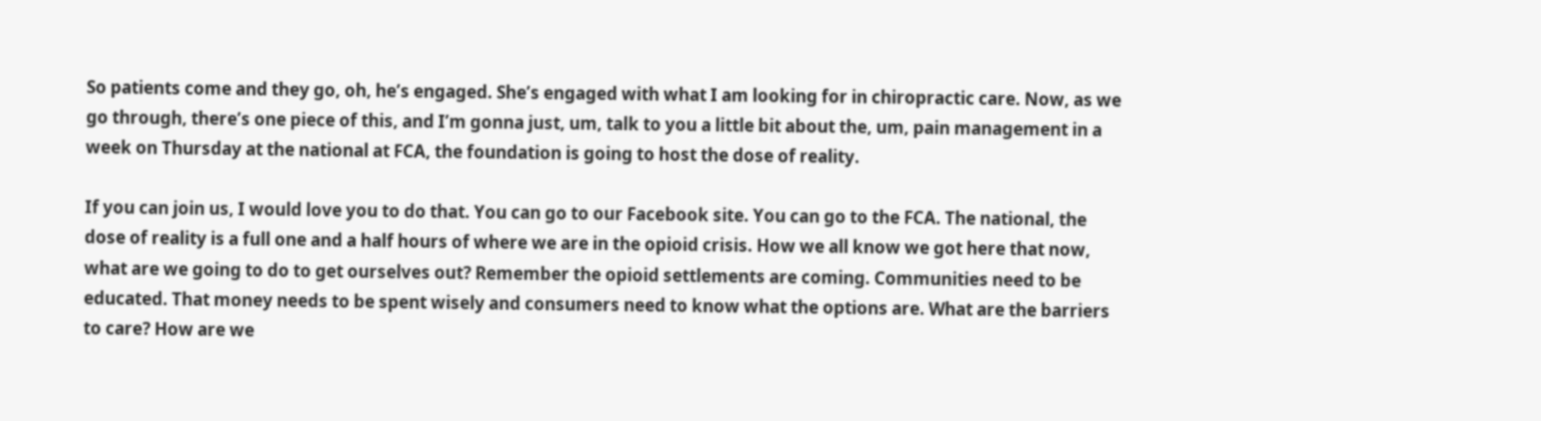So patients come and they go, oh, he’s engaged. She’s engaged with what I am looking for in chiropractic care. Now, as we go through, there’s one piece of this, and I’m gonna just, um, talk to you a little bit about the, um, pain management in a week on Thursday at the national at FCA, the foundation is going to host the dose of reality.

If you can join us, I would love you to do that. You can go to our Facebook site. You can go to the FCA. The national, the dose of reality is a full one and a half hours of where we are in the opioid crisis. How we all know we got here that now, what are we going to do to get ourselves out? Remember the opioid settlements are coming. Communities need to be educated. That money needs to be spent wisely and consumers need to know what the options are. What are the barriers to care? How are we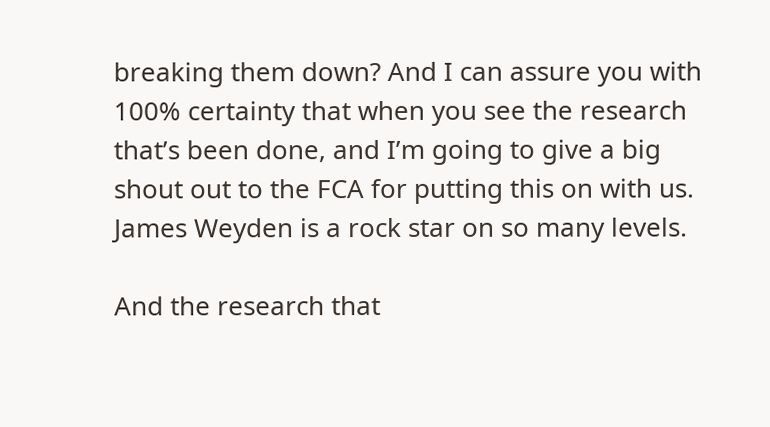breaking them down? And I can assure you with 100% certainty that when you see the research that’s been done, and I’m going to give a big shout out to the FCA for putting this on with us. James Weyden is a rock star on so many levels.

And the research that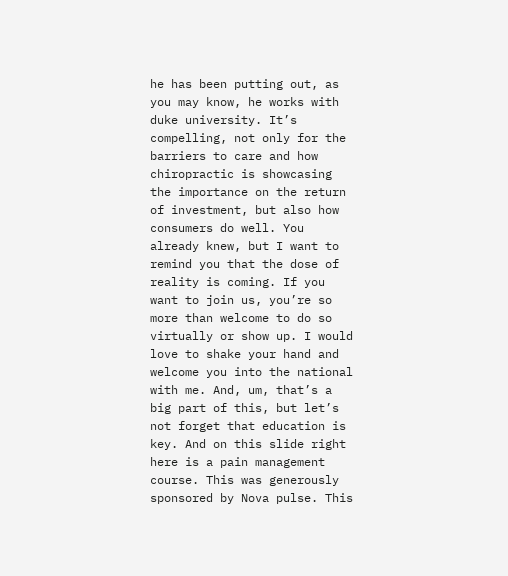he has been putting out, as you may know, he works with duke university. It’s compelling, not only for the barriers to care and how chiropractic is showcasing the importance on the return of investment, but also how consumers do well. You already knew, but I want to remind you that the dose of reality is coming. If you want to join us, you’re so more than welcome to do so virtually or show up. I would love to shake your hand and welcome you into the national with me. And, um, that’s a big part of this, but let’s not forget that education is key. And on this slide right here is a pain management course. This was generously sponsored by Nova pulse. This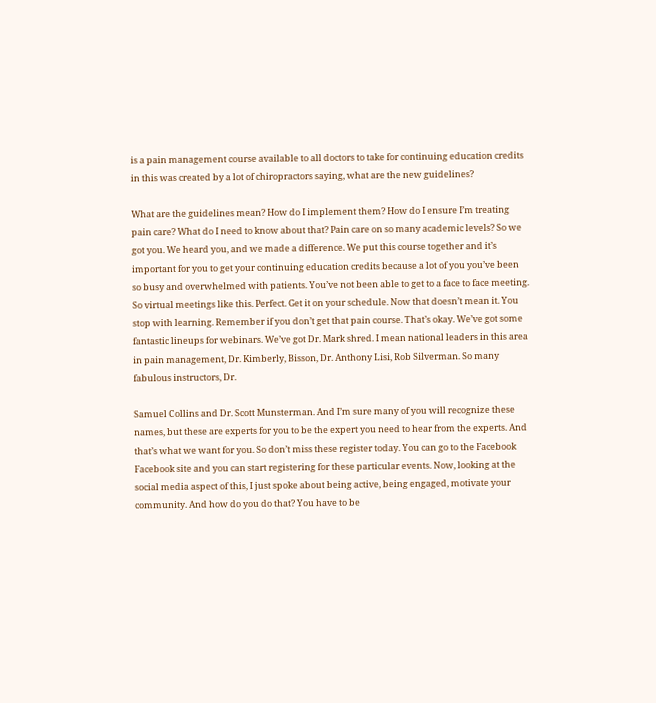is a pain management course available to all doctors to take for continuing education credits in this was created by a lot of chiropractors saying, what are the new guidelines?

What are the guidelines mean? How do I implement them? How do I ensure I’m treating pain care? What do I need to know about that? Pain care on so many academic levels? So we got you. We heard you, and we made a difference. We put this course together and it’s important for you to get your continuing education credits because a lot of you you’ve been so busy and overwhelmed with patients. You’ve not been able to get to a face to face meeting. So virtual meetings like this. Perfect. Get it on your schedule. Now that doesn’t mean it. You stop with learning. Remember if you don’t get that pain course. That’s okay. We’ve got some fantastic lineups for webinars. We’ve got Dr. Mark shred. I mean national leaders in this area in pain management, Dr. Kimberly, Bisson, Dr. Anthony Lisi, Rob Silverman. So many fabulous instructors, Dr.

Samuel Collins and Dr. Scott Munsterman. And I’m sure many of you will recognize these names, but these are experts for you to be the expert you need to hear from the experts. And that’s what we want for you. So don’t miss these register today. You can go to the Facebook Facebook site and you can start registering for these particular events. Now, looking at the social media aspect of this, I just spoke about being active, being engaged, motivate your community. And how do you do that? You have to be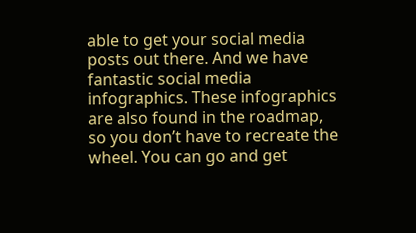able to get your social media posts out there. And we have fantastic social media infographics. These infographics are also found in the roadmap, so you don’t have to recreate the wheel. You can go and get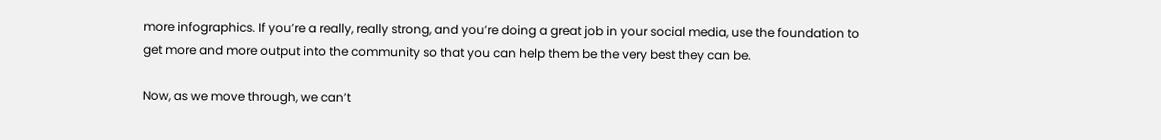more infographics. If you’re a really, really strong, and you’re doing a great job in your social media, use the foundation to get more and more output into the community so that you can help them be the very best they can be.

Now, as we move through, we can’t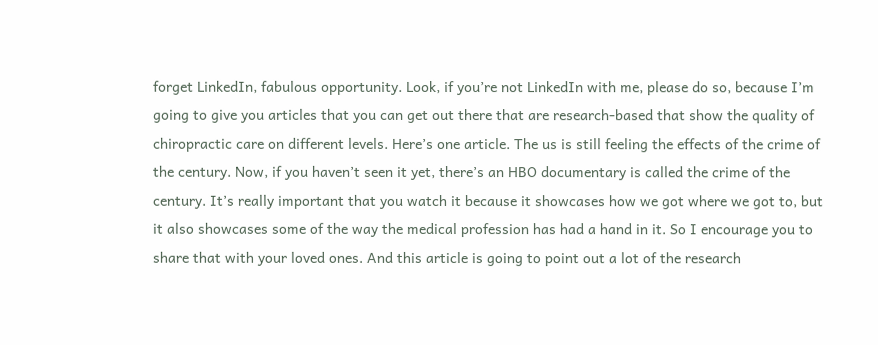forget LinkedIn, fabulous opportunity. Look, if you’re not LinkedIn with me, please do so, because I’m going to give you articles that you can get out there that are research-based that show the quality of chiropractic care on different levels. Here’s one article. The us is still feeling the effects of the crime of the century. Now, if you haven’t seen it yet, there’s an HBO documentary is called the crime of the century. It’s really important that you watch it because it showcases how we got where we got to, but it also showcases some of the way the medical profession has had a hand in it. So I encourage you to share that with your loved ones. And this article is going to point out a lot of the research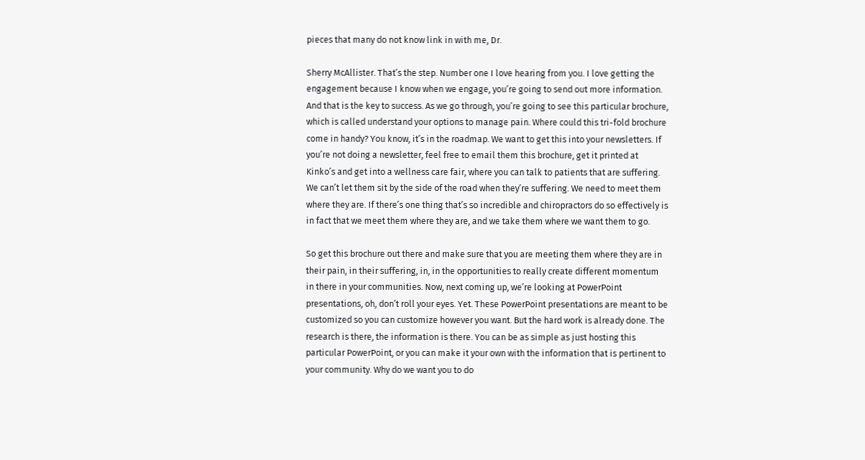pieces that many do not know link in with me, Dr.

Sherry McAllister. That’s the step. Number one I love hearing from you. I love getting the engagement because I know when we engage, you’re going to send out more information. And that is the key to success. As we go through, you’re going to see this particular brochure, which is called understand your options to manage pain. Where could this tri-fold brochure come in handy? You know, it’s in the roadmap. We want to get this into your newsletters. If you’re not doing a newsletter, feel free to email them this brochure, get it printed at Kinko’s and get into a wellness care fair, where you can talk to patients that are suffering. We can’t let them sit by the side of the road when they’re suffering. We need to meet them where they are. If there’s one thing that’s so incredible and chiropractors do so effectively is in fact that we meet them where they are, and we take them where we want them to go.

So get this brochure out there and make sure that you are meeting them where they are in their pain, in their suffering, in, in the opportunities to really create different momentum in there in your communities. Now, next coming up, we’re looking at PowerPoint presentations, oh, don’t roll your eyes. Yet. These PowerPoint presentations are meant to be customized so you can customize however you want. But the hard work is already done. The research is there, the information is there. You can be as simple as just hosting this particular PowerPoint, or you can make it your own with the information that is pertinent to your community. Why do we want you to do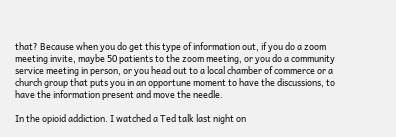that? Because when you do get this type of information out, if you do a zoom meeting invite, maybe 50 patients to the zoom meeting, or you do a community service meeting in person, or you head out to a local chamber of commerce or a church group that puts you in an opportune moment to have the discussions, to have the information present and move the needle.

In the opioid addiction. I watched a Ted talk last night on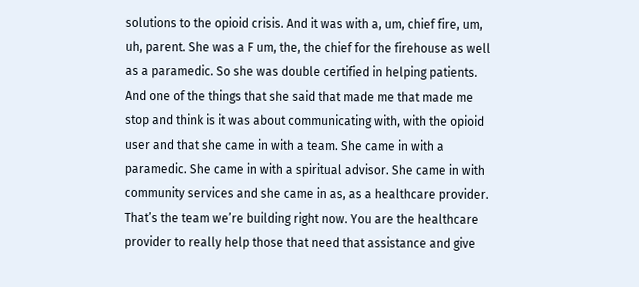solutions to the opioid crisis. And it was with a, um, chief fire, um, uh, parent. She was a F um, the, the chief for the firehouse as well as a paramedic. So she was double certified in helping patients. And one of the things that she said that made me that made me stop and think is it was about communicating with, with the opioid user and that she came in with a team. She came in with a paramedic. She came in with a spiritual advisor. She came in with community services and she came in as, as a healthcare provider. That’s the team we’re building right now. You are the healthcare provider to really help those that need that assistance and give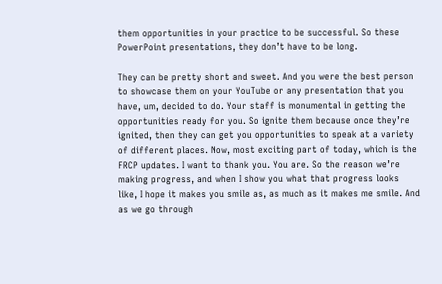them opportunities in your practice to be successful. So these PowerPoint presentations, they don’t have to be long.

They can be pretty short and sweet. And you were the best person to showcase them on your YouTube or any presentation that you have, um, decided to do. Your staff is monumental in getting the opportunities ready for you. So ignite them because once they’re ignited, then they can get you opportunities to speak at a variety of different places. Now, most exciting part of today, which is the FRCP updates. I want to thank you. You are. So the reason we’re making progress, and when I show you what that progress looks like, I hope it makes you smile as, as much as it makes me smile. And as we go through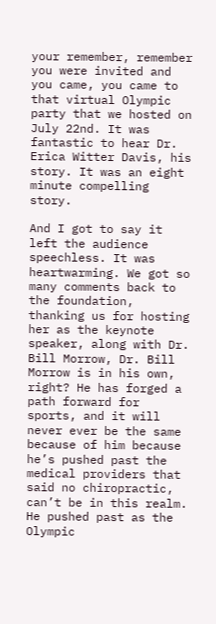your remember, remember you were invited and you came, you came to that virtual Olympic party that we hosted on July 22nd. It was fantastic to hear Dr. Erica Witter Davis, his story. It was an eight minute compelling story.

And I got to say it left the audience speechless. It was heartwarming. We got so many comments back to the foundation, thanking us for hosting her as the keynote speaker, along with Dr. Bill Morrow, Dr. Bill Morrow is in his own, right? He has forged a path forward for sports, and it will never ever be the same because of him because he’s pushed past the medical providers that said no chiropractic, can’t be in this realm. He pushed past as the Olympic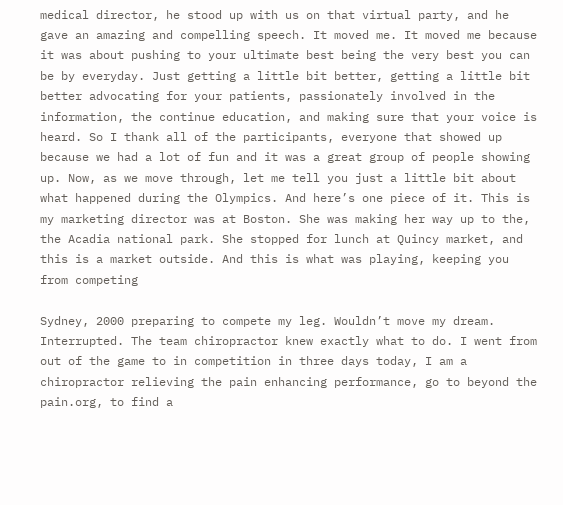medical director, he stood up with us on that virtual party, and he gave an amazing and compelling speech. It moved me. It moved me because it was about pushing to your ultimate best being the very best you can be by everyday. Just getting a little bit better, getting a little bit better advocating for your patients, passionately involved in the information, the continue education, and making sure that your voice is heard. So I thank all of the participants, everyone that showed up because we had a lot of fun and it was a great group of people showing up. Now, as we move through, let me tell you just a little bit about what happened during the Olympics. And here’s one piece of it. This is my marketing director was at Boston. She was making her way up to the, the Acadia national park. She stopped for lunch at Quincy market, and this is a market outside. And this is what was playing, keeping you from competing

Sydney, 2000 preparing to compete my leg. Wouldn’t move my dream. Interrupted. The team chiropractor knew exactly what to do. I went from out of the game to in competition in three days today, I am a chiropractor relieving the pain enhancing performance, go to beyond the pain.org, to find a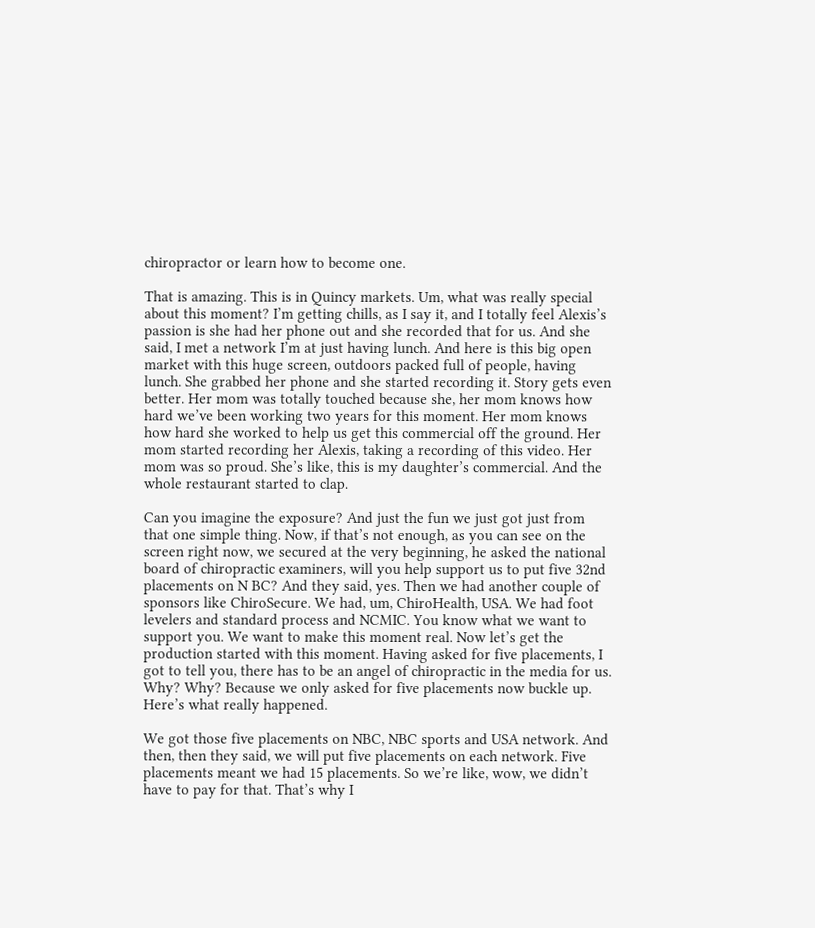chiropractor or learn how to become one.

That is amazing. This is in Quincy markets. Um, what was really special about this moment? I’m getting chills, as I say it, and I totally feel Alexis’s passion is she had her phone out and she recorded that for us. And she said, I met a network I’m at just having lunch. And here is this big open market with this huge screen, outdoors packed full of people, having lunch. She grabbed her phone and she started recording it. Story gets even better. Her mom was totally touched because she, her mom knows how hard we’ve been working two years for this moment. Her mom knows how hard she worked to help us get this commercial off the ground. Her mom started recording her Alexis, taking a recording of this video. Her mom was so proud. She’s like, this is my daughter’s commercial. And the whole restaurant started to clap.

Can you imagine the exposure? And just the fun we just got just from that one simple thing. Now, if that’s not enough, as you can see on the screen right now, we secured at the very beginning, he asked the national board of chiropractic examiners, will you help support us to put five 32nd placements on N BC? And they said, yes. Then we had another couple of sponsors like ChiroSecure. We had, um, ChiroHealth, USA. We had foot levelers and standard process and NCMIC. You know what we want to support you. We want to make this moment real. Now let’s get the production started with this moment. Having asked for five placements, I got to tell you, there has to be an angel of chiropractic in the media for us. Why? Why? Because we only asked for five placements now buckle up. Here’s what really happened.

We got those five placements on NBC, NBC sports and USA network. And then, then they said, we will put five placements on each network. Five placements meant we had 15 placements. So we’re like, wow, we didn’t have to pay for that. That’s why I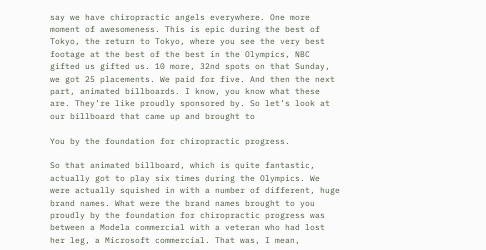say we have chiropractic angels everywhere. One more moment of awesomeness. This is epic during the best of Tokyo, the return to Tokyo, where you see the very best footage at the best of the best in the Olympics, NBC gifted us gifted us. 10 more, 32nd spots on that Sunday, we got 25 placements. We paid for five. And then the next part, animated billboards. I know, you know what these are. They’re like proudly sponsored by. So let’s look at our billboard that came up and brought to

You by the foundation for chiropractic progress.

So that animated billboard, which is quite fantastic, actually got to play six times during the Olympics. We were actually squished in with a number of different, huge brand names. What were the brand names brought to you proudly by the foundation for chiropractic progress was between a Modela commercial with a veteran who had lost her leg, a Microsoft commercial. That was, I mean,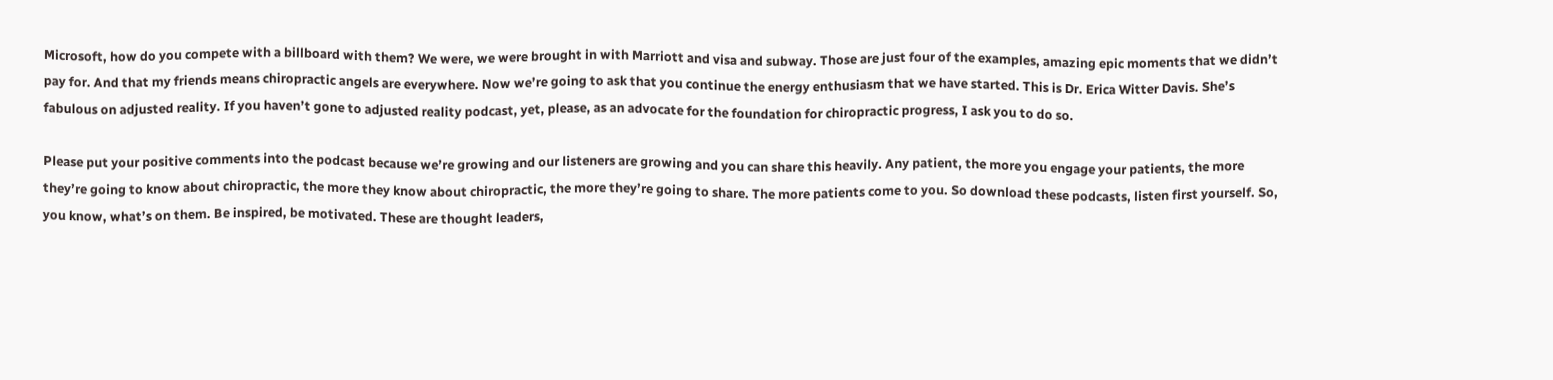Microsoft, how do you compete with a billboard with them? We were, we were brought in with Marriott and visa and subway. Those are just four of the examples, amazing epic moments that we didn’t pay for. And that my friends means chiropractic angels are everywhere. Now we’re going to ask that you continue the energy enthusiasm that we have started. This is Dr. Erica Witter Davis. She’s fabulous on adjusted reality. If you haven’t gone to adjusted reality podcast, yet, please, as an advocate for the foundation for chiropractic progress, I ask you to do so.

Please put your positive comments into the podcast because we’re growing and our listeners are growing and you can share this heavily. Any patient, the more you engage your patients, the more they’re going to know about chiropractic, the more they know about chiropractic, the more they’re going to share. The more patients come to you. So download these podcasts, listen first yourself. So, you know, what’s on them. Be inspired, be motivated. These are thought leaders,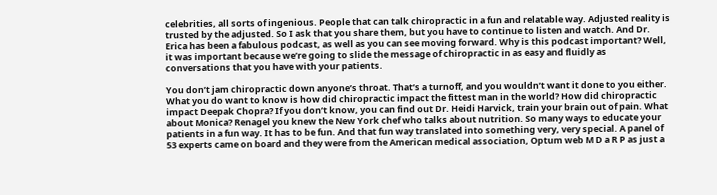celebrities, all sorts of ingenious. People that can talk chiropractic in a fun and relatable way. Adjusted reality is trusted by the adjusted. So I ask that you share them, but you have to continue to listen and watch. And Dr. Erica has been a fabulous podcast, as well as you can see moving forward. Why is this podcast important? Well, it was important because we’re going to slide the message of chiropractic in as easy and fluidly as conversations that you have with your patients.

You don’t jam chiropractic down anyone’s throat. That’s a turnoff, and you wouldn’t want it done to you either. What you do want to know is how did chiropractic impact the fittest man in the world? How did chiropractic impact Deepak Chopra? If you don’t know, you can find out Dr. Heidi Harvick, train your brain out of pain. What about Monica? Renagel you knew the New York chef who talks about nutrition. So many ways to educate your patients in a fun way. It has to be fun. And that fun way translated into something very, very special. A panel of 53 experts came on board and they were from the American medical association, Optum web M D a R P as just a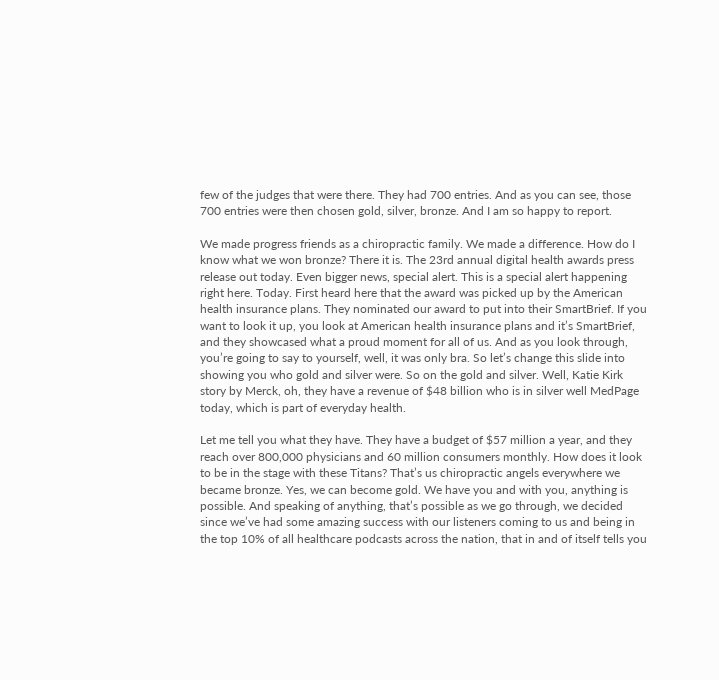few of the judges that were there. They had 700 entries. And as you can see, those 700 entries were then chosen gold, silver, bronze. And I am so happy to report.

We made progress friends as a chiropractic family. We made a difference. How do I know what we won bronze? There it is. The 23rd annual digital health awards press release out today. Even bigger news, special alert. This is a special alert happening right here. Today. First heard here that the award was picked up by the American health insurance plans. They nominated our award to put into their SmartBrief. If you want to look it up, you look at American health insurance plans and it’s SmartBrief, and they showcased what a proud moment for all of us. And as you look through, you’re going to say to yourself, well, it was only bra. So let’s change this slide into showing you who gold and silver were. So on the gold and silver. Well, Katie Kirk story by Merck, oh, they have a revenue of $48 billion who is in silver well MedPage today, which is part of everyday health.

Let me tell you what they have. They have a budget of $57 million a year, and they reach over 800,000 physicians and 60 million consumers monthly. How does it look to be in the stage with these Titans? That’s us chiropractic angels everywhere we became bronze. Yes, we can become gold. We have you and with you, anything is possible. And speaking of anything, that’s possible as we go through, we decided since we’ve had some amazing success with our listeners coming to us and being in the top 10% of all healthcare podcasts across the nation, that in and of itself tells you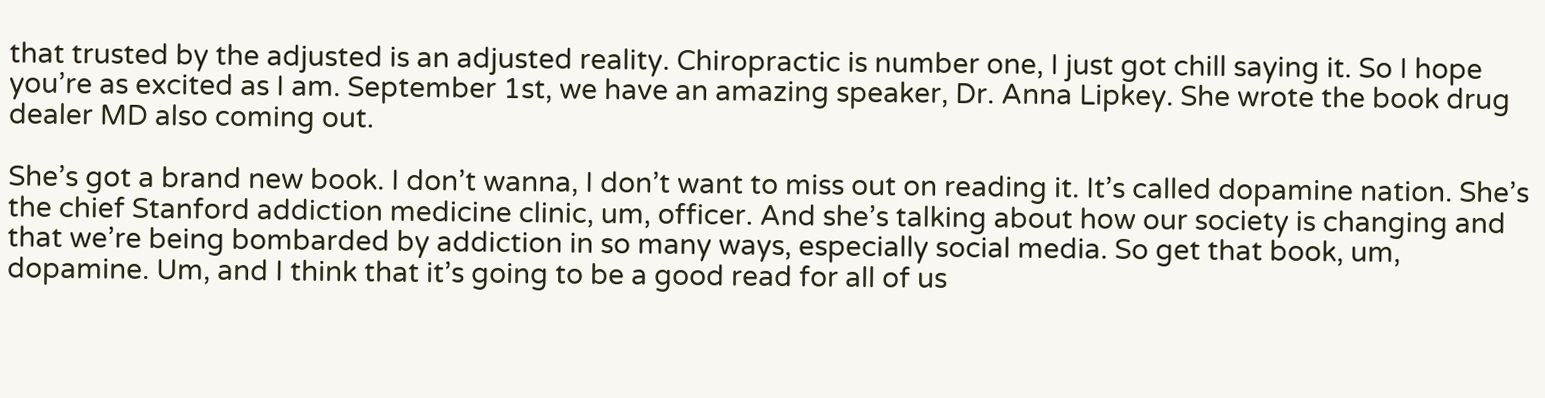that trusted by the adjusted is an adjusted reality. Chiropractic is number one, I just got chill saying it. So I hope you’re as excited as I am. September 1st, we have an amazing speaker, Dr. Anna Lipkey. She wrote the book drug dealer MD also coming out.

She’s got a brand new book. I don’t wanna, I don’t want to miss out on reading it. It’s called dopamine nation. She’s the chief Stanford addiction medicine clinic, um, officer. And she’s talking about how our society is changing and that we’re being bombarded by addiction in so many ways, especially social media. So get that book, um, dopamine. Um, and I think that it’s going to be a good read for all of us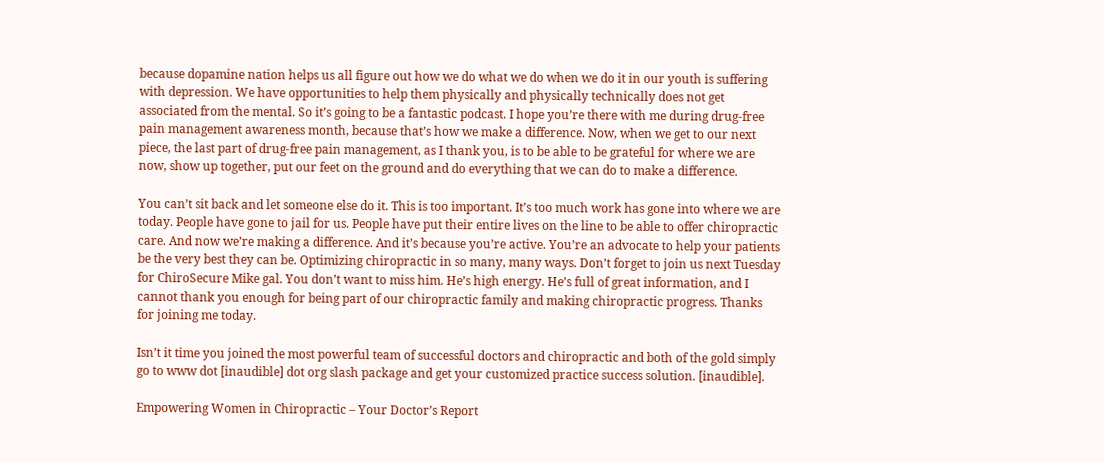because dopamine nation helps us all figure out how we do what we do when we do it in our youth is suffering with depression. We have opportunities to help them physically and physically technically does not get associated from the mental. So it’s going to be a fantastic podcast. I hope you’re there with me during drug-free pain management awareness month, because that’s how we make a difference. Now, when we get to our next piece, the last part of drug-free pain management, as I thank you, is to be able to be grateful for where we are now, show up together, put our feet on the ground and do everything that we can do to make a difference.

You can’t sit back and let someone else do it. This is too important. It’s too much work has gone into where we are today. People have gone to jail for us. People have put their entire lives on the line to be able to offer chiropractic care. And now we’re making a difference. And it’s because you’re active. You’re an advocate to help your patients be the very best they can be. Optimizing chiropractic in so many, many ways. Don’t forget to join us next Tuesday for ChiroSecure Mike gal. You don’t want to miss him. He’s high energy. He’s full of great information, and I cannot thank you enough for being part of our chiropractic family and making chiropractic progress. Thanks for joining me today.

Isn’t it time you joined the most powerful team of successful doctors and chiropractic and both of the gold simply go to www dot [inaudible] dot org slash package and get your customized practice success solution. [inaudible].

Empowering Women in Chiropractic – Your Doctor’s Report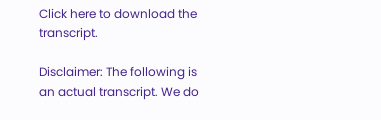Click here to download the transcript.

Disclaimer: The following is an actual transcript. We do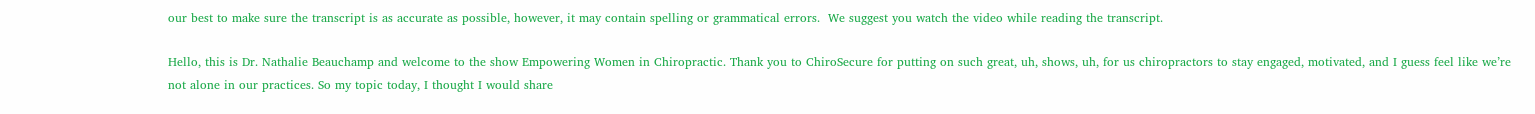our best to make sure the transcript is as accurate as possible, however, it may contain spelling or grammatical errors.  We suggest you watch the video while reading the transcript.

Hello, this is Dr. Nathalie Beauchamp and welcome to the show Empowering Women in Chiropractic. Thank you to ChiroSecure for putting on such great, uh, shows, uh, for us chiropractors to stay engaged, motivated, and I guess feel like we’re not alone in our practices. So my topic today, I thought I would share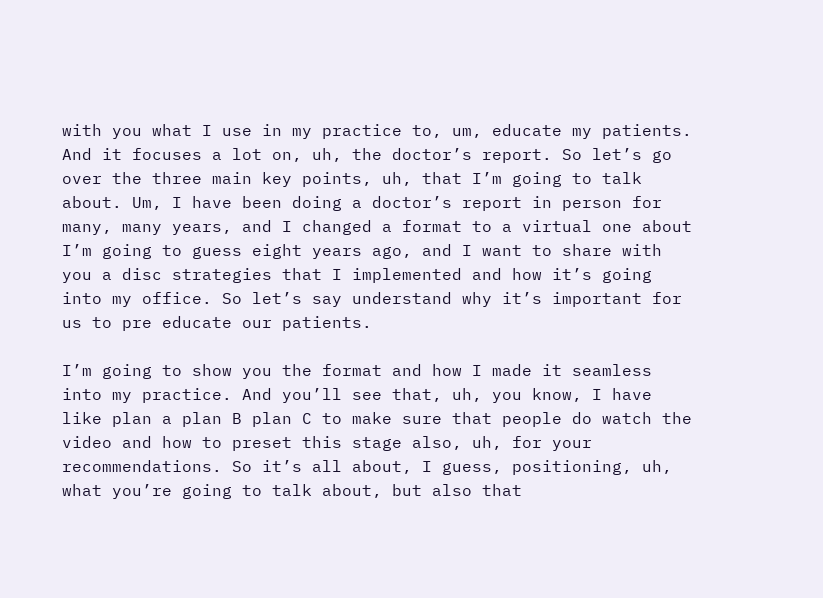with you what I use in my practice to, um, educate my patients. And it focuses a lot on, uh, the doctor’s report. So let’s go over the three main key points, uh, that I’m going to talk about. Um, I have been doing a doctor’s report in person for many, many years, and I changed a format to a virtual one about I’m going to guess eight years ago, and I want to share with you a disc strategies that I implemented and how it’s going into my office. So let’s say understand why it’s important for us to pre educate our patients.

I’m going to show you the format and how I made it seamless into my practice. And you’ll see that, uh, you know, I have like plan a plan B plan C to make sure that people do watch the video and how to preset this stage also, uh, for your recommendations. So it’s all about, I guess, positioning, uh, what you’re going to talk about, but also that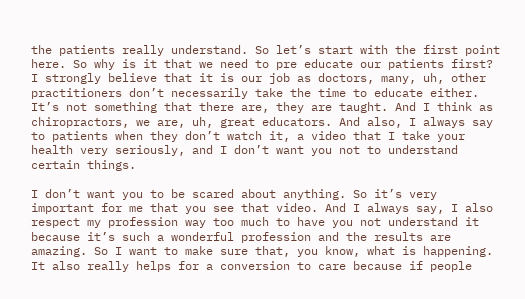the patients really understand. So let’s start with the first point here. So why is it that we need to pre educate our patients first? I strongly believe that it is our job as doctors, many, uh, other practitioners don’t necessarily take the time to educate either. It’s not something that there are, they are taught. And I think as chiropractors, we are, uh, great educators. And also, I always say to patients when they don’t watch it, a video that I take your health very seriously, and I don’t want you not to understand certain things.

I don’t want you to be scared about anything. So it’s very important for me that you see that video. And I always say, I also respect my profession way too much to have you not understand it because it’s such a wonderful profession and the results are amazing. So I want to make sure that, you know, what is happening. It also really helps for a conversion to care because if people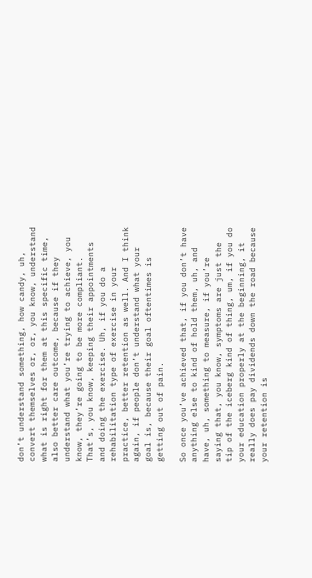don’t understand something, how candy, uh, convert themselves or, or, you know, understand what is right for them at this specific time, also better care outcome, because if they understand what you’re trying to achieve, you know, they’re going to be more compliant. That’s, you know, keeping their appointments and doing the exercise. Uh, if you do a rehabilitation type of exercise in your practice, better retention as well. And I think again, if people don’t understand what your goal is, because their goal oftentimes is getting out of pain.

So once you’ve achieved that, if you don’t have anything else to kind of hold them, uh, and have, uh, something to measure, if you’re saying that, you know, symptoms are just the tip of the iceberg kind of thing, um, if you do your education properly at the beginning, it really does pay dividends down the road because your retention is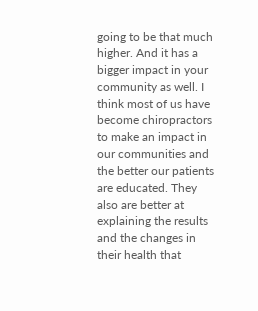going to be that much higher. And it has a bigger impact in your community as well. I think most of us have become chiropractors to make an impact in our communities and the better our patients are educated. They also are better at explaining the results and the changes in their health that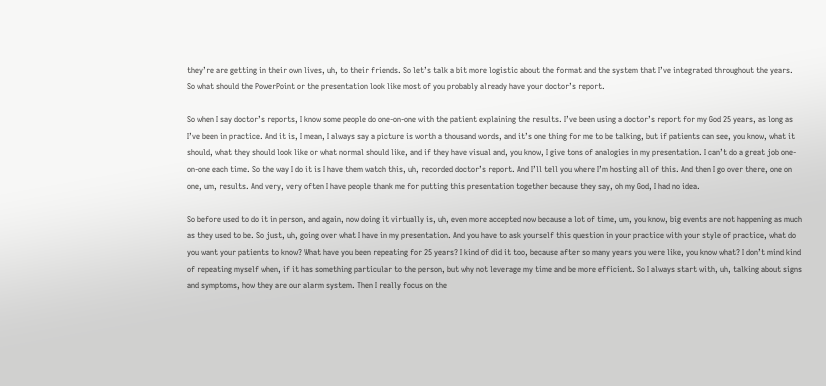they’re are getting in their own lives, uh, to their friends. So let’s talk a bit more logistic about the format and the system that I’ve integrated throughout the years. So what should the PowerPoint or the presentation look like most of you probably already have your doctor’s report.

So when I say doctor’s reports, I know some people do one-on-one with the patient explaining the results. I’ve been using a doctor’s report for my God 25 years, as long as I’ve been in practice. And it is, I mean, I always say a picture is worth a thousand words, and it’s one thing for me to be talking, but if patients can see, you know, what it should, what they should look like or what normal should like, and if they have visual and, you know, I give tons of analogies in my presentation. I can’t do a great job one-on-one each time. So the way I do it is I have them watch this, uh, recorded doctor’s report. And I’ll tell you where I’m hosting all of this. And then I go over there, one on one, um, results. And very, very often I have people thank me for putting this presentation together because they say, oh my God, I had no idea.

So before used to do it in person, and again, now doing it virtually is, uh, even more accepted now because a lot of time, um, you know, big events are not happening as much as they used to be. So just, uh, going over what I have in my presentation. And you have to ask yourself this question in your practice with your style of practice, what do you want your patients to know? What have you been repeating for 25 years? I kind of did it too, because after so many years you were like, you know what? I don’t mind kind of repeating myself when, if it has something particular to the person, but why not leverage my time and be more efficient. So I always start with, uh, talking about signs and symptoms, how they are our alarm system. Then I really focus on the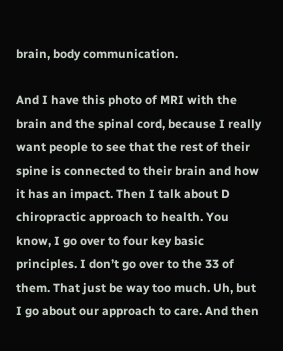brain, body communication.

And I have this photo of MRI with the brain and the spinal cord, because I really want people to see that the rest of their spine is connected to their brain and how it has an impact. Then I talk about D chiropractic approach to health. You know, I go over to four key basic principles. I don’t go over to the 33 of them. That just be way too much. Uh, but I go about our approach to care. And then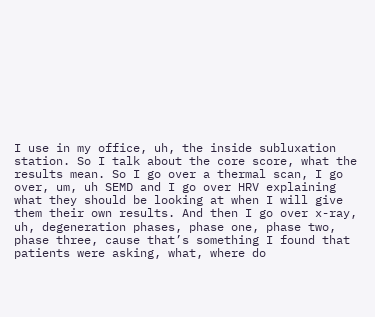I use in my office, uh, the inside subluxation station. So I talk about the core score, what the results mean. So I go over a thermal scan, I go over, um, uh SEMD and I go over HRV explaining what they should be looking at when I will give them their own results. And then I go over x-ray, uh, degeneration phases, phase one, phase two, phase three, cause that’s something I found that patients were asking, what, where do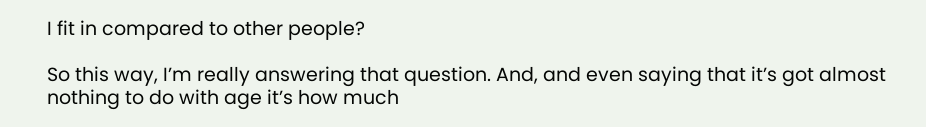I fit in compared to other people?

So this way, I’m really answering that question. And, and even saying that it’s got almost nothing to do with age it’s how much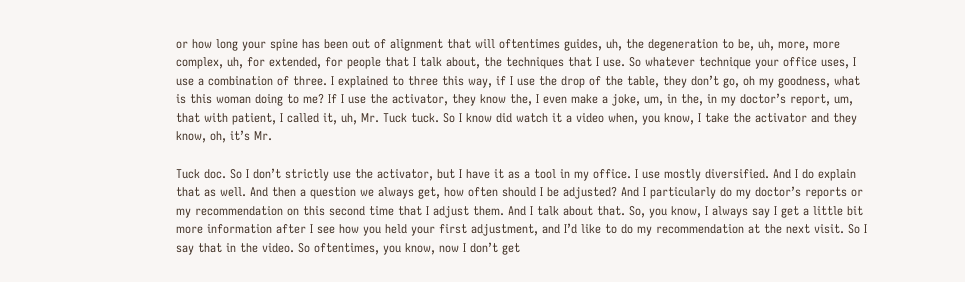or how long your spine has been out of alignment that will oftentimes guides, uh, the degeneration to be, uh, more, more complex, uh, for extended, for people that I talk about, the techniques that I use. So whatever technique your office uses, I use a combination of three. I explained to three this way, if I use the drop of the table, they don’t go, oh my goodness, what is this woman doing to me? If I use the activator, they know the, I even make a joke, um, in the, in my doctor’s report, um, that with patient, I called it, uh, Mr. Tuck tuck. So I know did watch it a video when, you know, I take the activator and they know, oh, it’s Mr.

Tuck doc. So I don’t strictly use the activator, but I have it as a tool in my office. I use mostly diversified. And I do explain that as well. And then a question we always get, how often should I be adjusted? And I particularly do my doctor’s reports or my recommendation on this second time that I adjust them. And I talk about that. So, you know, I always say I get a little bit more information after I see how you held your first adjustment, and I’d like to do my recommendation at the next visit. So I say that in the video. So oftentimes, you know, now I don’t get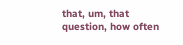that, um, that question, how often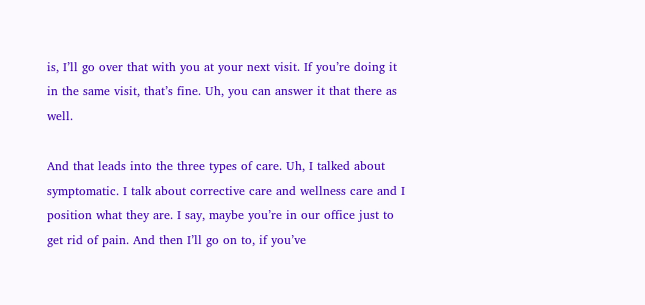is, I’ll go over that with you at your next visit. If you’re doing it in the same visit, that’s fine. Uh, you can answer it that there as well.

And that leads into the three types of care. Uh, I talked about symptomatic. I talk about corrective care and wellness care and I position what they are. I say, maybe you’re in our office just to get rid of pain. And then I’ll go on to, if you’ve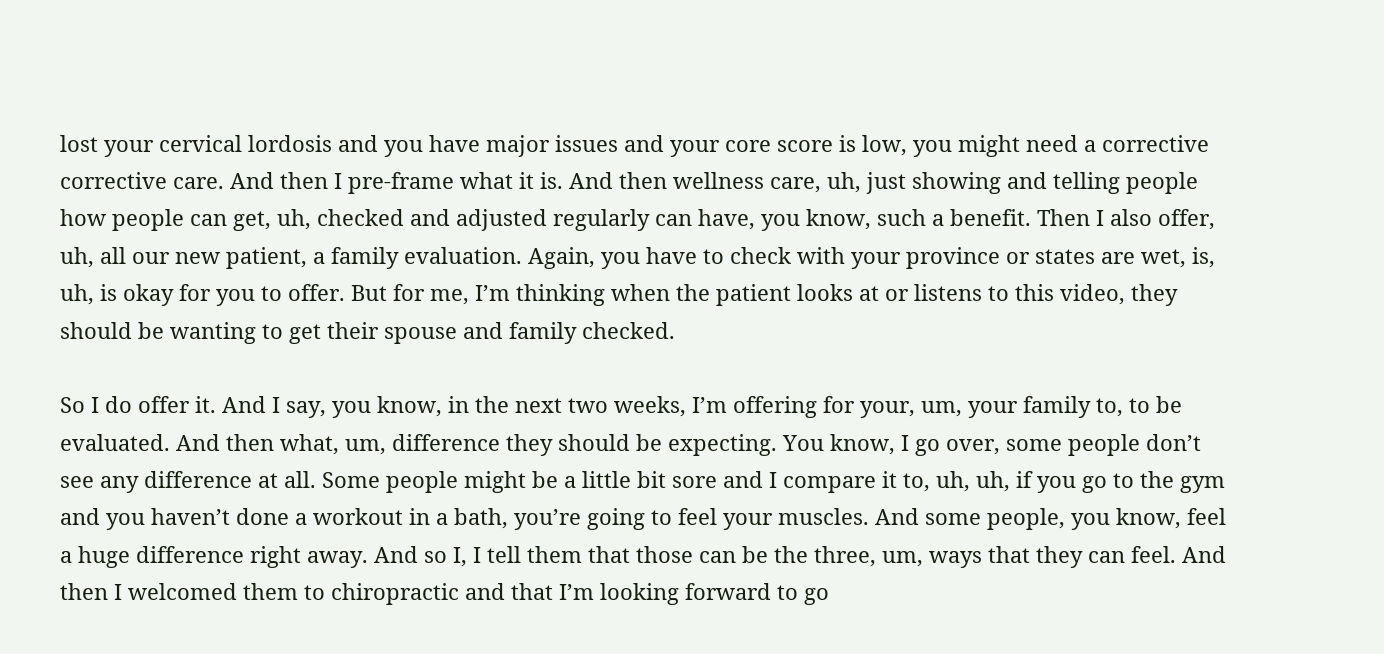lost your cervical lordosis and you have major issues and your core score is low, you might need a corrective corrective care. And then I pre-frame what it is. And then wellness care, uh, just showing and telling people how people can get, uh, checked and adjusted regularly can have, you know, such a benefit. Then I also offer, uh, all our new patient, a family evaluation. Again, you have to check with your province or states are wet, is, uh, is okay for you to offer. But for me, I’m thinking when the patient looks at or listens to this video, they should be wanting to get their spouse and family checked.

So I do offer it. And I say, you know, in the next two weeks, I’m offering for your, um, your family to, to be evaluated. And then what, um, difference they should be expecting. You know, I go over, some people don’t see any difference at all. Some people might be a little bit sore and I compare it to, uh, uh, if you go to the gym and you haven’t done a workout in a bath, you’re going to feel your muscles. And some people, you know, feel a huge difference right away. And so I, I tell them that those can be the three, um, ways that they can feel. And then I welcomed them to chiropractic and that I’m looking forward to go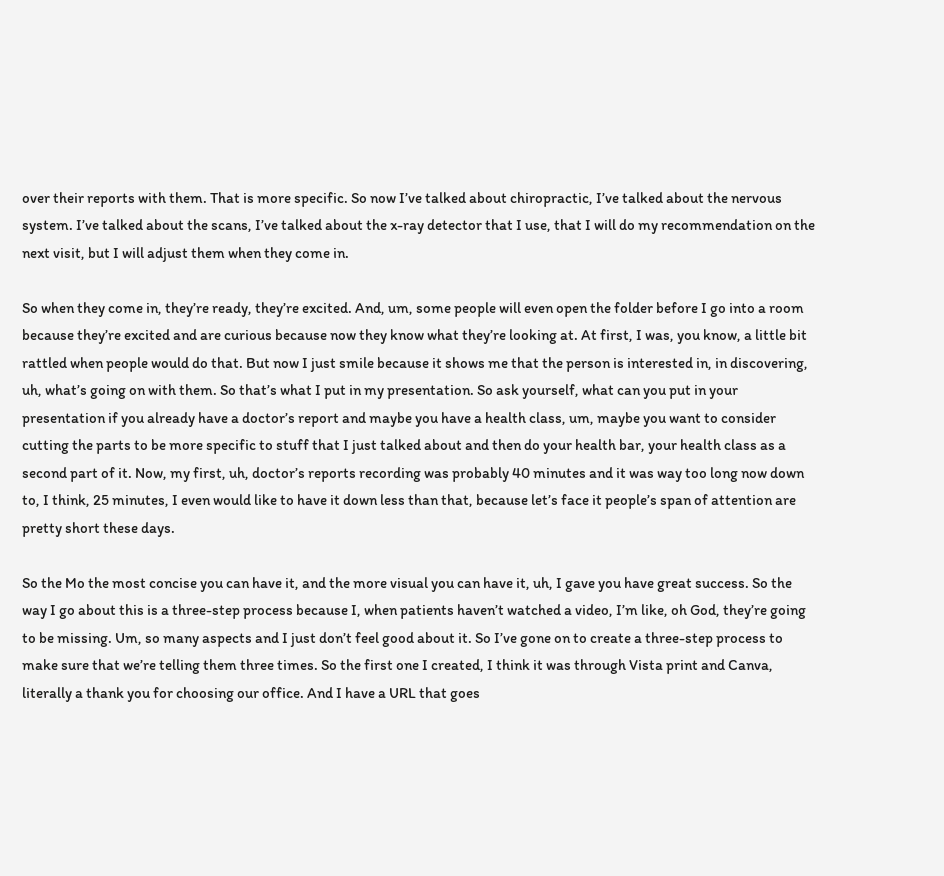over their reports with them. That is more specific. So now I’ve talked about chiropractic, I’ve talked about the nervous system. I’ve talked about the scans, I’ve talked about the x-ray detector that I use, that I will do my recommendation on the next visit, but I will adjust them when they come in.

So when they come in, they’re ready, they’re excited. And, um, some people will even open the folder before I go into a room because they’re excited and are curious because now they know what they’re looking at. At first, I was, you know, a little bit rattled when people would do that. But now I just smile because it shows me that the person is interested in, in discovering, uh, what’s going on with them. So that’s what I put in my presentation. So ask yourself, what can you put in your presentation if you already have a doctor’s report and maybe you have a health class, um, maybe you want to consider cutting the parts to be more specific to stuff that I just talked about and then do your health bar, your health class as a second part of it. Now, my first, uh, doctor’s reports recording was probably 40 minutes and it was way too long now down to, I think, 25 minutes, I even would like to have it down less than that, because let’s face it people’s span of attention are pretty short these days.

So the Mo the most concise you can have it, and the more visual you can have it, uh, I gave you have great success. So the way I go about this is a three-step process because I, when patients haven’t watched a video, I’m like, oh God, they’re going to be missing. Um, so many aspects and I just don’t feel good about it. So I’ve gone on to create a three-step process to make sure that we’re telling them three times. So the first one I created, I think it was through Vista print and Canva, literally a thank you for choosing our office. And I have a URL that goes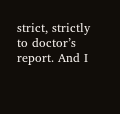strict, strictly to doctor’s report. And I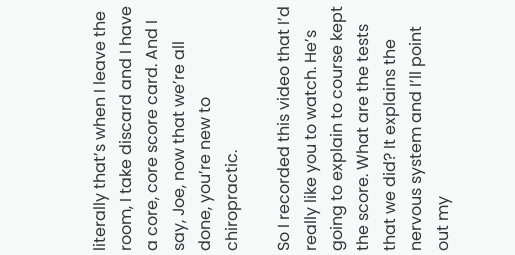literally that’s when I leave the room, I take discard and I have a core, core score card. And I say, Joe, now that we’re all done, you’re new to chiropractic.

So I recorded this video that I’d really like you to watch. He’s going to explain to course kept the score. What are the tests that we did? It explains the nervous system and I’ll point out my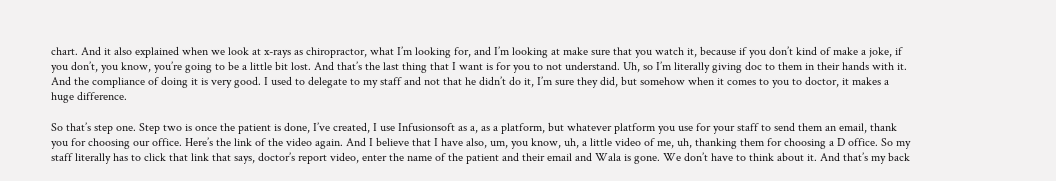chart. And it also explained when we look at x-rays as chiropractor, what I’m looking for, and I’m looking at make sure that you watch it, because if you don’t kind of make a joke, if you don’t, you know, you’re going to be a little bit lost. And that’s the last thing that I want is for you to not understand. Uh, so I’m literally giving doc to them in their hands with it. And the compliance of doing it is very good. I used to delegate to my staff and not that he didn’t do it, I’m sure they did, but somehow when it comes to you to doctor, it makes a huge difference.

So that’s step one. Step two is once the patient is done, I’ve created, I use Infusionsoft as a, as a platform, but whatever platform you use for your staff to send them an email, thank you for choosing our office. Here’s the link of the video again. And I believe that I have also, um, you know, uh, a little video of me, uh, thanking them for choosing a D office. So my staff literally has to click that link that says, doctor’s report video, enter the name of the patient and their email and Wala is gone. We don’t have to think about it. And that’s my back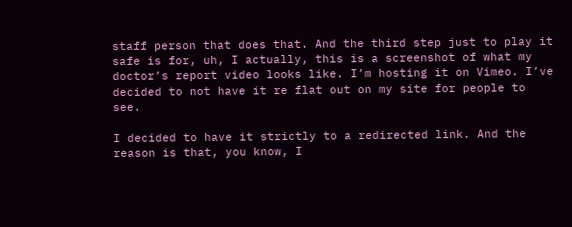staff person that does that. And the third step just to play it safe is for, uh, I actually, this is a screenshot of what my doctor’s report video looks like. I’m hosting it on Vimeo. I’ve decided to not have it re flat out on my site for people to see.

I decided to have it strictly to a redirected link. And the reason is that, you know, I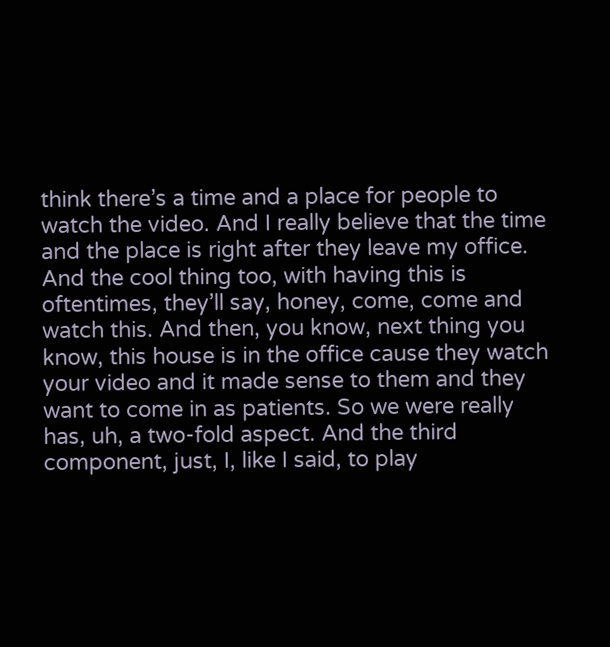think there’s a time and a place for people to watch the video. And I really believe that the time and the place is right after they leave my office. And the cool thing too, with having this is oftentimes, they’ll say, honey, come, come and watch this. And then, you know, next thing you know, this house is in the office cause they watch your video and it made sense to them and they want to come in as patients. So we were really has, uh, a two-fold aspect. And the third component, just, I, like I said, to play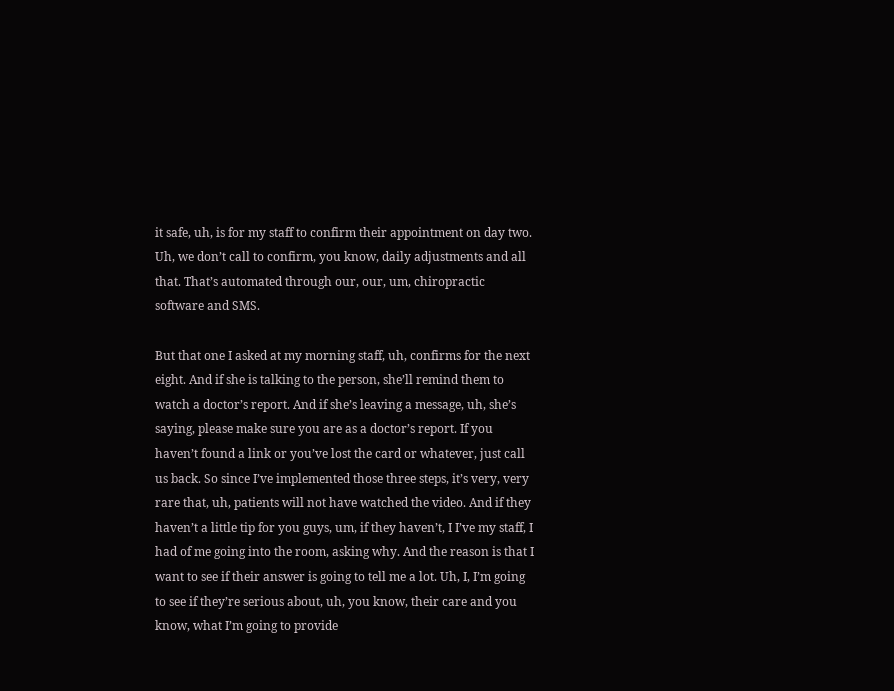it safe, uh, is for my staff to confirm their appointment on day two. Uh, we don’t call to confirm, you know, daily adjustments and all that. That’s automated through our, our, um, chiropractic software and SMS.

But that one I asked at my morning staff, uh, confirms for the next eight. And if she is talking to the person, she’ll remind them to watch a doctor’s report. And if she’s leaving a message, uh, she’s saying, please make sure you are as a doctor’s report. If you haven’t found a link or you’ve lost the card or whatever, just call us back. So since I’ve implemented those three steps, it’s very, very rare that, uh, patients will not have watched the video. And if they haven’t a little tip for you guys, um, if they haven’t, I I’ve my staff, I had of me going into the room, asking why. And the reason is that I want to see if their answer is going to tell me a lot. Uh, I, I’m going to see if they’re serious about, uh, you know, their care and you know, what I’m going to provide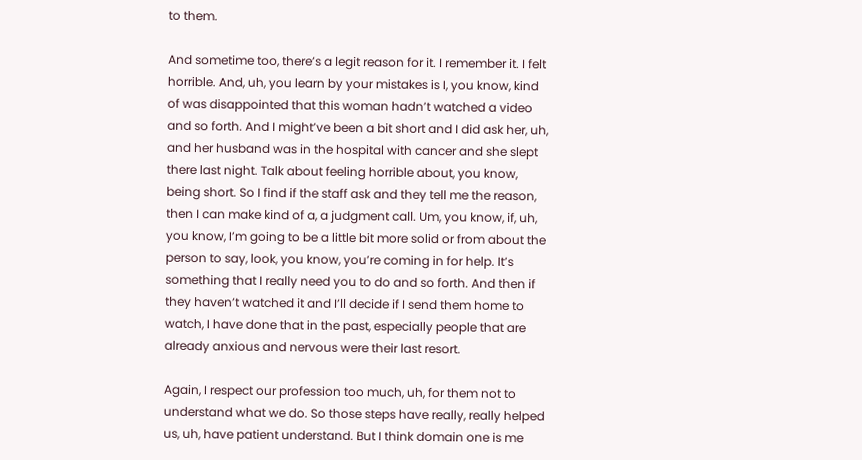to them.

And sometime too, there’s a legit reason for it. I remember it. I felt horrible. And, uh, you learn by your mistakes is I, you know, kind of was disappointed that this woman hadn’t watched a video and so forth. And I might’ve been a bit short and I did ask her, uh, and her husband was in the hospital with cancer and she slept there last night. Talk about feeling horrible about, you know, being short. So I find if the staff ask and they tell me the reason, then I can make kind of a, a judgment call. Um, you know, if, uh, you know, I’m going to be a little bit more solid or from about the person to say, look, you know, you’re coming in for help. It’s something that I really need you to do and so forth. And then if they haven’t watched it and I’ll decide if I send them home to watch, I have done that in the past, especially people that are already anxious and nervous were their last resort.

Again, I respect our profession too much, uh, for them not to understand what we do. So those steps have really, really helped us, uh, have patient understand. But I think domain one is me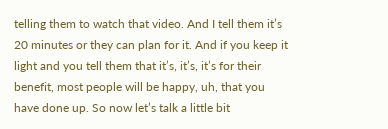telling them to watch that video. And I tell them it’s 20 minutes or they can plan for it. And if you keep it light and you tell them that it’s, it’s, it’s for their benefit, most people will be happy, uh, that you have done up. So now let’s talk a little bit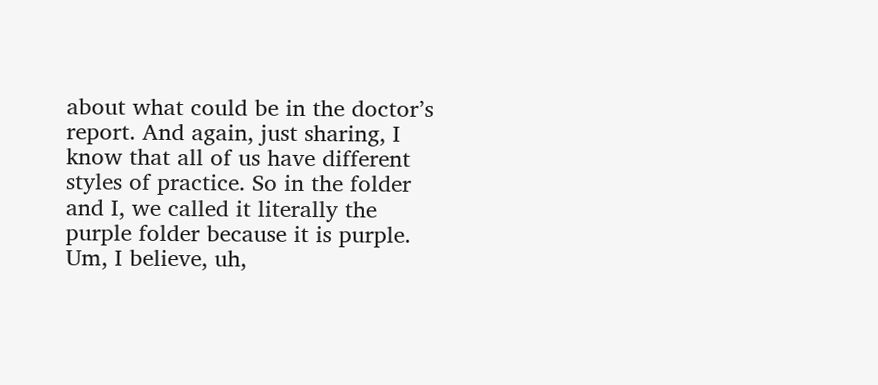about what could be in the doctor’s report. And again, just sharing, I know that all of us have different styles of practice. So in the folder and I, we called it literally the purple folder because it is purple. Um, I believe, uh,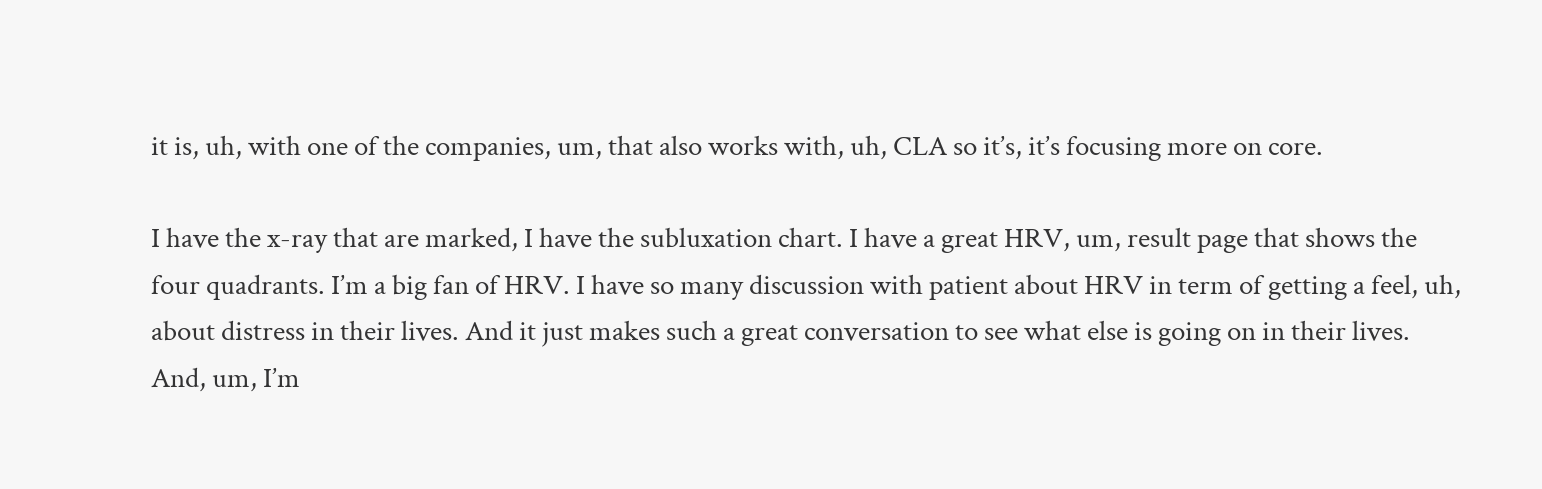it is, uh, with one of the companies, um, that also works with, uh, CLA so it’s, it’s focusing more on core.

I have the x-ray that are marked, I have the subluxation chart. I have a great HRV, um, result page that shows the four quadrants. I’m a big fan of HRV. I have so many discussion with patient about HRV in term of getting a feel, uh, about distress in their lives. And it just makes such a great conversation to see what else is going on in their lives. And, um, I’m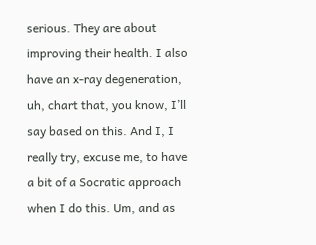serious. They are about improving their health. I also have an x-ray degeneration, uh, chart that, you know, I’ll say based on this. And I, I really try, excuse me, to have a bit of a Socratic approach when I do this. Um, and as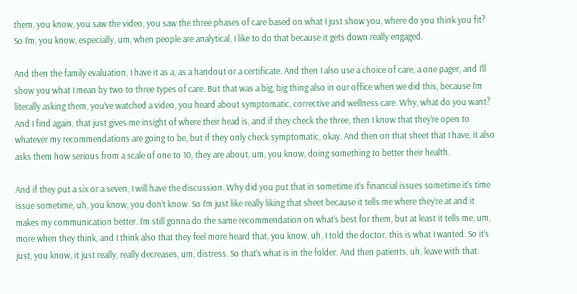them, you know, you saw the video, you saw the three phases of care based on what I just show you, where do you think you fit? So I’m, you know, especially, um, when people are analytical, I like to do that because it gets down really engaged.

And then the family evaluation, I have it as a, as a handout or a certificate. And then I also use a choice of care, a one pager, and I’ll show you what I mean by two to three types of care. But that was a big, big thing also in our office when we did this, because I’m literally asking them, you’ve watched a video, you heard about symptomatic, corrective and wellness care. Why, what do you want? And I find again, that just gives me insight of where their head is, and if they check the three, then I know that they’re open to whatever my recommendations are going to be, but if they only check symptomatic, okay. And then on that sheet that I have, it also asks them how serious from a scale of one to 10, they are about, um, you know, doing something to better their health.

And if they put a six or a seven, I will have the discussion. Why did you put that in sometime it’s financial issues sometime it’s time issue sometime, uh, you know, you don’t know. So I’m just like really liking that sheet because it tells me where they’re at and it makes my communication better. I’m still gonna do the same recommendation on what’s best for them, but at least it tells me, um, more when they think, and I think also that they feel more heard that, you know, uh, I told the doctor, this is what I wanted. So it’s just, you know, it just really, really decreases, um, distress. So that’s what is in the folder. And then patients, uh, leave with that.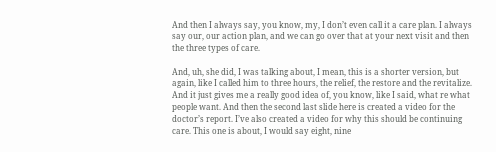And then I always say, you know, my, I don’t even call it a care plan. I always say our, our action plan, and we can go over that at your next visit and then the three types of care.

And, uh, she did, I was talking about, I mean, this is a shorter version, but again, like I called him to three hours, the relief, the restore and the revitalize. And it just gives me a really good idea of, you know, like I said, what re what people want. And then the second last slide here is created a video for the doctor’s report. I’ve also created a video for why this should be continuing care. This one is about, I would say eight, nine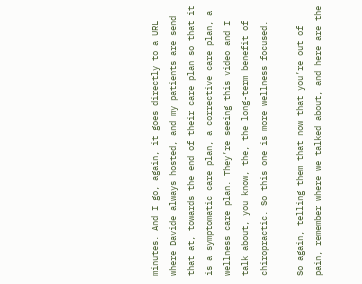minutes. And I go, again, it goes directly to a URL where Davide always hosted, and my patients are send that at, towards the end of their care plan so that it is a symptomatic care plan, a corrective care plan, a wellness care plan. They’re seeing this video and I talk about, you know, the, the long-term benefit of chiropractic. So this one is more wellness focused.

So again, telling them that now that you’re out of pain, remember where we talked about, and here are the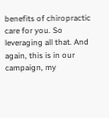benefits of chiropractic care for you. So leveraging all that. And again, this is in our campaign, my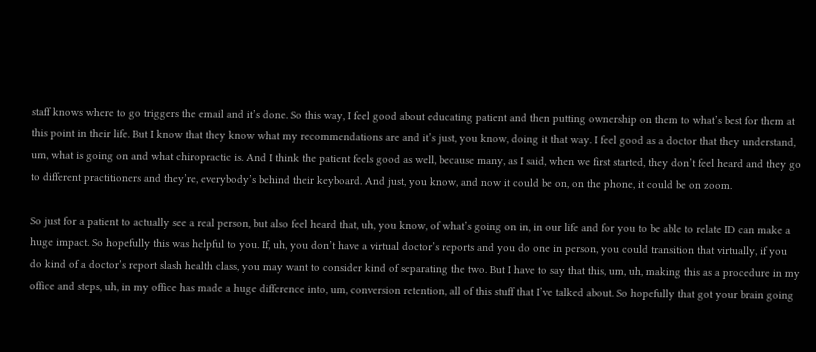staff knows where to go triggers the email and it’s done. So this way, I feel good about educating patient and then putting ownership on them to what’s best for them at this point in their life. But I know that they know what my recommendations are and it’s just, you know, doing it that way. I feel good as a doctor that they understand, um, what is going on and what chiropractic is. And I think the patient feels good as well, because many, as I said, when we first started, they don’t feel heard and they go to different practitioners and they’re, everybody’s behind their keyboard. And just, you know, and now it could be on, on the phone, it could be on zoom.

So just for a patient to actually see a real person, but also feel heard that, uh, you know, of what’s going on in, in our life and for you to be able to relate ID can make a huge impact. So hopefully this was helpful to you. If, uh, you don’t have a virtual doctor’s reports and you do one in person, you could transition that virtually, if you do kind of a doctor’s report slash health class, you may want to consider kind of separating the two. But I have to say that this, um, uh, making this as a procedure in my office and steps, uh, in my office has made a huge difference into, um, conversion retention, all of this stuff that I’ve talked about. So hopefully that got your brain going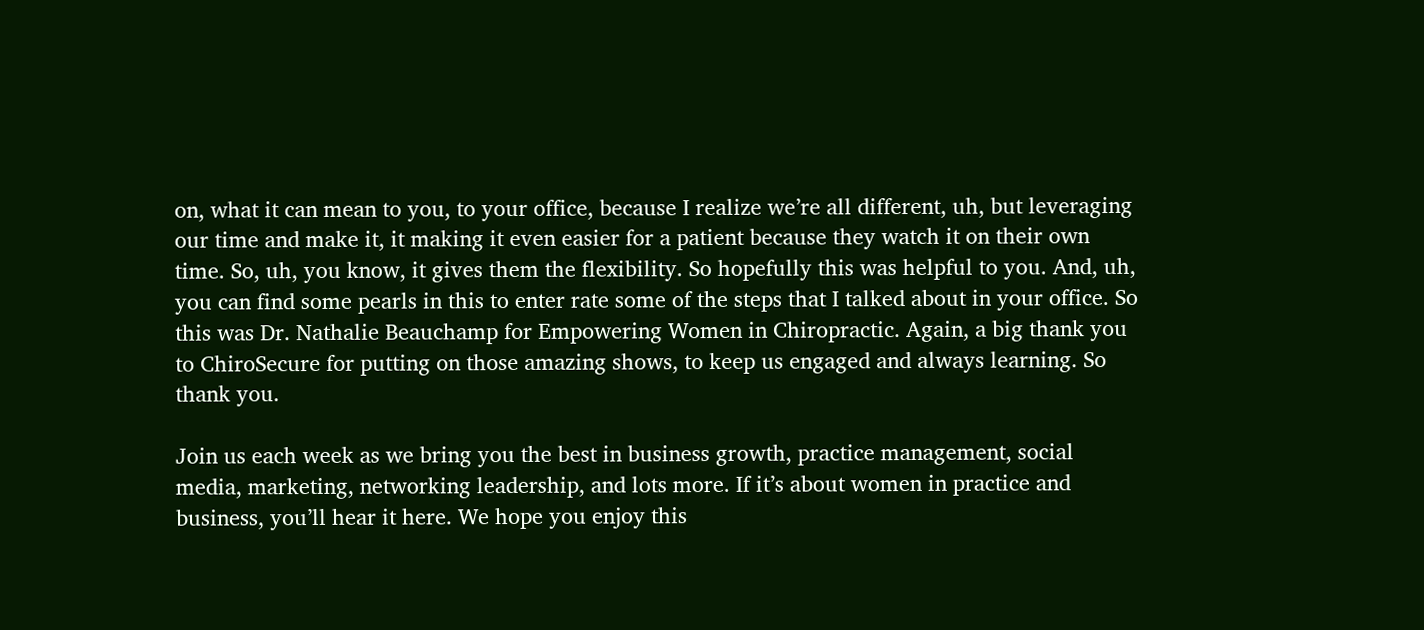on, what it can mean to you, to your office, because I realize we’re all different, uh, but leveraging our time and make it, it making it even easier for a patient because they watch it on their own time. So, uh, you know, it gives them the flexibility. So hopefully this was helpful to you. And, uh, you can find some pearls in this to enter rate some of the steps that I talked about in your office. So this was Dr. Nathalie Beauchamp for Empowering Women in Chiropractic. Again, a big thank you to ChiroSecure for putting on those amazing shows, to keep us engaged and always learning. So thank you.

Join us each week as we bring you the best in business growth, practice management, social media, marketing, networking leadership, and lots more. If it’s about women in practice and business, you’ll hear it here. We hope you enjoy this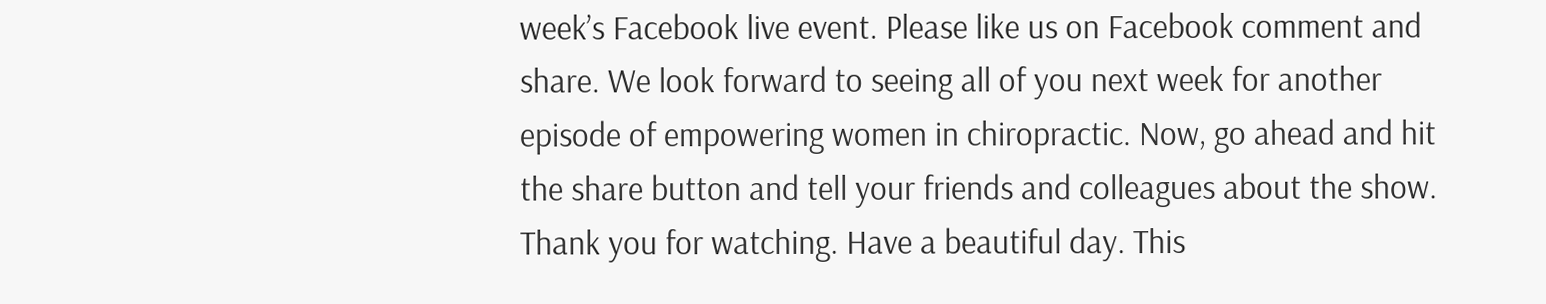week’s Facebook live event. Please like us on Facebook comment and share. We look forward to seeing all of you next week for another episode of empowering women in chiropractic. Now, go ahead and hit the share button and tell your friends and colleagues about the show. Thank you for watching. Have a beautiful day. This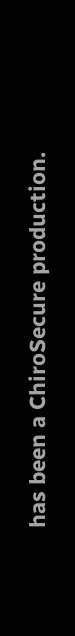has been a ChiroSecure production.